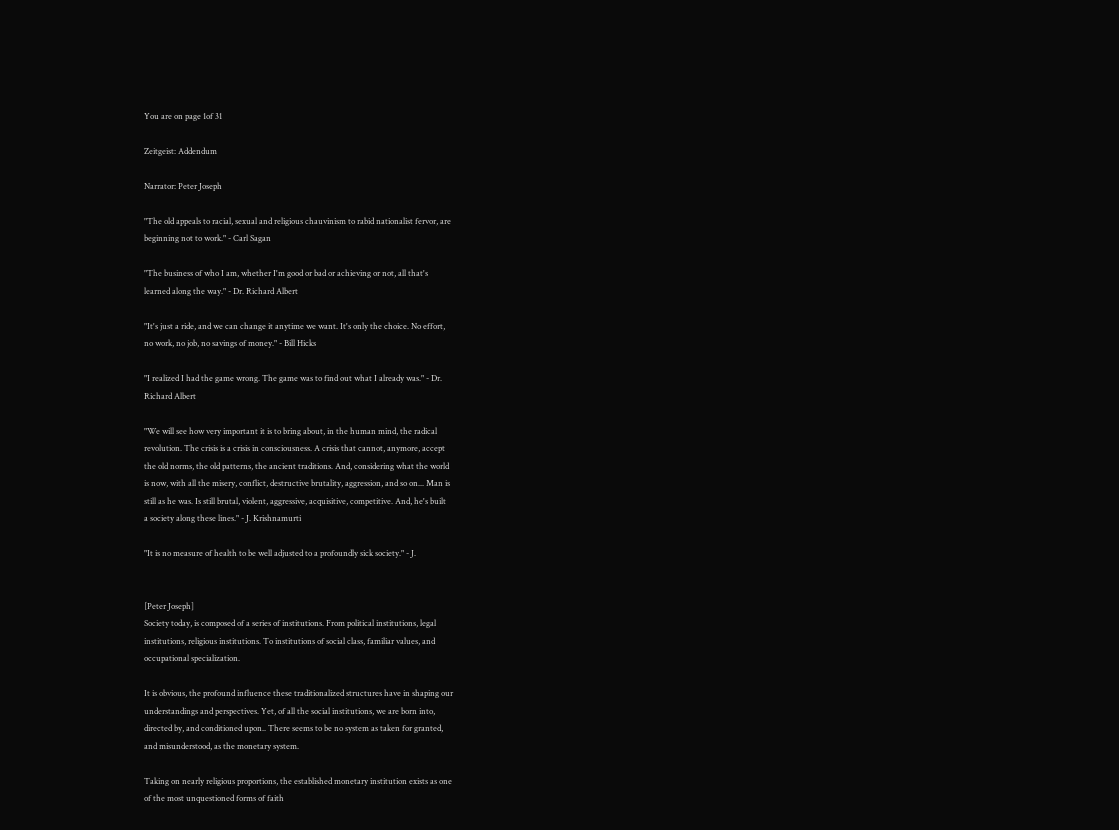You are on page 1of 31

Zeitgeist: Addendum

Narrator: Peter Joseph

"The old appeals to racial, sexual and religious chauvinism to rabid nationalist fervor, are
beginning not to work." - Carl Sagan

"The business of who I am, whether I'm good or bad or achieving or not, all that's
learned along the way." - Dr. Richard Albert

"It's just a ride, and we can change it anytime we want. It's only the choice. No effort,
no work, no job, no savings of money." - Bill Hicks

"I realized I had the game wrong. The game was to find out what I already was." - Dr.
Richard Albert

"We will see how very important it is to bring about, in the human mind, the radical
revolution. The crisis is a crisis in consciousness. A crisis that cannot, anymore, accept
the old norms, the old patterns, the ancient traditions. And, considering what the world
is now, with all the misery, conflict, destructive brutality, aggression, and so on... Man is
still as he was. Is still brutal, violent, aggressive, acquisitive, competitive. And, he's built
a society along these lines." - J. Krishnamurti

"It is no measure of health to be well adjusted to a profoundly sick society." - J.


[Peter Joseph]
Society today, is composed of a series of institutions. From political institutions, legal
institutions, religious institutions. To institutions of social class, familiar values, and
occupational specialization.

It is obvious, the profound influence these traditionalized structures have in shaping our
understandings and perspectives. Yet, of all the social institutions, we are born into,
directed by, and conditioned upon.. There seems to be no system as taken for granted,
and misunderstood, as the monetary system.

Taking on nearly religious proportions, the established monetary institution exists as one
of the most unquestioned forms of faith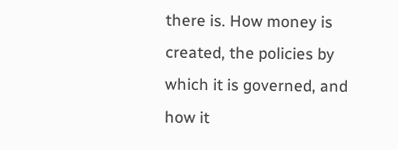there is. How money is created, the policies by
which it is governed, and how it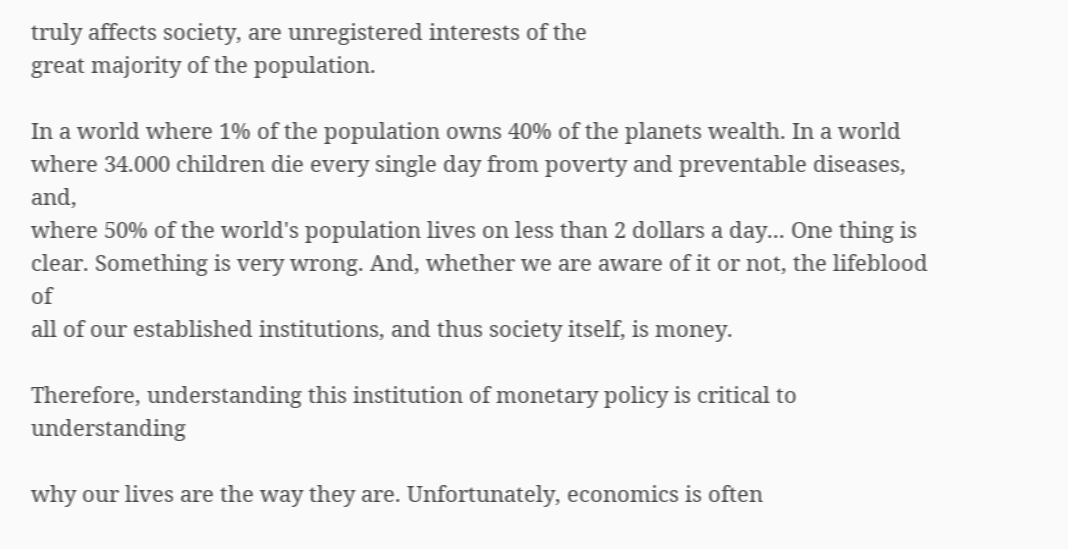truly affects society, are unregistered interests of the
great majority of the population.

In a world where 1% of the population owns 40% of the planets wealth. In a world
where 34.000 children die every single day from poverty and preventable diseases, and,
where 50% of the world's population lives on less than 2 dollars a day... One thing is
clear. Something is very wrong. And, whether we are aware of it or not, the lifeblood of
all of our established institutions, and thus society itself, is money.

Therefore, understanding this institution of monetary policy is critical to understanding

why our lives are the way they are. Unfortunately, economics is often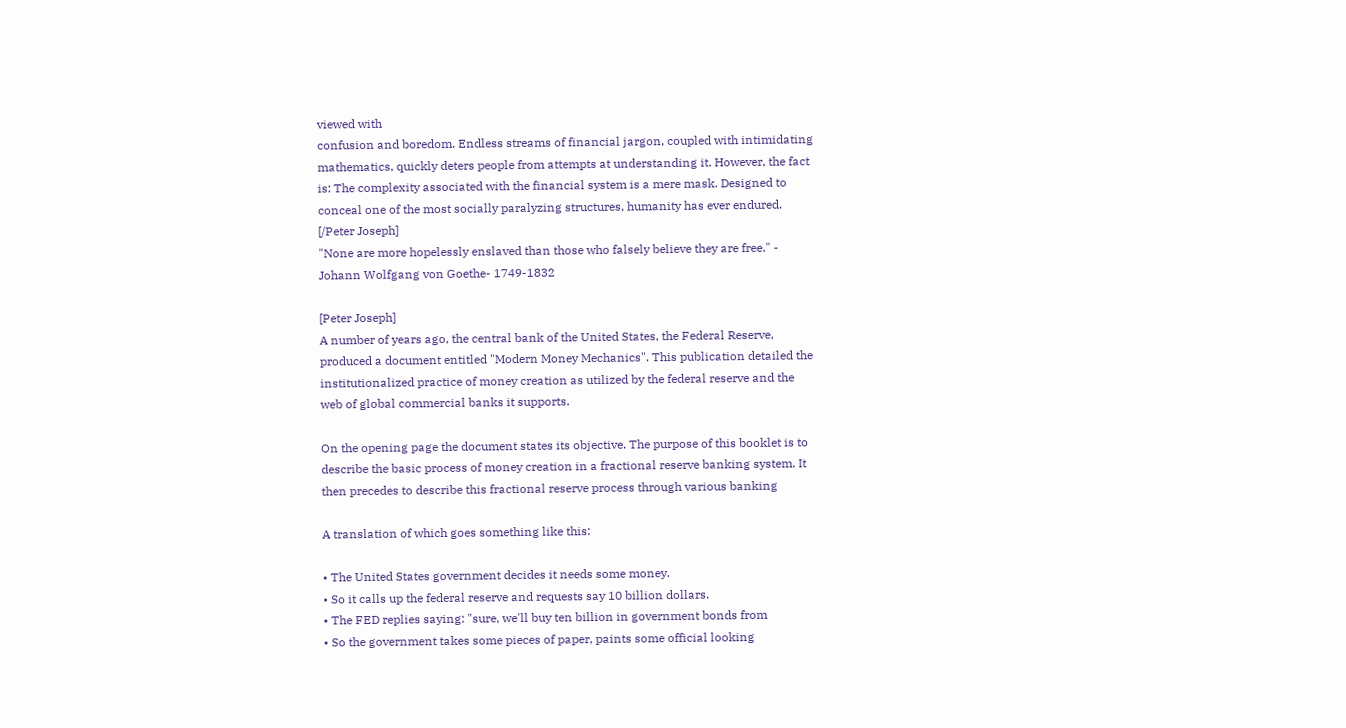viewed with
confusion and boredom. Endless streams of financial jargon, coupled with intimidating
mathematics, quickly deters people from attempts at understanding it. However, the fact
is: The complexity associated with the financial system is a mere mask. Designed to
conceal one of the most socially paralyzing structures, humanity has ever endured.
[/Peter Joseph]
"None are more hopelessly enslaved than those who falsely believe they are free." -
Johann Wolfgang von Goethe- 1749-1832

[Peter Joseph]
A number of years ago, the central bank of the United States, the Federal Reserve,
produced a document entitled "Modern Money Mechanics". This publication detailed the
institutionalized practice of money creation as utilized by the federal reserve and the
web of global commercial banks it supports.

On the opening page the document states its objective. The purpose of this booklet is to
describe the basic process of money creation in a fractional reserve banking system. It
then precedes to describe this fractional reserve process through various banking

A translation of which goes something like this:

• The United States government decides it needs some money.
• So it calls up the federal reserve and requests say 10 billion dollars.
• The FED replies saying: "sure, we'll buy ten billion in government bonds from
• So the government takes some pieces of paper, paints some official looking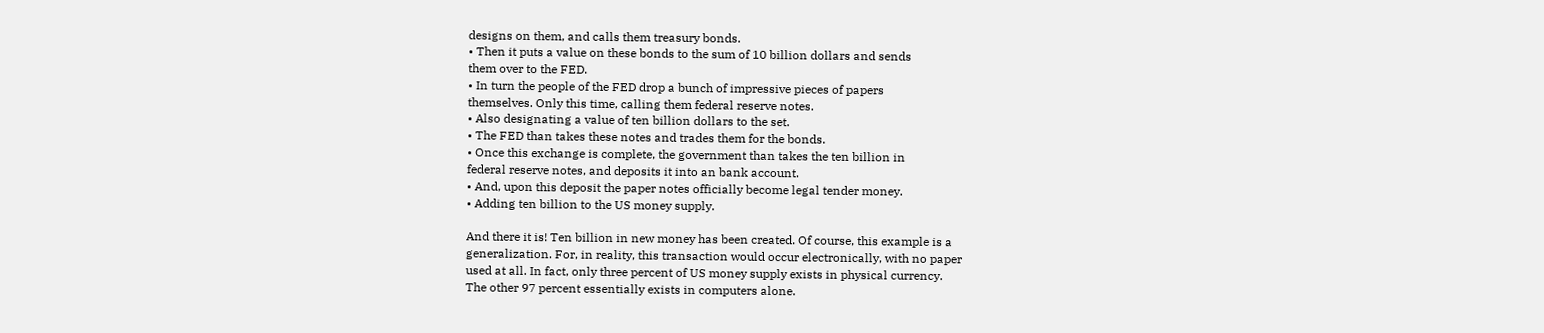designs on them, and calls them treasury bonds.
• Then it puts a value on these bonds to the sum of 10 billion dollars and sends
them over to the FED.
• In turn the people of the FED drop a bunch of impressive pieces of papers
themselves. Only this time, calling them federal reserve notes.
• Also designating a value of ten billion dollars to the set.
• The FED than takes these notes and trades them for the bonds.
• Once this exchange is complete, the government than takes the ten billion in
federal reserve notes, and deposits it into an bank account.
• And, upon this deposit the paper notes officially become legal tender money.
• Adding ten billion to the US money supply.

And there it is! Ten billion in new money has been created. Of course, this example is a
generalization. For, in reality, this transaction would occur electronically, with no paper
used at all. In fact, only three percent of US money supply exists in physical currency.
The other 97 percent essentially exists in computers alone.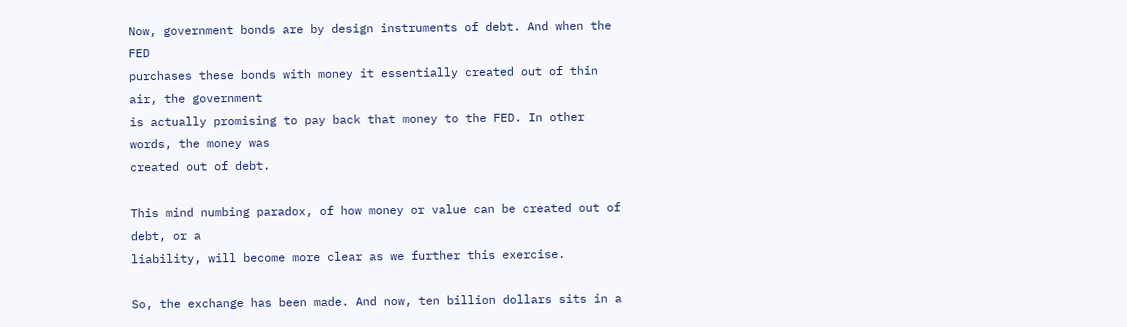Now, government bonds are by design instruments of debt. And when the FED
purchases these bonds with money it essentially created out of thin air, the government
is actually promising to pay back that money to the FED. In other words, the money was
created out of debt.

This mind numbing paradox, of how money or value can be created out of debt, or a
liability, will become more clear as we further this exercise.

So, the exchange has been made. And now, ten billion dollars sits in a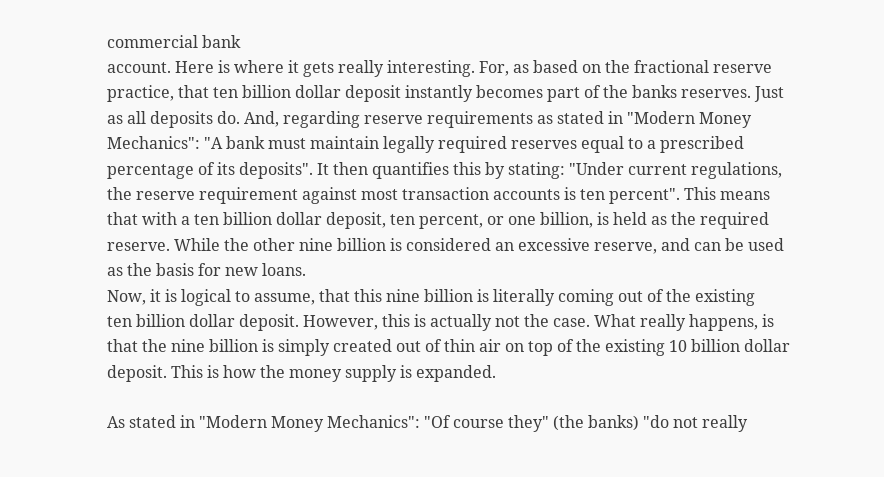commercial bank
account. Here is where it gets really interesting. For, as based on the fractional reserve
practice, that ten billion dollar deposit instantly becomes part of the banks reserves. Just
as all deposits do. And, regarding reserve requirements as stated in "Modern Money
Mechanics": "A bank must maintain legally required reserves equal to a prescribed
percentage of its deposits". It then quantifies this by stating: "Under current regulations,
the reserve requirement against most transaction accounts is ten percent". This means
that with a ten billion dollar deposit, ten percent, or one billion, is held as the required
reserve. While the other nine billion is considered an excessive reserve, and can be used
as the basis for new loans.
Now, it is logical to assume, that this nine billion is literally coming out of the existing
ten billion dollar deposit. However, this is actually not the case. What really happens, is
that the nine billion is simply created out of thin air on top of the existing 10 billion dollar
deposit. This is how the money supply is expanded.

As stated in "Modern Money Mechanics": "Of course they" (the banks) "do not really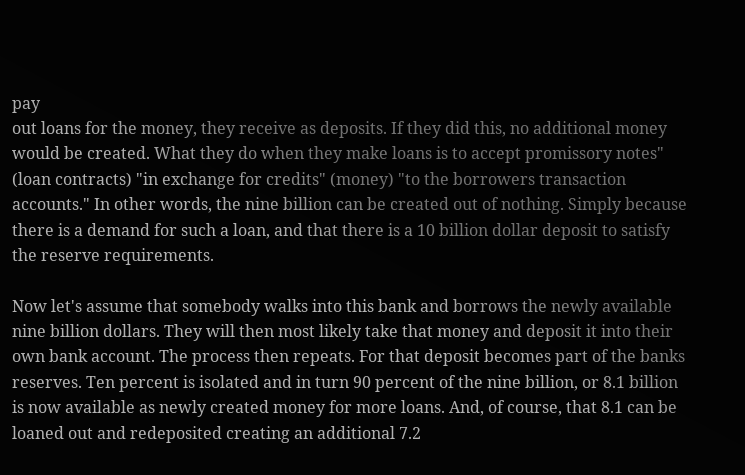pay
out loans for the money, they receive as deposits. If they did this, no additional money
would be created. What they do when they make loans is to accept promissory notes"
(loan contracts) "in exchange for credits" (money) "to the borrowers transaction
accounts." In other words, the nine billion can be created out of nothing. Simply because
there is a demand for such a loan, and that there is a 10 billion dollar deposit to satisfy
the reserve requirements.

Now let's assume that somebody walks into this bank and borrows the newly available
nine billion dollars. They will then most likely take that money and deposit it into their
own bank account. The process then repeats. For that deposit becomes part of the banks
reserves. Ten percent is isolated and in turn 90 percent of the nine billion, or 8.1 billion
is now available as newly created money for more loans. And, of course, that 8.1 can be
loaned out and redeposited creating an additional 7.2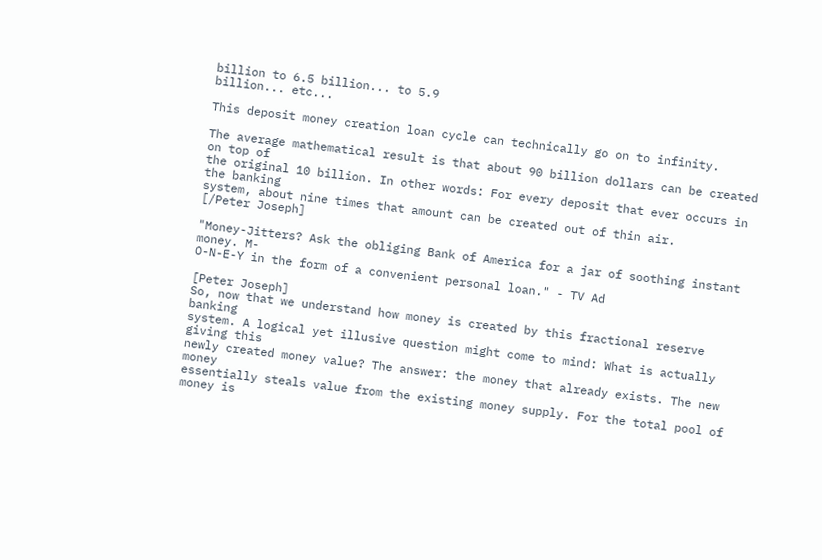billion to 6.5 billion... to 5.9
billion... etc...

This deposit money creation loan cycle can technically go on to infinity.

The average mathematical result is that about 90 billion dollars can be created on top of
the original 10 billion. In other words: For every deposit that ever occurs in the banking
system, about nine times that amount can be created out of thin air.
[/Peter Joseph]

"Money-Jitters? Ask the obliging Bank of America for a jar of soothing instant money. M-
O-N-E-Y in the form of a convenient personal loan." - TV Ad

[Peter Joseph]
So, now that we understand how money is created by this fractional reserve banking
system. A logical yet illusive question might come to mind: What is actually giving this
newly created money value? The answer: the money that already exists. The new money
essentially steals value from the existing money supply. For the total pool of money is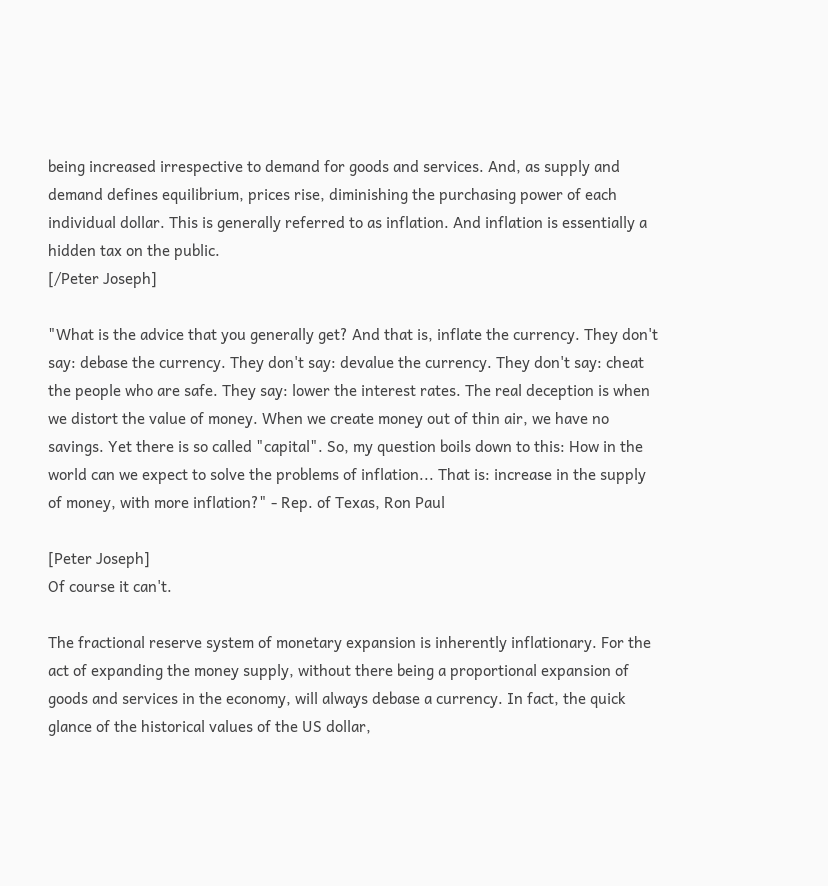being increased irrespective to demand for goods and services. And, as supply and
demand defines equilibrium, prices rise, diminishing the purchasing power of each
individual dollar. This is generally referred to as inflation. And inflation is essentially a
hidden tax on the public.
[/Peter Joseph]

"What is the advice that you generally get? And that is, inflate the currency. They don't
say: debase the currency. They don't say: devalue the currency. They don't say: cheat
the people who are safe. They say: lower the interest rates. The real deception is when
we distort the value of money. When we create money out of thin air, we have no
savings. Yet there is so called "capital". So, my question boils down to this: How in the
world can we expect to solve the problems of inflation... That is: increase in the supply
of money, with more inflation?" - Rep. of Texas, Ron Paul

[Peter Joseph]
Of course it can't.

The fractional reserve system of monetary expansion is inherently inflationary. For the
act of expanding the money supply, without there being a proportional expansion of
goods and services in the economy, will always debase a currency. In fact, the quick
glance of the historical values of the US dollar,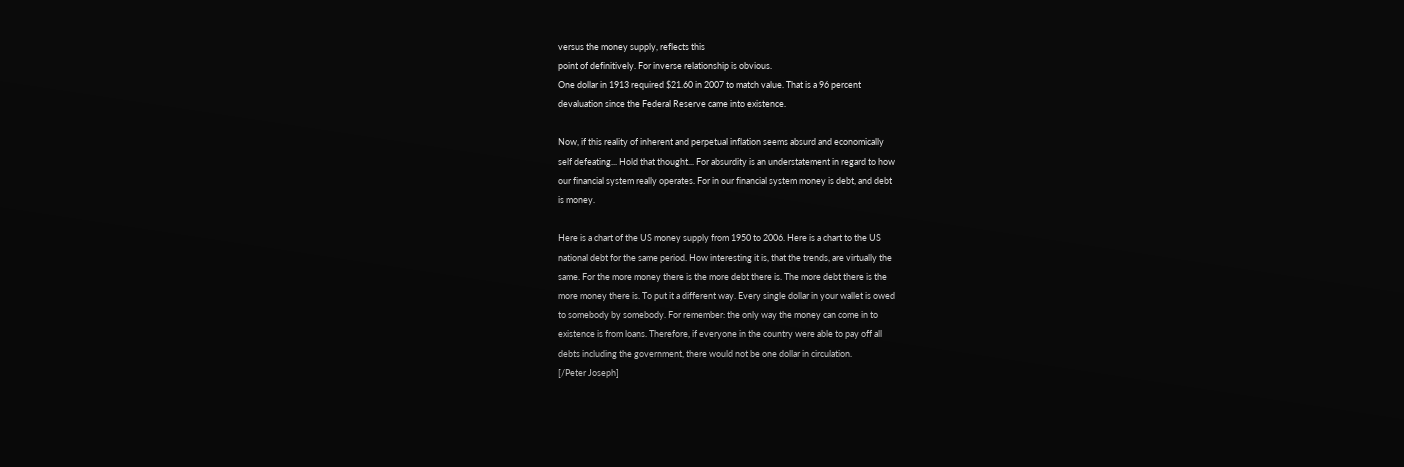versus the money supply, reflects this
point of definitively. For inverse relationship is obvious.
One dollar in 1913 required $21.60 in 2007 to match value. That is a 96 percent
devaluation since the Federal Reserve came into existence.

Now, if this reality of inherent and perpetual inflation seems absurd and economically
self defeating... Hold that thought... For absurdity is an understatement in regard to how
our financial system really operates. For in our financial system money is debt, and debt
is money.

Here is a chart of the US money supply from 1950 to 2006. Here is a chart to the US
national debt for the same period. How interesting it is, that the trends, are virtually the
same. For the more money there is the more debt there is. The more debt there is the
more money there is. To put it a different way. Every single dollar in your wallet is owed
to somebody by somebody. For remember: the only way the money can come in to
existence is from loans. Therefore, if everyone in the country were able to pay off all
debts including the government, there would not be one dollar in circulation.
[/Peter Joseph]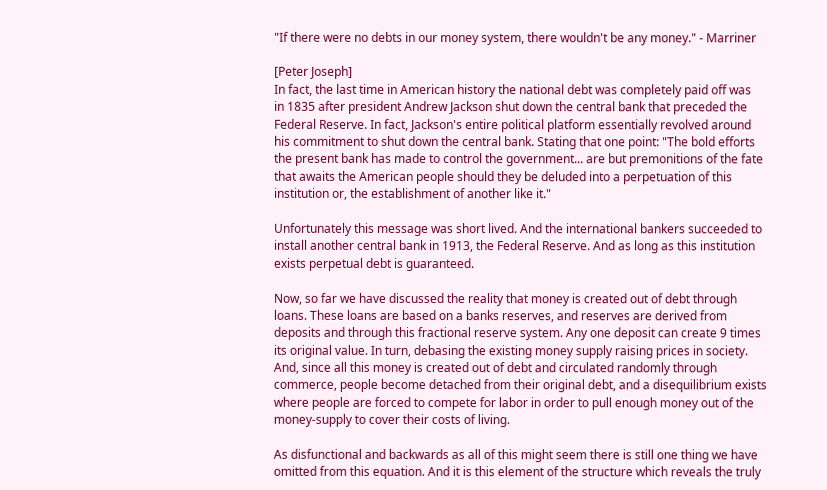"If there were no debts in our money system, there wouldn't be any money." - Marriner

[Peter Joseph]
In fact, the last time in American history the national debt was completely paid off was
in 1835 after president Andrew Jackson shut down the central bank that preceded the
Federal Reserve. In fact, Jackson's entire political platform essentially revolved around
his commitment to shut down the central bank. Stating that one point: "The bold efforts
the present bank has made to control the government... are but premonitions of the fate
that awaits the American people should they be deluded into a perpetuation of this
institution or, the establishment of another like it."

Unfortunately this message was short lived. And the international bankers succeeded to
install another central bank in 1913, the Federal Reserve. And as long as this institution
exists perpetual debt is guaranteed.

Now, so far we have discussed the reality that money is created out of debt through
loans. These loans are based on a banks reserves, and reserves are derived from
deposits and through this fractional reserve system. Any one deposit can create 9 times
its original value. In turn, debasing the existing money supply raising prices in society.
And, since all this money is created out of debt and circulated randomly through
commerce, people become detached from their original debt, and a disequilibrium exists
where people are forced to compete for labor in order to pull enough money out of the
money-supply to cover their costs of living.

As disfunctional and backwards as all of this might seem there is still one thing we have
omitted from this equation. And it is this element of the structure which reveals the truly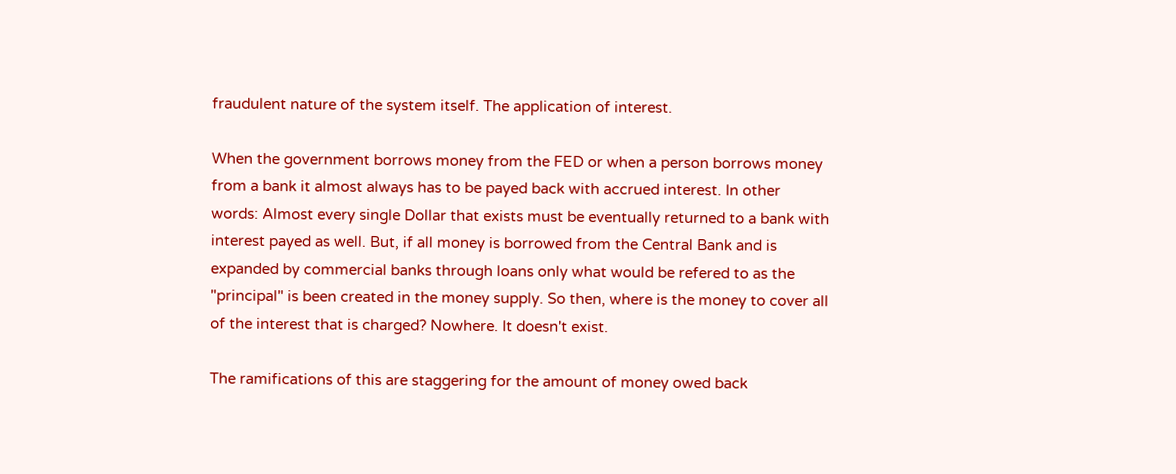fraudulent nature of the system itself. The application of interest.

When the government borrows money from the FED or when a person borrows money
from a bank it almost always has to be payed back with accrued interest. In other
words: Almost every single Dollar that exists must be eventually returned to a bank with
interest payed as well. But, if all money is borrowed from the Central Bank and is
expanded by commercial banks through loans only what would be refered to as the
"principal" is been created in the money supply. So then, where is the money to cover all
of the interest that is charged? Nowhere. It doesn't exist.

The ramifications of this are staggering for the amount of money owed back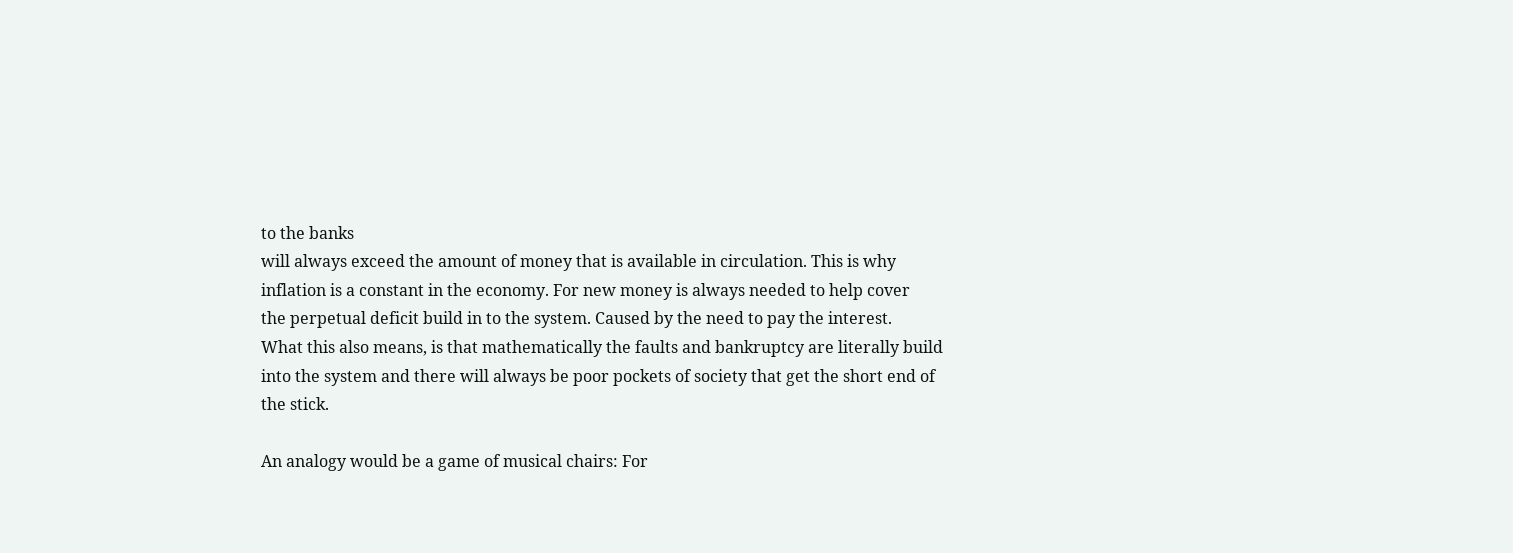to the banks
will always exceed the amount of money that is available in circulation. This is why
inflation is a constant in the economy. For new money is always needed to help cover
the perpetual deficit build in to the system. Caused by the need to pay the interest.
What this also means, is that mathematically the faults and bankruptcy are literally build
into the system and there will always be poor pockets of society that get the short end of
the stick.

An analogy would be a game of musical chairs: For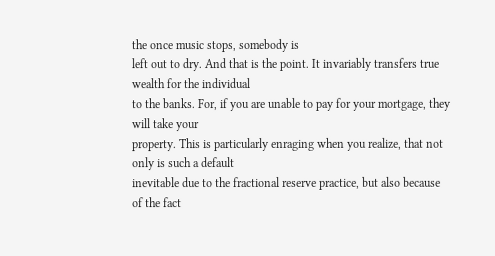the once music stops, somebody is
left out to dry. And that is the point. It invariably transfers true wealth for the individual
to the banks. For, if you are unable to pay for your mortgage, they will take your
property. This is particularly enraging when you realize, that not only is such a default
inevitable due to the fractional reserve practice, but also because of the fact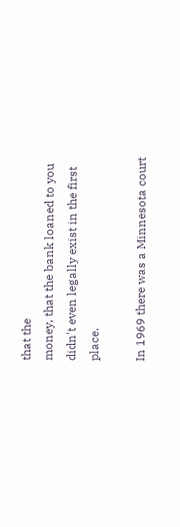that the
money, that the bank loaned to you didn't even legally exist in the first place.

In 1969 there was a Minnesota court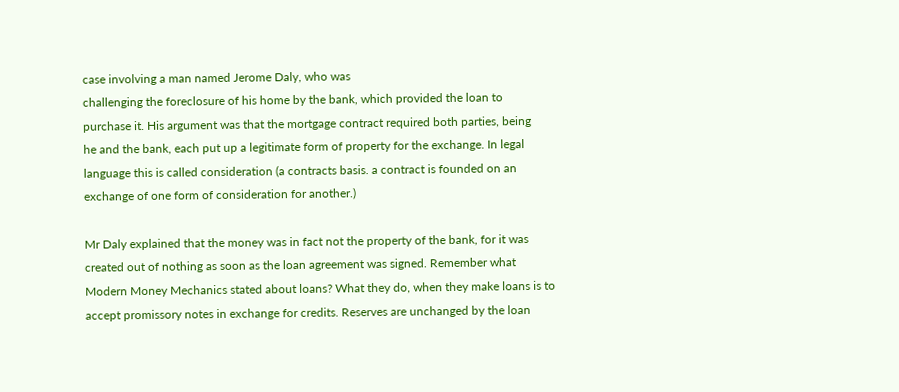case involving a man named Jerome Daly, who was
challenging the foreclosure of his home by the bank, which provided the loan to
purchase it. His argument was that the mortgage contract required both parties, being
he and the bank, each put up a legitimate form of property for the exchange. In legal
language this is called consideration (a contracts basis. a contract is founded on an
exchange of one form of consideration for another.)

Mr Daly explained that the money was in fact not the property of the bank, for it was
created out of nothing as soon as the loan agreement was signed. Remember what
Modern Money Mechanics stated about loans? What they do, when they make loans is to
accept promissory notes in exchange for credits. Reserves are unchanged by the loan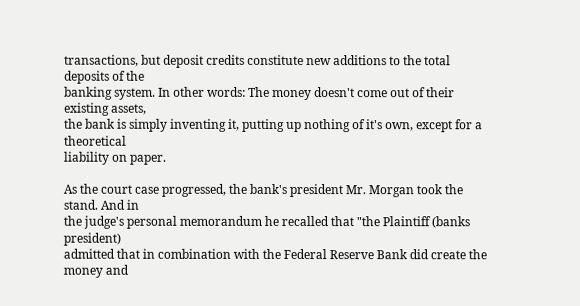transactions, but deposit credits constitute new additions to the total deposits of the
banking system. In other words: The money doesn't come out of their existing assets,
the bank is simply inventing it, putting up nothing of it's own, except for a theoretical
liability on paper.

As the court case progressed, the bank's president Mr. Morgan took the stand. And in
the judge's personal memorandum he recalled that "the Plaintiff (banks president)
admitted that in combination with the Federal Reserve Bank did create the money and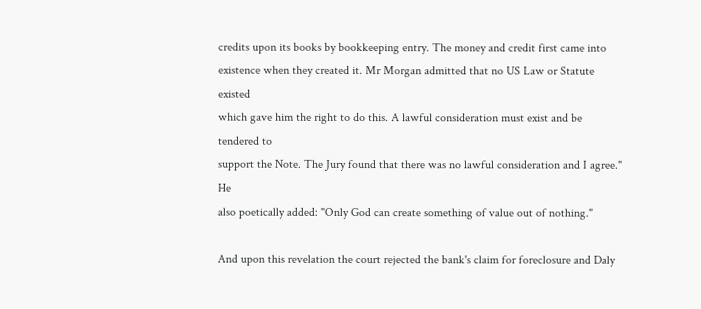credits upon its books by bookkeeping entry. The money and credit first came into
existence when they created it. Mr Morgan admitted that no US Law or Statute existed
which gave him the right to do this. A lawful consideration must exist and be tendered to
support the Note. The Jury found that there was no lawful consideration and I agree." He
also poetically added: "Only God can create something of value out of nothing."

And upon this revelation the court rejected the bank's claim for foreclosure and Daly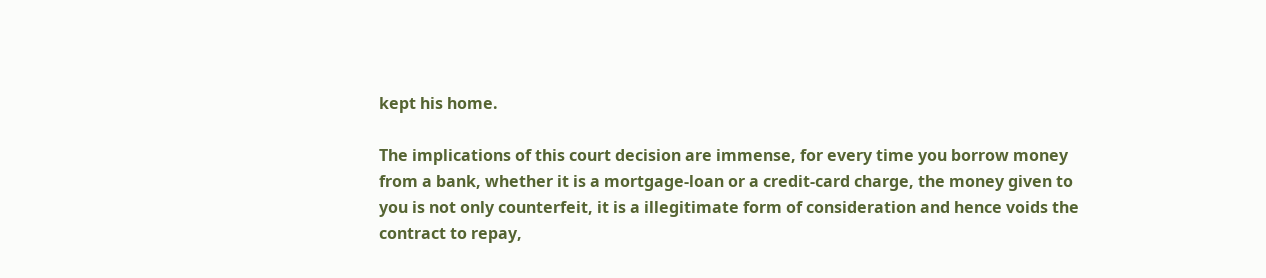kept his home.

The implications of this court decision are immense, for every time you borrow money
from a bank, whether it is a mortgage-loan or a credit-card charge, the money given to
you is not only counterfeit, it is a illegitimate form of consideration and hence voids the
contract to repay,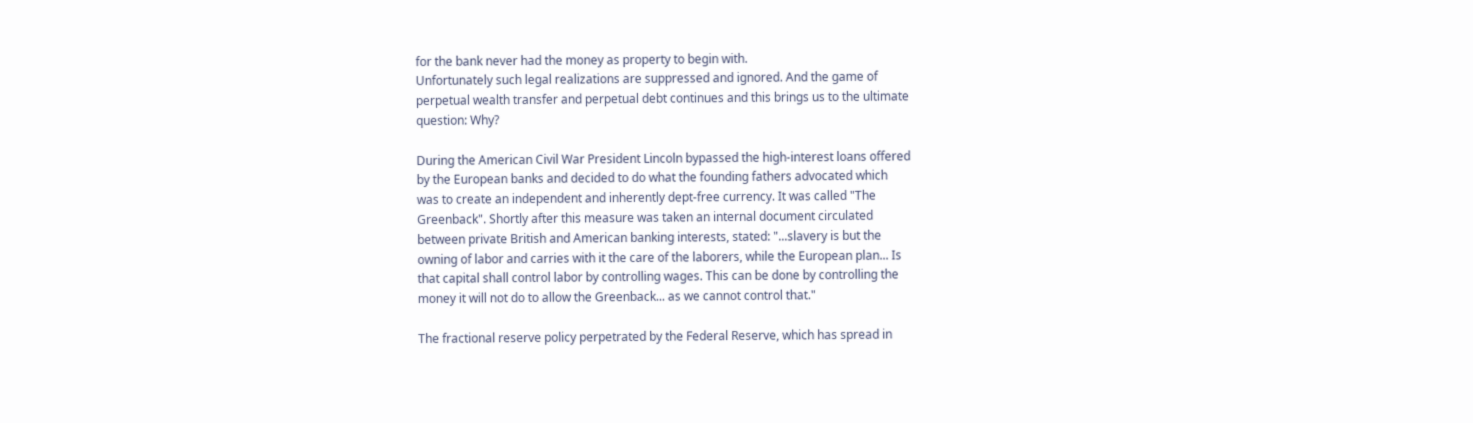for the bank never had the money as property to begin with.
Unfortunately such legal realizations are suppressed and ignored. And the game of
perpetual wealth transfer and perpetual debt continues and this brings us to the ultimate
question: Why?

During the American Civil War President Lincoln bypassed the high-interest loans offered
by the European banks and decided to do what the founding fathers advocated which
was to create an independent and inherently dept-free currency. It was called "The
Greenback". Shortly after this measure was taken an internal document circulated
between private British and American banking interests, stated: "...slavery is but the
owning of labor and carries with it the care of the laborers, while the European plan... Is
that capital shall control labor by controlling wages. This can be done by controlling the
money it will not do to allow the Greenback... as we cannot control that."

The fractional reserve policy perpetrated by the Federal Reserve, which has spread in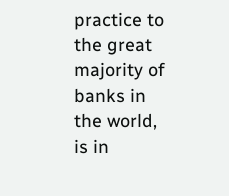practice to the great majority of banks in the world, is in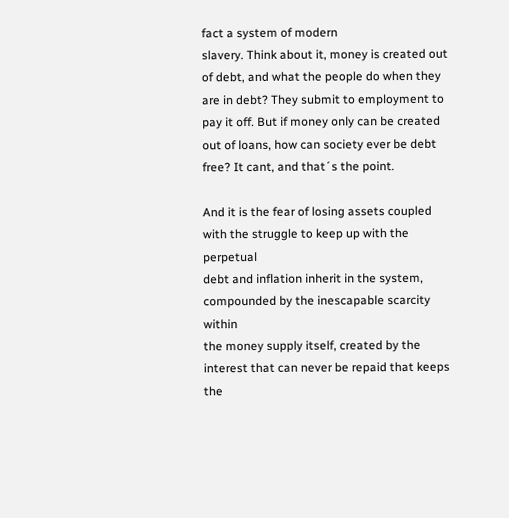fact a system of modern
slavery. Think about it, money is created out of debt, and what the people do when they
are in debt? They submit to employment to pay it off. But if money only can be created
out of loans, how can society ever be debt free? It cant, and that´s the point.

And it is the fear of losing assets coupled with the struggle to keep up with the perpetual
debt and inflation inherit in the system, compounded by the inescapable scarcity within
the money supply itself, created by the interest that can never be repaid that keeps the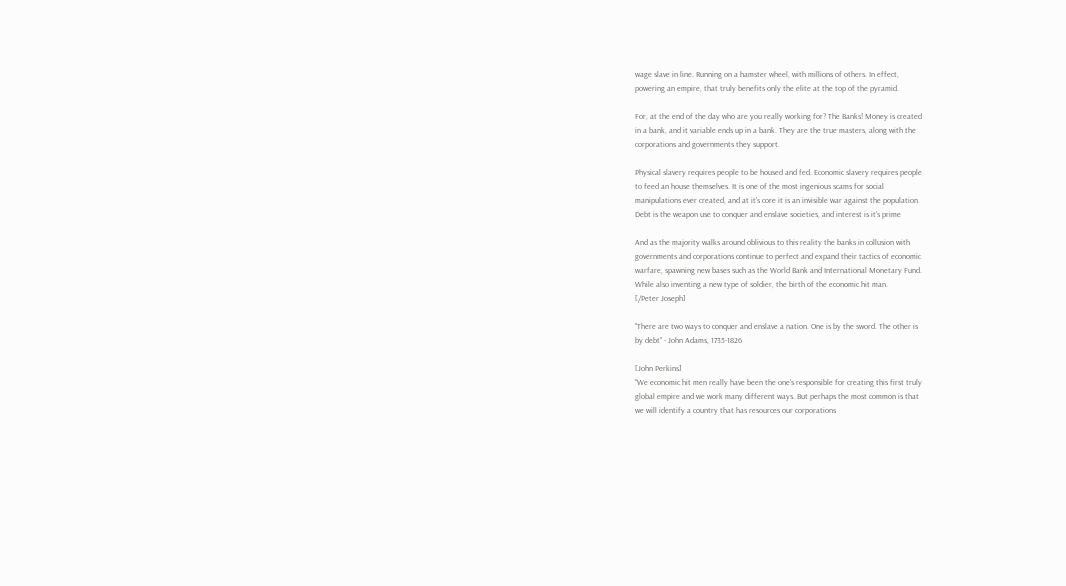wage slave in line. Running on a hamster wheel, with millions of others. In effect,
powering an empire, that truly benefits only the elite at the top of the pyramid.

For, at the end of the day who are you really working for? The Banks! Money is created
in a bank, and it variable ends up in a bank. They are the true masters, along with the
corporations and governments they support.

Physical slavery requires people to be housed and fed. Economic slavery requires people
to feed an house themselves. It is one of the most ingenious scams for social
manipulations ever created, and at it's core it is an invisible war against the population.
Debt is the weapon use to conquer and enslave societies, and interest is it's prime

And as the majority walks around oblivious to this reality the banks in collusion with
governments and corporations continue to perfect and expand their tactics of economic
warfare, spawning new bases such as the World Bank and International Monetary Fund.
While also inventing a new type of soldier, the birth of the economic hit man.
[/Peter Joseph]

"There are two ways to conquer and enslave a nation. One is by the sword. The other is
by debt" - John Adams, 1735-1826

[John Perkins]
"We economic hit men really have been the one's responsible for creating this first truly
global empire and we work many different ways. But perhaps the most common is that
we will identify a country that has resources our corporations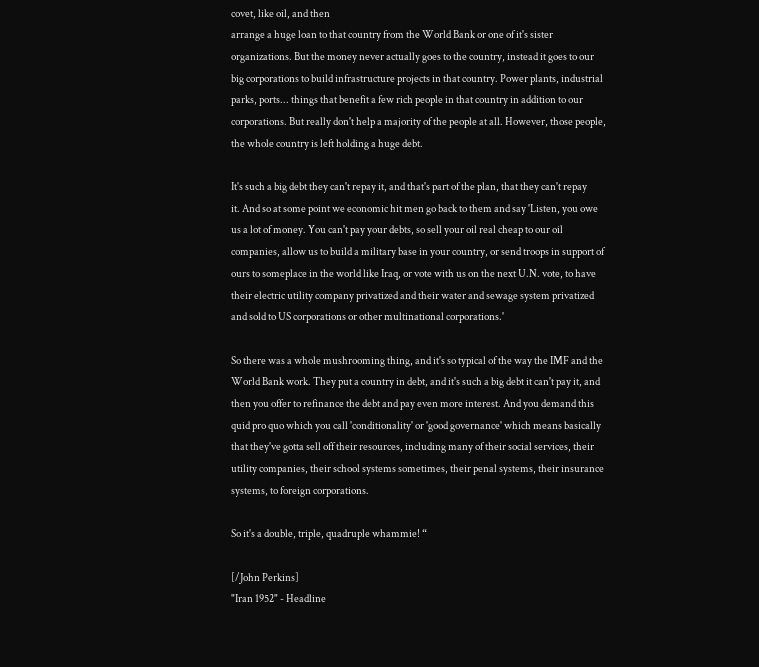covet, like oil, and then
arrange a huge loan to that country from the World Bank or one of it's sister
organizations. But the money never actually goes to the country, instead it goes to our
big corporations to build infrastructure projects in that country. Power plants, industrial
parks, ports... things that benefit a few rich people in that country in addition to our
corporations. But really don't help a majority of the people at all. However, those people,
the whole country is left holding a huge debt.

It's such a big debt they can't repay it, and that's part of the plan, that they can't repay
it. And so at some point we economic hit men go back to them and say 'Listen, you owe
us a lot of money. You can't pay your debts, so sell your oil real cheap to our oil
companies, allow us to build a military base in your country, or send troops in support of
ours to someplace in the world like Iraq, or vote with us on the next U.N. vote, to have
their electric utility company privatized and their water and sewage system privatized
and sold to US corporations or other multinational corporations.'

So there was a whole mushrooming thing, and it's so typical of the way the IMF and the
World Bank work. They put a country in debt, and it's such a big debt it can't pay it, and
then you offer to refinance the debt and pay even more interest. And you demand this
quid pro quo which you call 'conditionality' or 'good governance' which means basically
that they've gotta sell off their resources, including many of their social services, their
utility companies, their school systems sometimes, their penal systems, their insurance
systems, to foreign corporations.

So it's a double, triple, quadruple whammie! “

[/John Perkins]
"Iran 1952" - Headline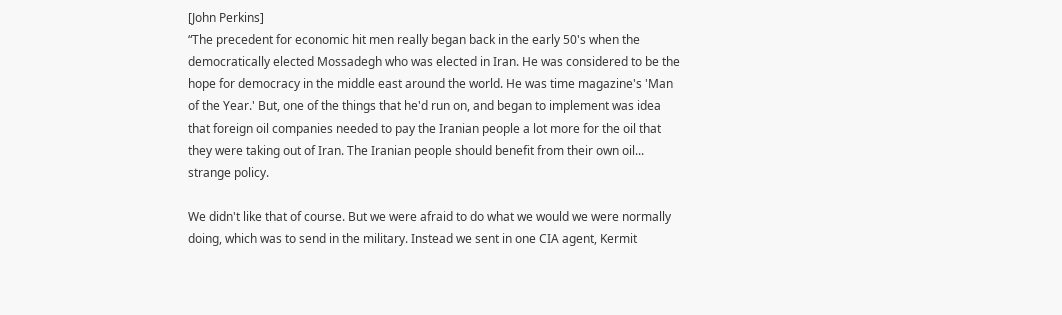[John Perkins]
“The precedent for economic hit men really began back in the early 50's when the
democratically elected Mossadegh who was elected in Iran. He was considered to be the
hope for democracy in the middle east around the world. He was time magazine's 'Man
of the Year.' But, one of the things that he'd run on, and began to implement was idea
that foreign oil companies needed to pay the Iranian people a lot more for the oil that
they were taking out of Iran. The Iranian people should benefit from their own oil...
strange policy.

We didn't like that of course. But we were afraid to do what we would we were normally
doing, which was to send in the military. Instead we sent in one CIA agent, Kermit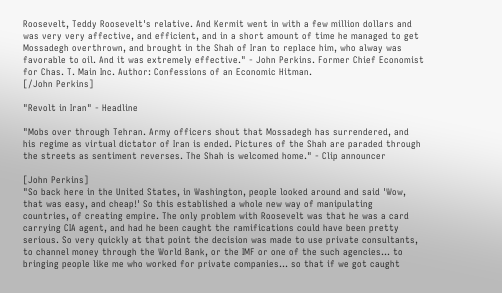Roosevelt, Teddy Roosevelt's relative. And Kermit went in with a few million dollars and
was very very affective, and efficient, and in a short amount of time he managed to get
Mossadegh overthrown, and brought in the Shah of Iran to replace him, who alway was
favorable to oil. And it was extremely effective." - John Perkins. Former Chief Economist
for Chas. T. Main Inc. Author: Confessions of an Economic Hitman.
[/John Perkins]

"Revolt in Iran" - Headline

"Mobs over through Tehran. Army officers shout that Mossadegh has surrendered, and
his regime as virtual dictator of Iran is ended. Pictures of the Shah are paraded through
the streets as sentiment reverses. The Shah is welcomed home." - Clip announcer

[John Perkins]
"So back here in the United States, in Washington, people looked around and said 'Wow,
that was easy, and cheap!' So this established a whole new way of manipulating
countries, of creating empire. The only problem with Roosevelt was that he was a card
carrying CIA agent, and had he been caught the ramifications could have been pretty
serious. So very quickly at that point the decision was made to use private consultants,
to channel money through the World Bank, or the IMF or one of the such agencies... to
bringing people like me who worked for private companies... so that if we got caught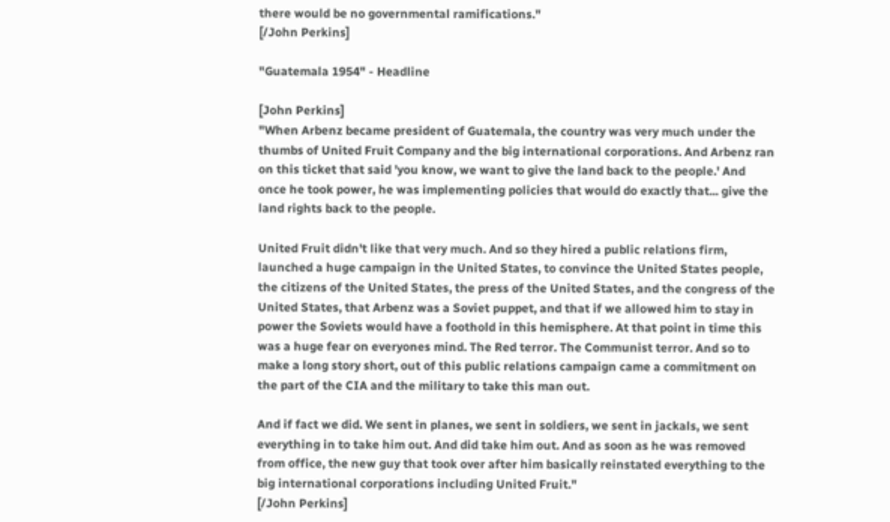there would be no governmental ramifications."
[/John Perkins]

"Guatemala 1954" - Headline

[John Perkins]
"When Arbenz became president of Guatemala, the country was very much under the
thumbs of United Fruit Company and the big international corporations. And Arbenz ran
on this ticket that said 'you know, we want to give the land back to the people.' And
once he took power, he was implementing policies that would do exactly that... give the
land rights back to the people.

United Fruit didn't like that very much. And so they hired a public relations firm,
launched a huge campaign in the United States, to convince the United States people,
the citizens of the United States, the press of the United States, and the congress of the
United States, that Arbenz was a Soviet puppet, and that if we allowed him to stay in
power the Soviets would have a foothold in this hemisphere. At that point in time this
was a huge fear on everyones mind. The Red terror. The Communist terror. And so to
make a long story short, out of this public relations campaign came a commitment on
the part of the CIA and the military to take this man out.

And if fact we did. We sent in planes, we sent in soldiers, we sent in jackals, we sent
everything in to take him out. And did take him out. And as soon as he was removed
from office, the new guy that took over after him basically reinstated everything to the
big international corporations including United Fruit."
[/John Perkins]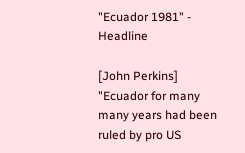"Ecuador 1981" - Headline

[John Perkins]
"Ecuador for many many years had been ruled by pro US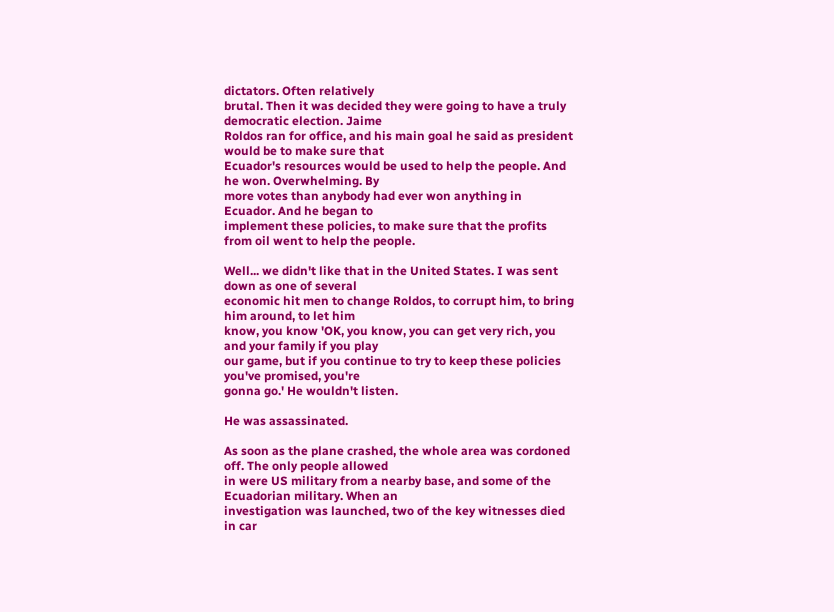dictators. Often relatively
brutal. Then it was decided they were going to have a truly democratic election. Jaime
Roldos ran for office, and his main goal he said as president would be to make sure that
Ecuador's resources would be used to help the people. And he won. Overwhelming. By
more votes than anybody had ever won anything in Ecuador. And he began to
implement these policies, to make sure that the profits from oil went to help the people.

Well... we didn't like that in the United States. I was sent down as one of several
economic hit men to change Roldos, to corrupt him, to bring him around, to let him
know, you know 'OK, you know, you can get very rich, you and your family if you play
our game, but if you continue to try to keep these policies you've promised, you're
gonna go.' He wouldn't listen.

He was assassinated.

As soon as the plane crashed, the whole area was cordoned off. The only people allowed
in were US military from a nearby base, and some of the Ecuadorian military. When an
investigation was launched, two of the key witnesses died in car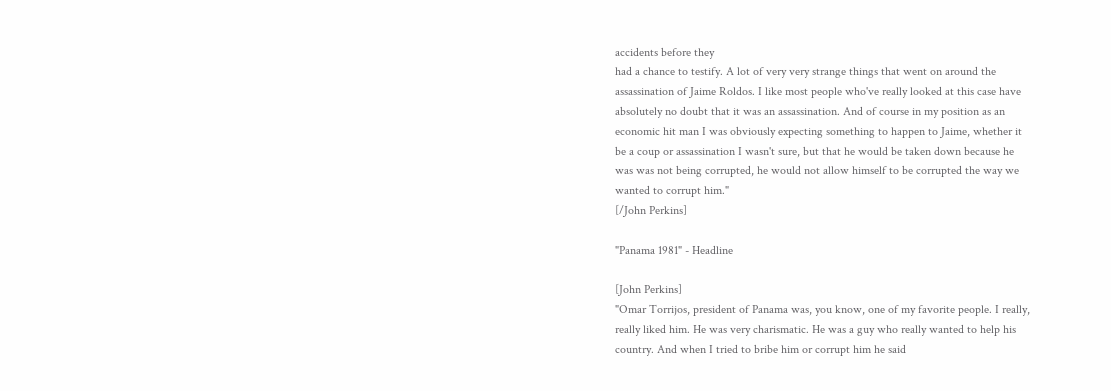accidents before they
had a chance to testify. A lot of very very strange things that went on around the
assassination of Jaime Roldos. I like most people who've really looked at this case have
absolutely no doubt that it was an assassination. And of course in my position as an
economic hit man I was obviously expecting something to happen to Jaime, whether it
be a coup or assassination I wasn't sure, but that he would be taken down because he
was was not being corrupted, he would not allow himself to be corrupted the way we
wanted to corrupt him."
[/John Perkins]

"Panama 1981" - Headline

[John Perkins]
"Omar Torrijos, president of Panama was, you know, one of my favorite people. I really,
really liked him. He was very charismatic. He was a guy who really wanted to help his
country. And when I tried to bribe him or corrupt him he said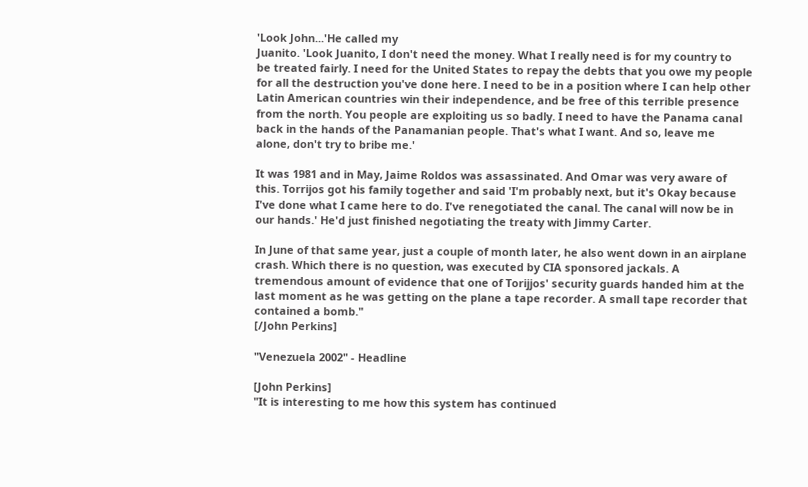'Look John...'He called my
Juanito. 'Look Juanito, I don't need the money. What I really need is for my country to
be treated fairly. I need for the United States to repay the debts that you owe my people
for all the destruction you've done here. I need to be in a position where I can help other
Latin American countries win their independence, and be free of this terrible presence
from the north. You people are exploiting us so badly. I need to have the Panama canal
back in the hands of the Panamanian people. That's what I want. And so, leave me
alone, don't try to bribe me.'

It was 1981 and in May, Jaime Roldos was assassinated. And Omar was very aware of
this. Torrijos got his family together and said 'I'm probably next, but it's Okay because
I've done what I came here to do. I've renegotiated the canal. The canal will now be in
our hands.' He'd just finished negotiating the treaty with Jimmy Carter.

In June of that same year, just a couple of month later, he also went down in an airplane
crash. Which there is no question, was executed by CIA sponsored jackals. A
tremendous amount of evidence that one of Torijjos' security guards handed him at the
last moment as he was getting on the plane a tape recorder. A small tape recorder that
contained a bomb."
[/John Perkins]

"Venezuela 2002" - Headline

[John Perkins]
"It is interesting to me how this system has continued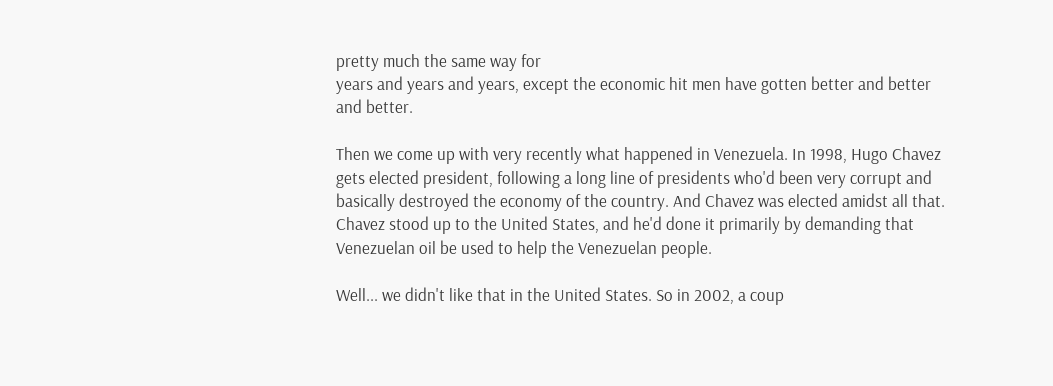pretty much the same way for
years and years and years, except the economic hit men have gotten better and better
and better.

Then we come up with very recently what happened in Venezuela. In 1998, Hugo Chavez
gets elected president, following a long line of presidents who'd been very corrupt and
basically destroyed the economy of the country. And Chavez was elected amidst all that.
Chavez stood up to the United States, and he'd done it primarily by demanding that
Venezuelan oil be used to help the Venezuelan people.

Well... we didn't like that in the United States. So in 2002, a coup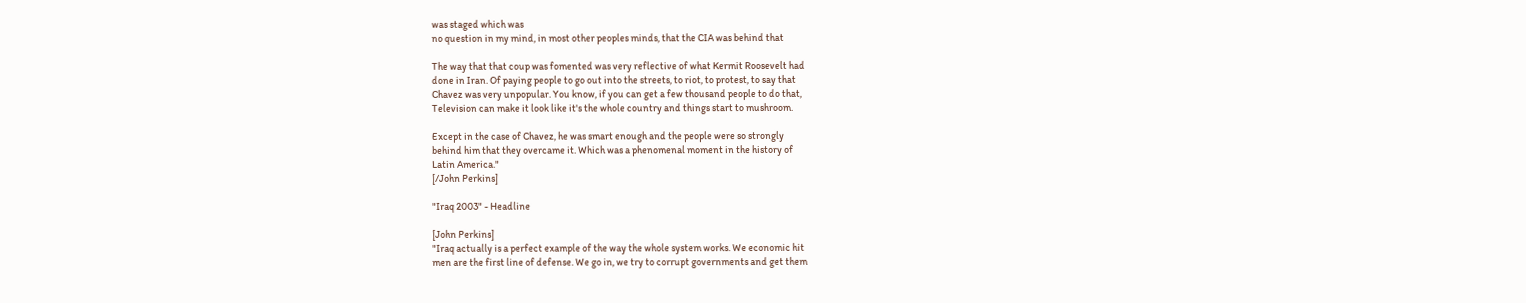was staged which was
no question in my mind, in most other peoples minds, that the CIA was behind that

The way that that coup was fomented was very reflective of what Kermit Roosevelt had
done in Iran. Of paying people to go out into the streets, to riot, to protest, to say that
Chavez was very unpopular. You know, if you can get a few thousand people to do that,
Television can make it look like it's the whole country and things start to mushroom.

Except in the case of Chavez, he was smart enough and the people were so strongly
behind him that they overcame it. Which was a phenomenal moment in the history of
Latin America."
[/John Perkins]

"Iraq 2003" - Headline

[John Perkins]
"Iraq actually is a perfect example of the way the whole system works. We economic hit
men are the first line of defense. We go in, we try to corrupt governments and get them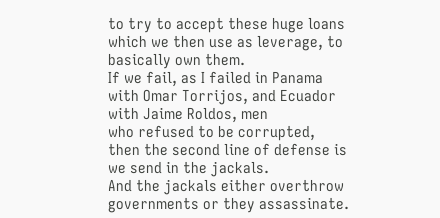to try to accept these huge loans which we then use as leverage, to basically own them.
If we fail, as I failed in Panama with Omar Torrijos, and Ecuador with Jaime Roldos, men
who refused to be corrupted, then the second line of defense is we send in the jackals.
And the jackals either overthrow governments or they assassinate.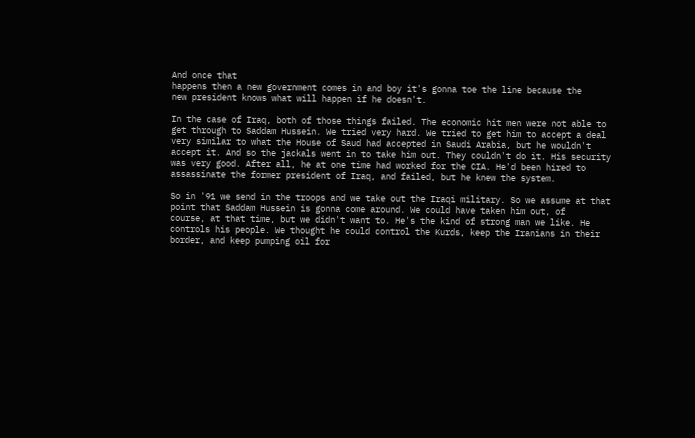And once that
happens then a new government comes in and boy it's gonna toe the line because the
new president knows what will happen if he doesn't.

In the case of Iraq, both of those things failed. The economic hit men were not able to
get through to Saddam Hussein. We tried very hard. We tried to get him to accept a deal
very similar to what the House of Saud had accepted in Saudi Arabia, but he wouldn't
accept it. And so the jackals went in to take him out. They couldn't do it. His security
was very good. After all, he at one time had worked for the CIA. He'd been hired to
assassinate the former president of Iraq, and failed, but he knew the system.

So in '91 we send in the troops and we take out the Iraqi military. So we assume at that
point that Saddam Hussein is gonna come around. We could have taken him out, of
course, at that time, but we didn't want to. He's the kind of strong man we like. He
controls his people. We thought he could control the Kurds, keep the Iranians in their
border, and keep pumping oil for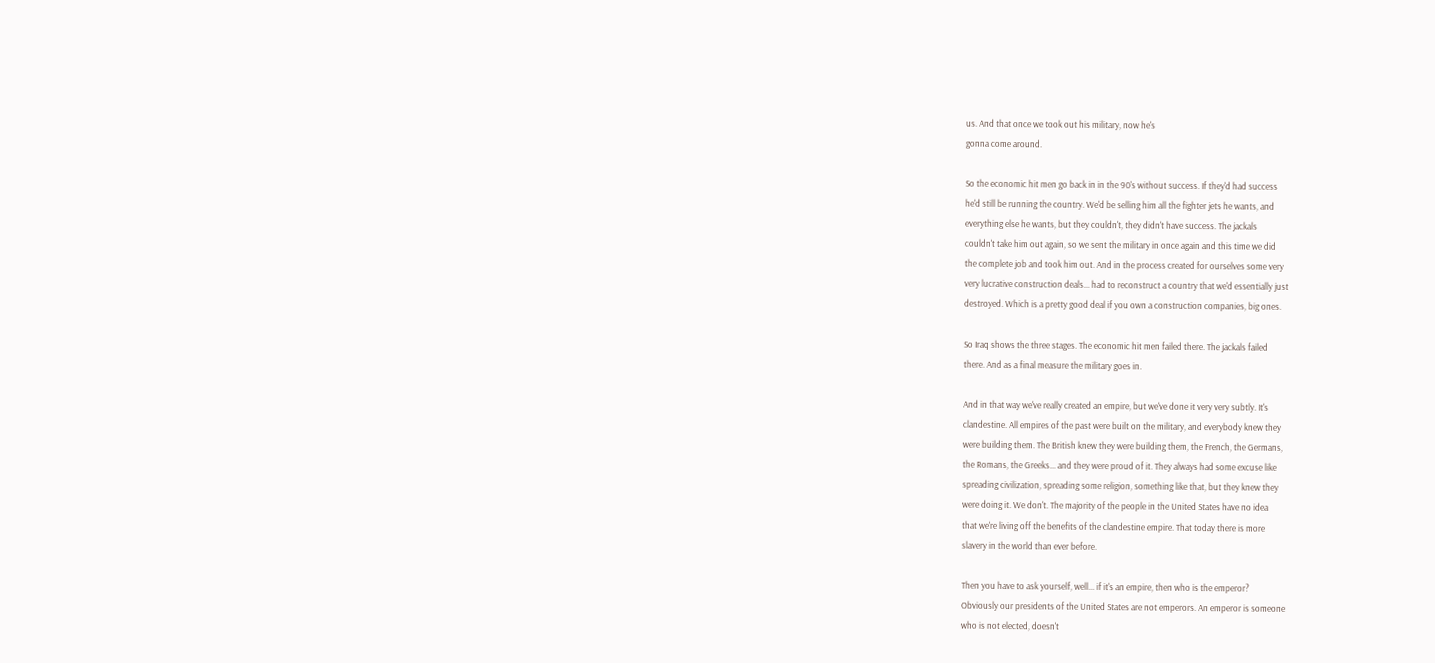us. And that once we took out his military, now he's
gonna come around.

So the economic hit men go back in in the 90's without success. If they'd had success
he'd still be running the country. We'd be selling him all the fighter jets he wants, and
everything else he wants, but they couldn't, they didn't have success. The jackals
couldn't take him out again, so we sent the military in once again and this time we did
the complete job and took him out. And in the process created for ourselves some very
very lucrative construction deals... had to reconstruct a country that we'd essentially just
destroyed. Which is a pretty good deal if you own a construction companies, big ones.

So Iraq shows the three stages. The economic hit men failed there. The jackals failed
there. And as a final measure the military goes in.

And in that way we've really created an empire, but we've done it very very subtly. It's
clandestine. All empires of the past were built on the military, and everybody knew they
were building them. The British knew they were building them, the French, the Germans,
the Romans, the Greeks... and they were proud of it. They always had some excuse like
spreading civilization, spreading some religion, something like that, but they knew they
were doing it. We don't. The majority of the people in the United States have no idea
that we're living off the benefits of the clandestine empire. That today there is more
slavery in the world than ever before.

Then you have to ask yourself, well... if it's an empire, then who is the emperor?
Obviously our presidents of the United States are not emperors. An emperor is someone
who is not elected, doesn't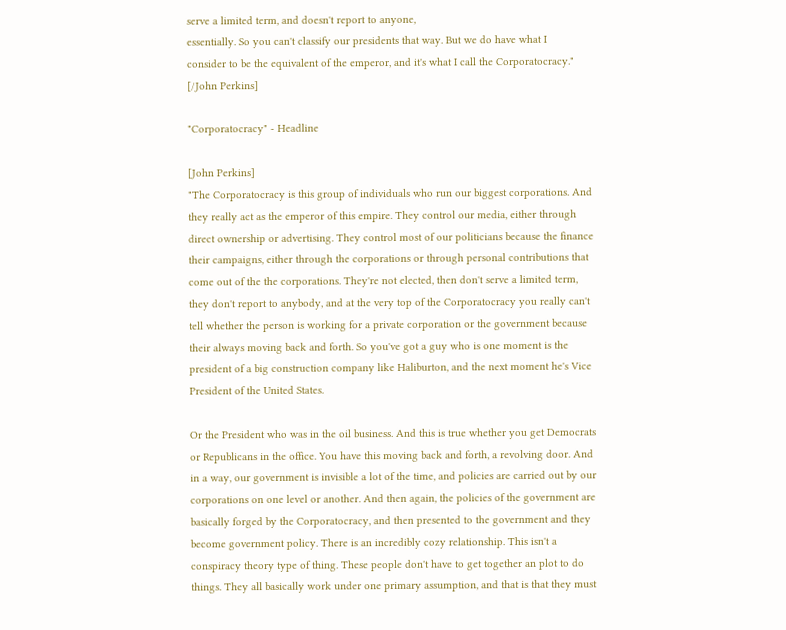serve a limited term, and doesn't report to anyone,
essentially. So you can't classify our presidents that way. But we do have what I
consider to be the equivalent of the emperor, and it's what I call the Corporatocracy."
[/John Perkins]

"Corporatocracy" - Headline

[John Perkins]
"The Corporatocracy is this group of individuals who run our biggest corporations. And
they really act as the emperor of this empire. They control our media, either through
direct ownership or advertising. They control most of our politicians because the finance
their campaigns, either through the corporations or through personal contributions that
come out of the the corporations. They're not elected, then don't serve a limited term,
they don't report to anybody, and at the very top of the Corporatocracy you really can't
tell whether the person is working for a private corporation or the government because
their always moving back and forth. So you've got a guy who is one moment is the
president of a big construction company like Haliburton, and the next moment he's Vice
President of the United States.

Or the President who was in the oil business. And this is true whether you get Democrats
or Republicans in the office. You have this moving back and forth, a revolving door. And
in a way, our government is invisible a lot of the time, and policies are carried out by our
corporations on one level or another. And then again, the policies of the government are
basically forged by the Corporatocracy, and then presented to the government and they
become government policy. There is an incredibly cozy relationship. This isn't a
conspiracy theory type of thing. These people don't have to get together an plot to do
things. They all basically work under one primary assumption, and that is that they must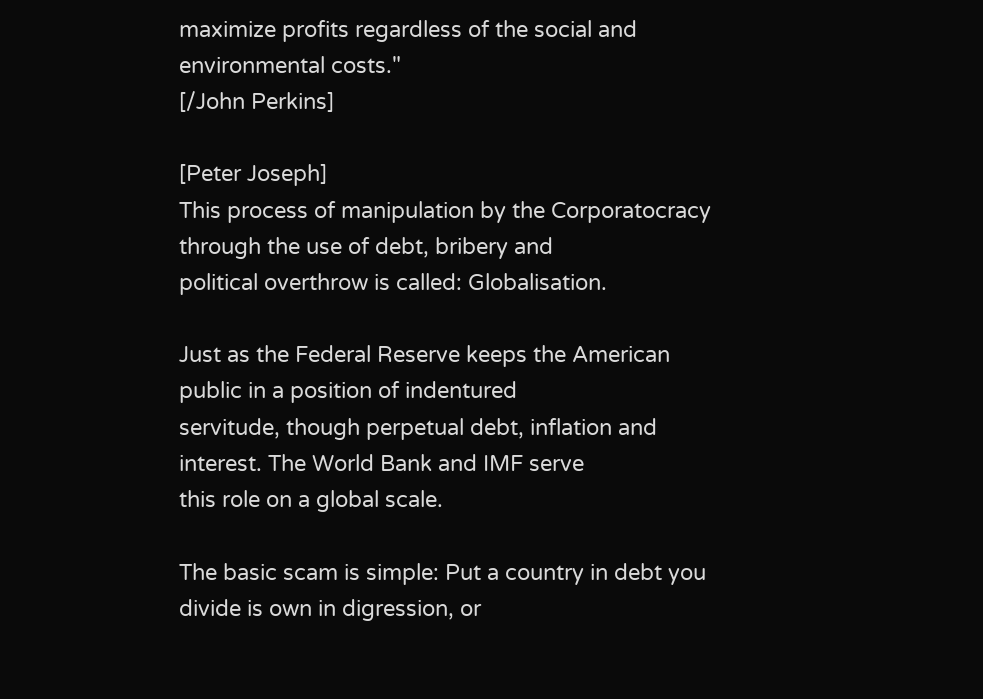maximize profits regardless of the social and environmental costs."
[/John Perkins]

[Peter Joseph]
This process of manipulation by the Corporatocracy through the use of debt, bribery and
political overthrow is called: Globalisation.

Just as the Federal Reserve keeps the American public in a position of indentured
servitude, though perpetual debt, inflation and interest. The World Bank and IMF serve
this role on a global scale.

The basic scam is simple: Put a country in debt you divide is own in digression, or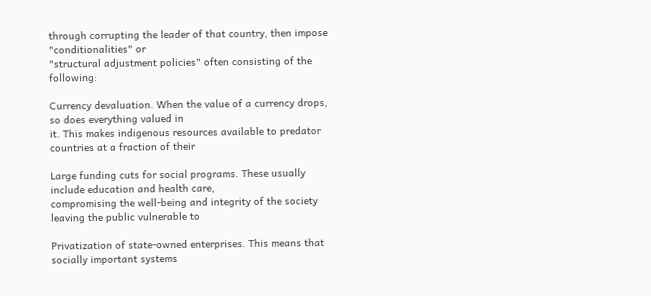through corrupting the leader of that country, then impose "conditionalities" or
"structural adjustment policies" often consisting of the following:

Currency devaluation. When the value of a currency drops, so does everything valued in
it. This makes indigenous resources available to predator countries at a fraction of their

Large funding cuts for social programs. These usually include education and health care,
compromising the well-being and integrity of the society leaving the public vulnerable to

Privatization of state-owned enterprises. This means that socially important systems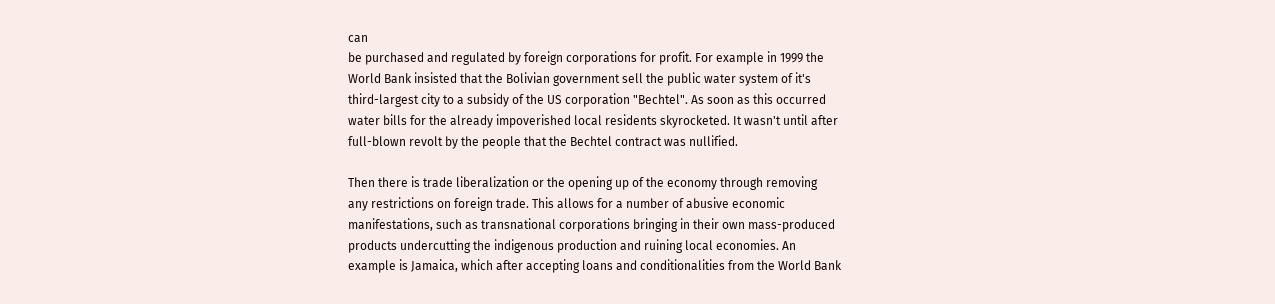can
be purchased and regulated by foreign corporations for profit. For example in 1999 the
World Bank insisted that the Bolivian government sell the public water system of it's
third-largest city to a subsidy of the US corporation "Bechtel". As soon as this occurred
water bills for the already impoverished local residents skyrocketed. It wasn't until after
full-blown revolt by the people that the Bechtel contract was nullified.

Then there is trade liberalization or the opening up of the economy through removing
any restrictions on foreign trade. This allows for a number of abusive economic
manifestations, such as transnational corporations bringing in their own mass-produced
products undercutting the indigenous production and ruining local economies. An
example is Jamaica, which after accepting loans and conditionalities from the World Bank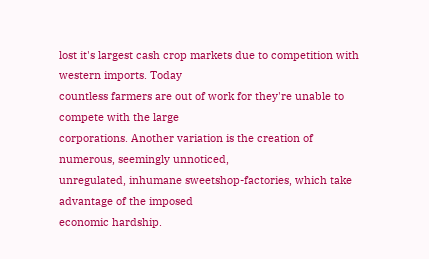lost it's largest cash crop markets due to competition with western imports. Today
countless farmers are out of work for they're unable to compete with the large
corporations. Another variation is the creation of numerous, seemingly unnoticed,
unregulated, inhumane sweetshop-factories, which take advantage of the imposed
economic hardship.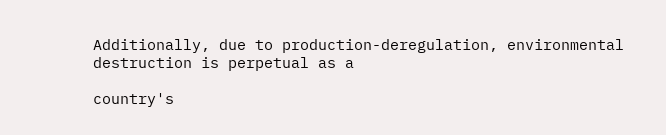Additionally, due to production-deregulation, environmental destruction is perpetual as a

country's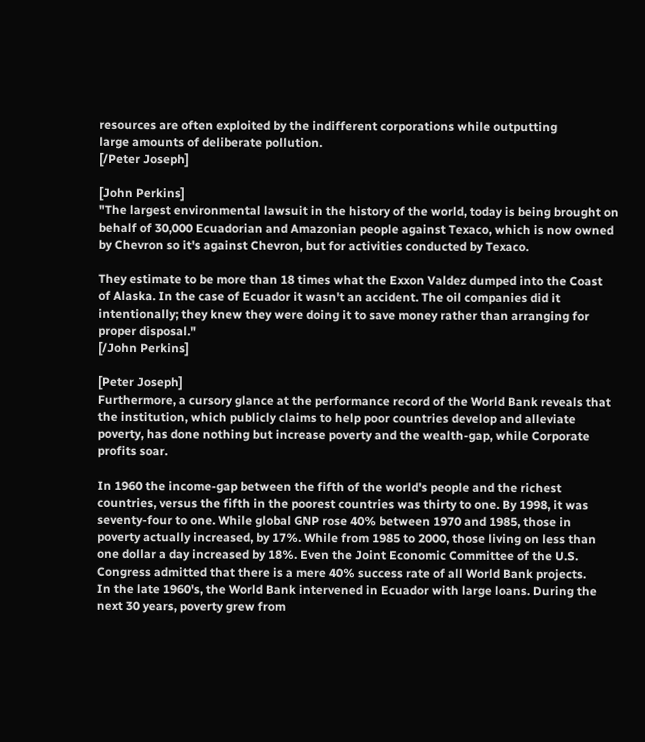resources are often exploited by the indifferent corporations while outputting
large amounts of deliberate pollution.
[/Peter Joseph]

[John Perkins]
"The largest environmental lawsuit in the history of the world, today is being brought on
behalf of 30,000 Ecuadorian and Amazonian people against Texaco, which is now owned
by Chevron so it's against Chevron, but for activities conducted by Texaco.

They estimate to be more than 18 times what the Exxon Valdez dumped into the Coast
of Alaska. In the case of Ecuador it wasn't an accident. The oil companies did it
intentionally; they knew they were doing it to save money rather than arranging for
proper disposal."
[/John Perkins]

[Peter Joseph]
Furthermore, a cursory glance at the performance record of the World Bank reveals that
the institution, which publicly claims to help poor countries develop and alleviate
poverty, has done nothing but increase poverty and the wealth-gap, while Corporate
profits soar.

In 1960 the income-gap between the fifth of the world's people and the richest
countries, versus the fifth in the poorest countries was thirty to one. By 1998, it was
seventy-four to one. While global GNP rose 40% between 1970 and 1985, those in
poverty actually increased, by 17%. While from 1985 to 2000, those living on less than
one dollar a day increased by 18%. Even the Joint Economic Committee of the U.S.
Congress admitted that there is a mere 40% success rate of all World Bank projects.
In the late 1960's, the World Bank intervened in Ecuador with large loans. During the
next 30 years, poverty grew from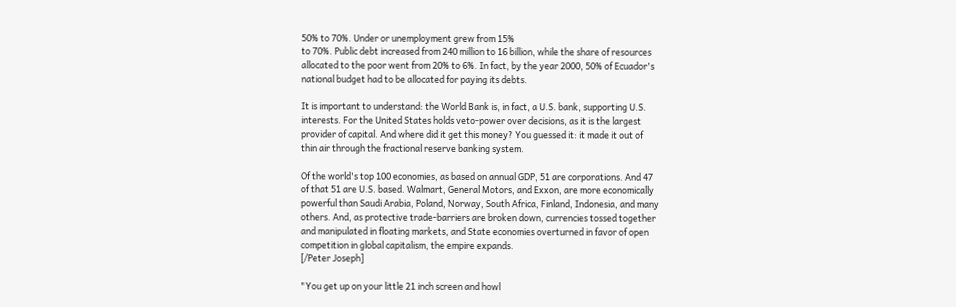50% to 70%. Under or unemployment grew from 15%
to 70%. Public debt increased from 240 million to 16 billion, while the share of resources
allocated to the poor went from 20% to 6%. In fact, by the year 2000, 50% of Ecuador's
national budget had to be allocated for paying its debts.

It is important to understand: the World Bank is, in fact, a U.S. bank, supporting U.S.
interests. For the United States holds veto-power over decisions, as it is the largest
provider of capital. And where did it get this money? You guessed it: it made it out of
thin air through the fractional reserve banking system.

Of the world's top 100 economies, as based on annual GDP, 51 are corporations. And 47
of that 51 are U.S. based. Walmart, General Motors, and Exxon, are more economically
powerful than Saudi Arabia, Poland, Norway, South Africa, Finland, Indonesia, and many
others. And, as protective trade-barriers are broken down, currencies tossed together
and manipulated in floating markets, and State economies overturned in favor of open
competition in global capitalism, the empire expands.
[/Peter Joseph]

"You get up on your little 21 inch screen and howl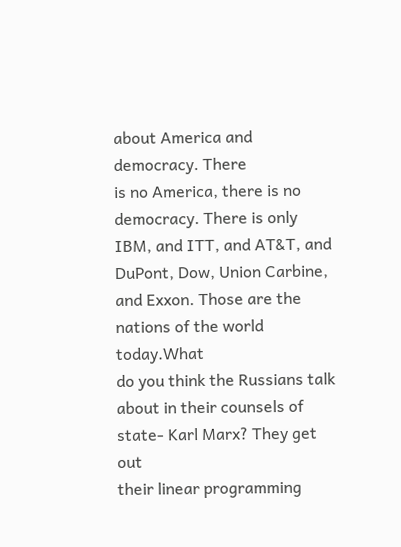about America and democracy. There
is no America, there is no democracy. There is only IBM, and ITT, and AT&T, and
DuPont, Dow, Union Carbine, and Exxon. Those are the nations of the world today.What
do you think the Russians talk about in their counsels of state- Karl Marx? They get out
their linear programming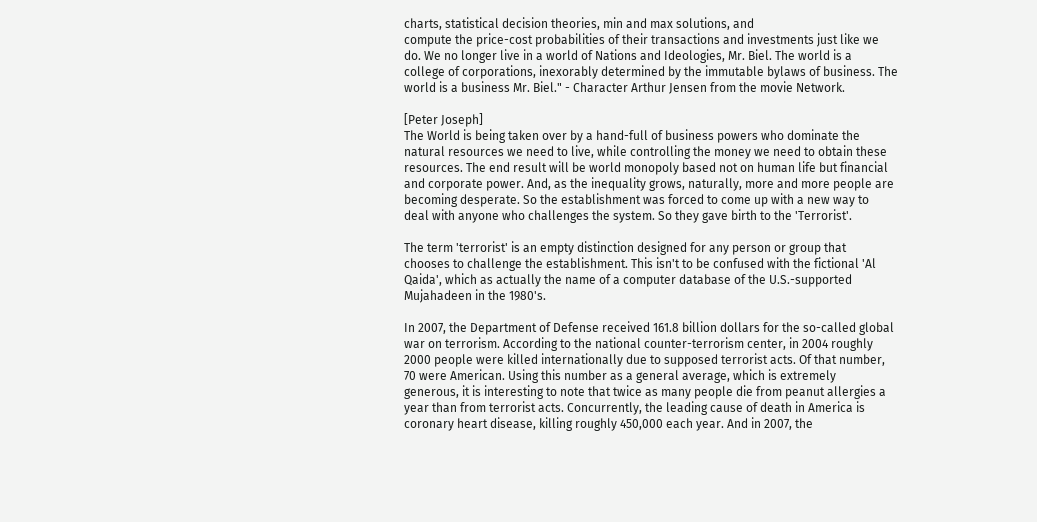charts, statistical decision theories, min and max solutions, and
compute the price-cost probabilities of their transactions and investments just like we
do. We no longer live in a world of Nations and Ideologies, Mr. Biel. The world is a
college of corporations, inexorably determined by the immutable bylaws of business. The
world is a business Mr. Biel." - Character Arthur Jensen from the movie Network.

[Peter Joseph]
The World is being taken over by a hand-full of business powers who dominate the
natural resources we need to live, while controlling the money we need to obtain these
resources. The end result will be world monopoly based not on human life but financial
and corporate power. And, as the inequality grows, naturally, more and more people are
becoming desperate. So the establishment was forced to come up with a new way to
deal with anyone who challenges the system. So they gave birth to the 'Terrorist'.

The term 'terrorist' is an empty distinction designed for any person or group that
chooses to challenge the establishment. This isn't to be confused with the fictional 'Al
Qaida', which as actually the name of a computer database of the U.S.-supported
Mujahadeen in the 1980's.

In 2007, the Department of Defense received 161.8 billion dollars for the so-called global
war on terrorism. According to the national counter-terrorism center, in 2004 roughly
2000 people were killed internationally due to supposed terrorist acts. Of that number,
70 were American. Using this number as a general average, which is extremely
generous, it is interesting to note that twice as many people die from peanut allergies a
year than from terrorist acts. Concurrently, the leading cause of death in America is
coronary heart disease, killing roughly 450,000 each year. And in 2007, the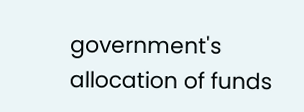government's allocation of funds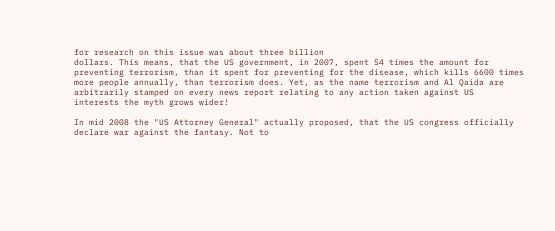for research on this issue was about three billion
dollars. This means, that the US government, in 2007, spent 54 times the amount for
preventing terrorism, than it spent for preventing for the disease, which kills 6600 times
more people annually, than terrorism does. Yet, as the name terrorism and Al Qaida are
arbitrarily stamped on every news report relating to any action taken against US
interests the myth grows wider!

In mid 2008 the "US Attorney General" actually proposed, that the US congress officially
declare war against the fantasy. Not to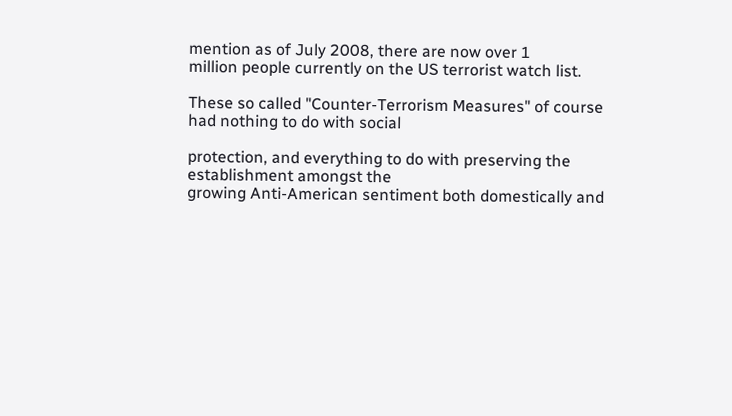mention as of July 2008, there are now over 1
million people currently on the US terrorist watch list.

These so called "Counter-Terrorism Measures" of course had nothing to do with social

protection, and everything to do with preserving the establishment amongst the
growing Anti-American sentiment both domestically and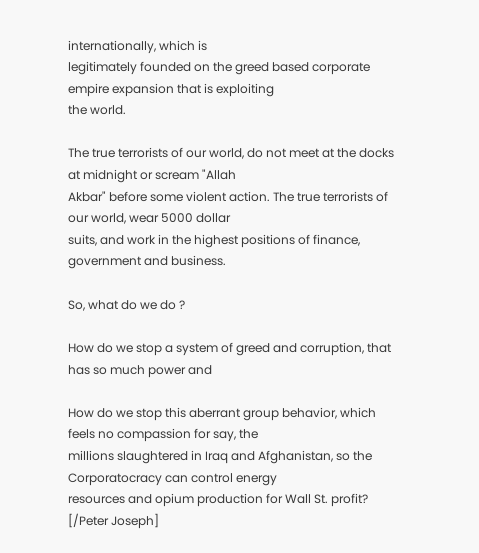internationally, which is
legitimately founded on the greed based corporate empire expansion that is exploiting
the world.

The true terrorists of our world, do not meet at the docks at midnight or scream "Allah
Akbar" before some violent action. The true terrorists of our world, wear 5000 dollar
suits, and work in the highest positions of finance, government and business.

So, what do we do ?

How do we stop a system of greed and corruption, that has so much power and

How do we stop this aberrant group behavior, which feels no compassion for say, the
millions slaughtered in Iraq and Afghanistan, so the Corporatocracy can control energy
resources and opium production for Wall St. profit?
[/Peter Joseph]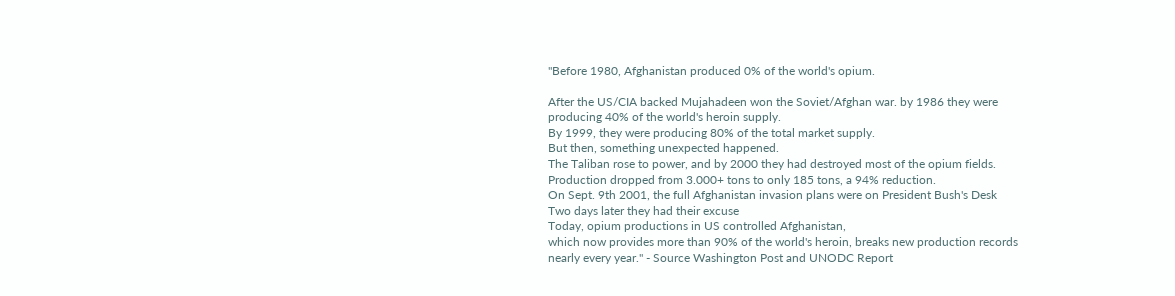"Before 1980, Afghanistan produced 0% of the world's opium.

After the US/CIA backed Mujahadeen won the Soviet/Afghan war. by 1986 they were
producing 40% of the world's heroin supply.
By 1999, they were producing 80% of the total market supply.
But then, something unexpected happened.
The Taliban rose to power, and by 2000 they had destroyed most of the opium fields.
Production dropped from 3.000+ tons to only 185 tons, a 94% reduction.
On Sept. 9th 2001, the full Afghanistan invasion plans were on President Bush's Desk
Two days later they had their excuse
Today, opium productions in US controlled Afghanistan,
which now provides more than 90% of the world's heroin, breaks new production records
nearly every year." - Source Washington Post and UNODC Report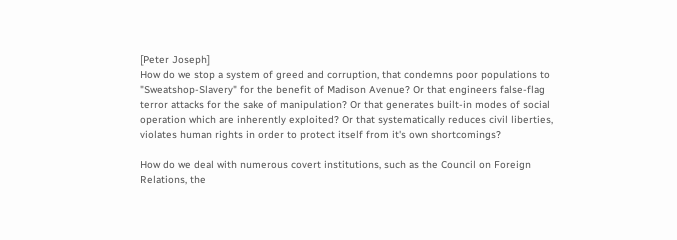[Peter Joseph]
How do we stop a system of greed and corruption, that condemns poor populations to
"Sweatshop-Slavery" for the benefit of Madison Avenue? Or that engineers false-flag
terror attacks for the sake of manipulation? Or that generates built-in modes of social
operation which are inherently exploited? Or that systematically reduces civil liberties,
violates human rights in order to protect itself from it's own shortcomings?

How do we deal with numerous covert institutions, such as the Council on Foreign
Relations, the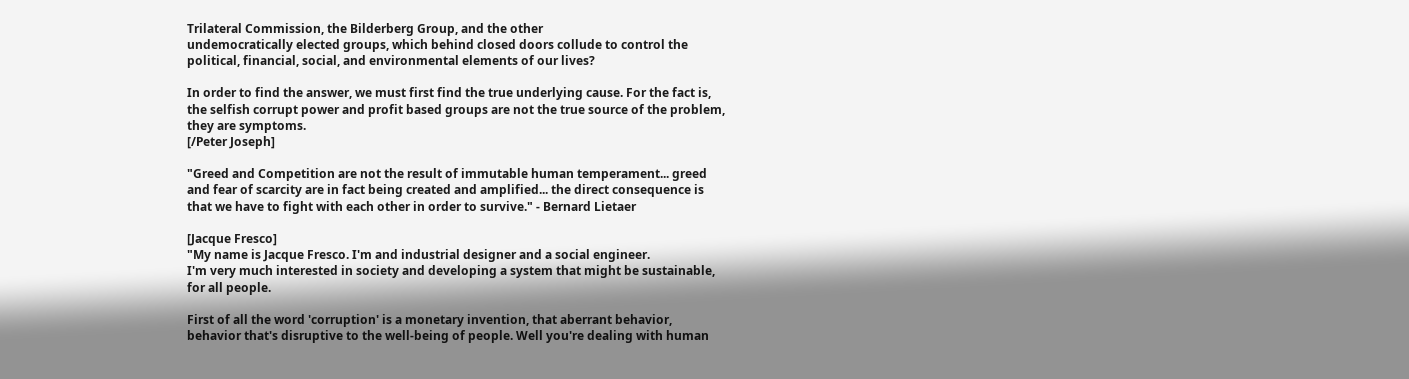Trilateral Commission, the Bilderberg Group, and the other
undemocratically elected groups, which behind closed doors collude to control the
political, financial, social, and environmental elements of our lives?

In order to find the answer, we must first find the true underlying cause. For the fact is,
the selfish corrupt power and profit based groups are not the true source of the problem,
they are symptoms.
[/Peter Joseph]

"Greed and Competition are not the result of immutable human temperament... greed
and fear of scarcity are in fact being created and amplified... the direct consequence is
that we have to fight with each other in order to survive." - Bernard Lietaer

[Jacque Fresco]
"My name is Jacque Fresco. I'm and industrial designer and a social engineer.
I'm very much interested in society and developing a system that might be sustainable,
for all people.

First of all the word 'corruption' is a monetary invention, that aberrant behavior,
behavior that's disruptive to the well-being of people. Well you're dealing with human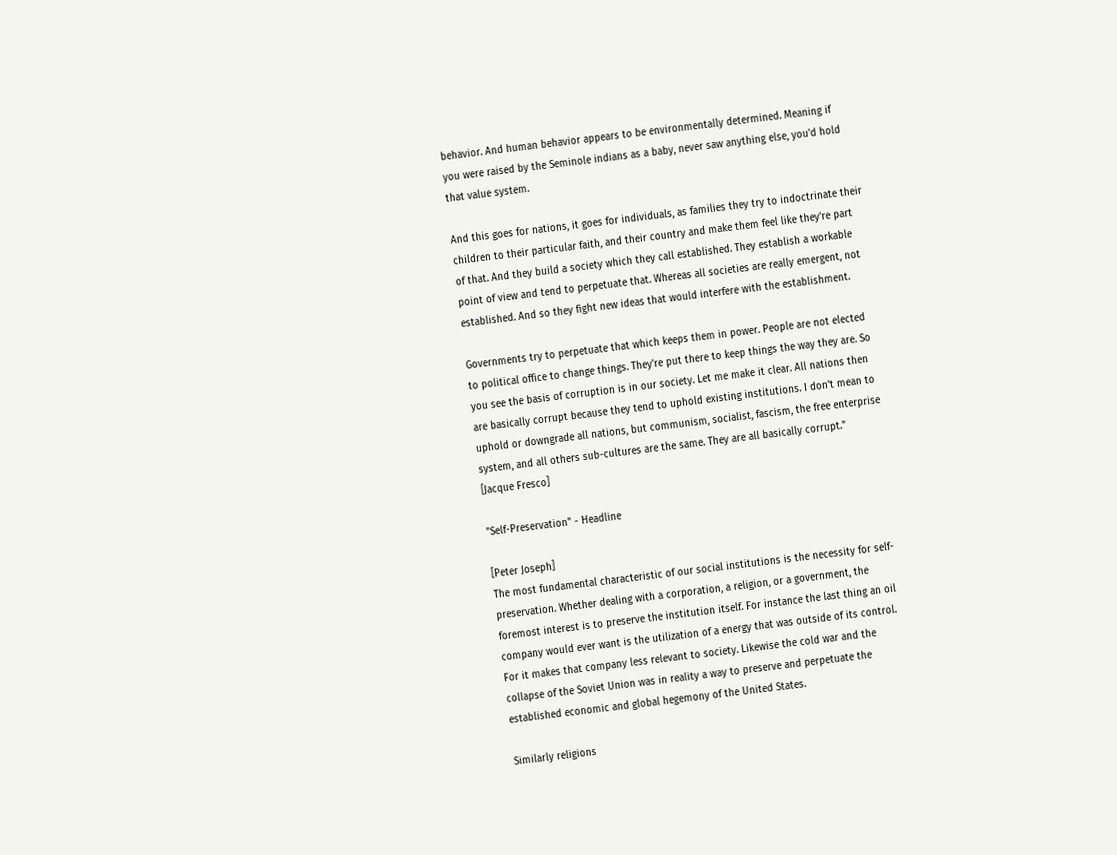behavior. And human behavior appears to be environmentally determined. Meaning if
you were raised by the Seminole indians as a baby, never saw anything else, you'd hold
that value system.

And this goes for nations, it goes for individuals, as families they try to indoctrinate their
children to their particular faith, and their country and make them feel like they're part
of that. And they build a society which they call established. They establish a workable
point of view and tend to perpetuate that. Whereas all societies are really emergent, not
established. And so they fight new ideas that would interfere with the establishment.

Governments try to perpetuate that which keeps them in power. People are not elected
to political office to change things. They're put there to keep things the way they are. So
you see the basis of corruption is in our society. Let me make it clear. All nations then
are basically corrupt because they tend to uphold existing institutions. I don't mean to
uphold or downgrade all nations, but communism, socialist, fascism, the free enterprise
system, and all others sub-cultures are the same. They are all basically corrupt."
[Jacque Fresco]

"Self-Preservation" - Headline

[Peter Joseph]
The most fundamental characteristic of our social institutions is the necessity for self-
preservation. Whether dealing with a corporation, a religion, or a government, the
foremost interest is to preserve the institution itself. For instance the last thing an oil
company would ever want is the utilization of a energy that was outside of its control.
For it makes that company less relevant to society. Likewise the cold war and the
collapse of the Soviet Union was in reality a way to preserve and perpetuate the
established economic and global hegemony of the United States.

Similarly religions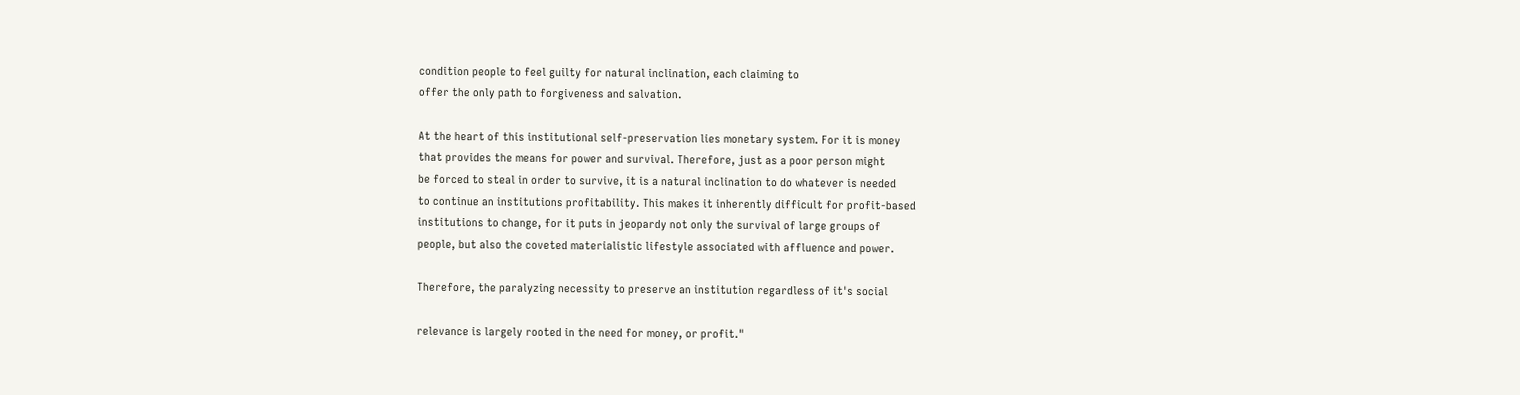condition people to feel guilty for natural inclination, each claiming to
offer the only path to forgiveness and salvation.

At the heart of this institutional self-preservation lies monetary system. For it is money
that provides the means for power and survival. Therefore, just as a poor person might
be forced to steal in order to survive, it is a natural inclination to do whatever is needed
to continue an institutions profitability. This makes it inherently difficult for profit-based
institutions to change, for it puts in jeopardy not only the survival of large groups of
people, but also the coveted materialistic lifestyle associated with affluence and power.

Therefore, the paralyzing necessity to preserve an institution regardless of it's social

relevance is largely rooted in the need for money, or profit."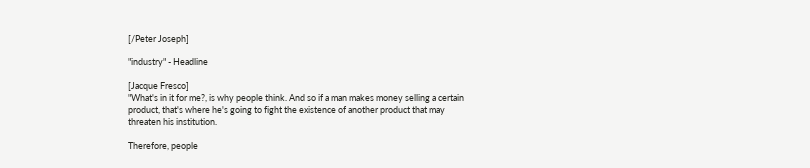[/Peter Joseph]

"industry" - Headline

[Jacque Fresco]
"What's in it for me?, is why people think. And so if a man makes money selling a certain
product, that's where he's going to fight the existence of another product that may
threaten his institution.

Therefore, people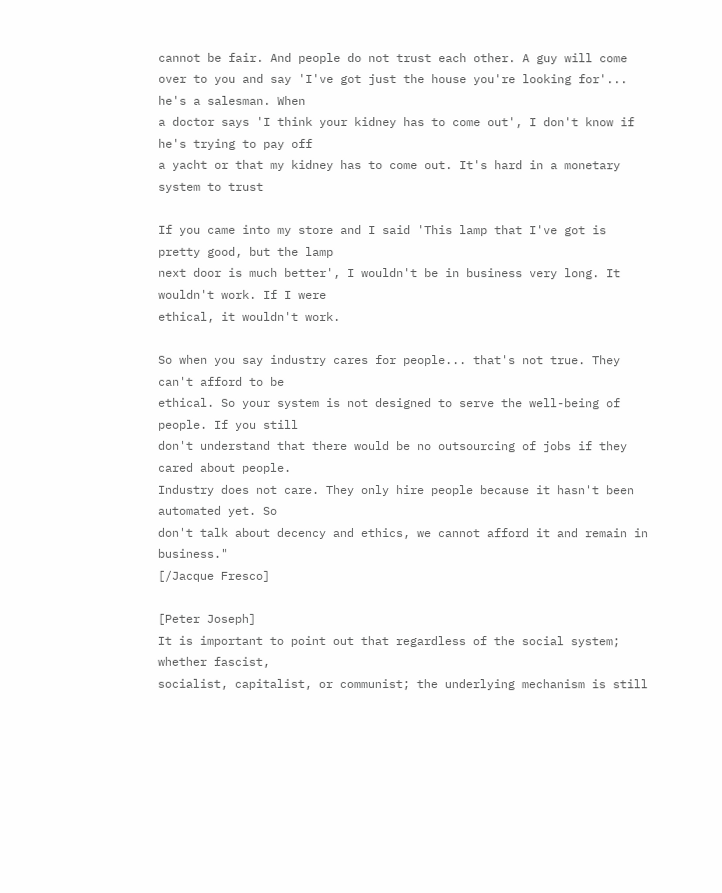cannot be fair. And people do not trust each other. A guy will come
over to you and say 'I've got just the house you're looking for'... he's a salesman. When
a doctor says 'I think your kidney has to come out', I don't know if he's trying to pay off
a yacht or that my kidney has to come out. It's hard in a monetary system to trust

If you came into my store and I said 'This lamp that I've got is pretty good, but the lamp
next door is much better', I wouldn't be in business very long. It wouldn't work. If I were
ethical, it wouldn't work.

So when you say industry cares for people... that's not true. They can't afford to be
ethical. So your system is not designed to serve the well-being of people. If you still
don't understand that there would be no outsourcing of jobs if they cared about people.
Industry does not care. They only hire people because it hasn't been automated yet. So
don't talk about decency and ethics, we cannot afford it and remain in business."
[/Jacque Fresco]

[Peter Joseph]
It is important to point out that regardless of the social system; whether fascist,
socialist, capitalist, or communist; the underlying mechanism is still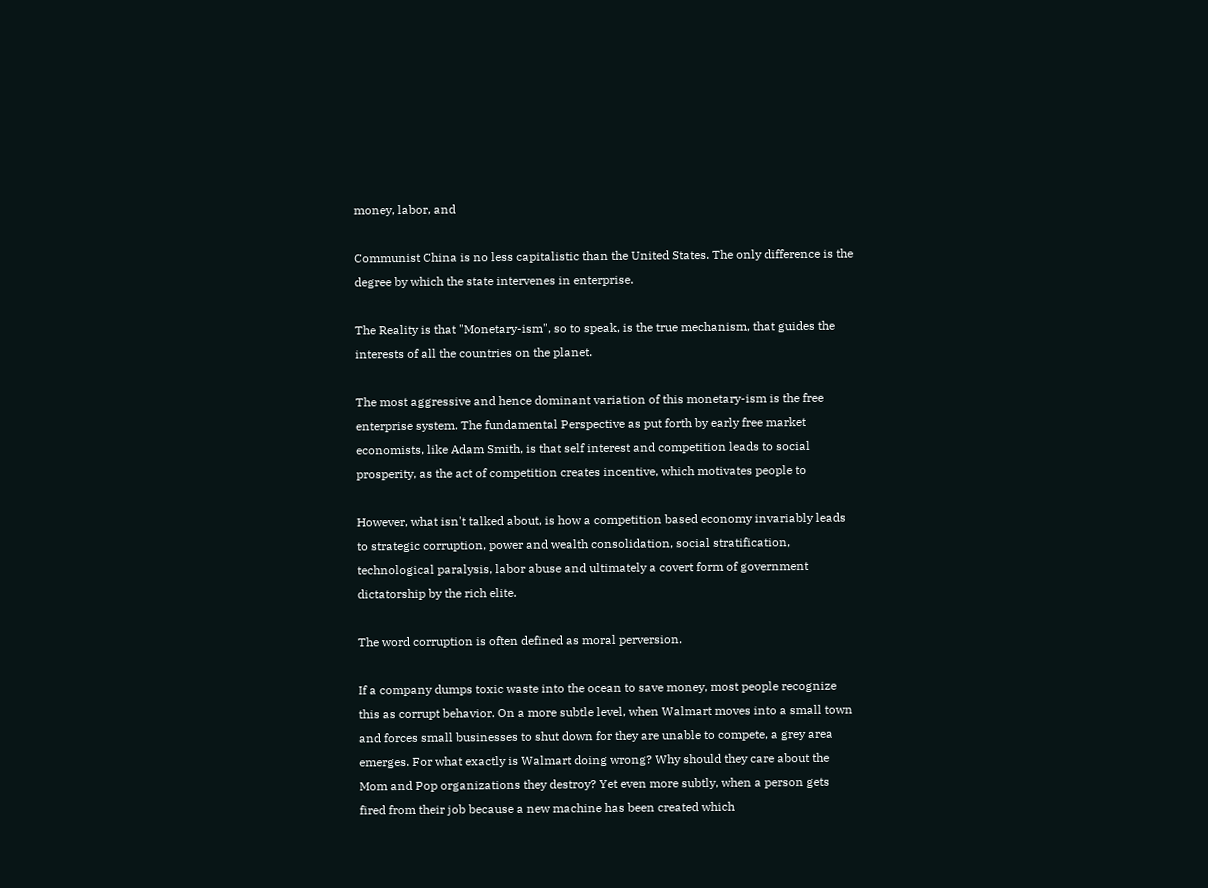money, labor, and

Communist China is no less capitalistic than the United States. The only difference is the
degree by which the state intervenes in enterprise.

The Reality is that "Monetary-ism", so to speak, is the true mechanism, that guides the
interests of all the countries on the planet.

The most aggressive and hence dominant variation of this monetary-ism is the free
enterprise system. The fundamental Perspective as put forth by early free market
economists, like Adam Smith, is that self interest and competition leads to social
prosperity, as the act of competition creates incentive, which motivates people to

However, what isn't talked about, is how a competition based economy invariably leads
to strategic corruption, power and wealth consolidation, social stratification,
technological paralysis, labor abuse and ultimately a covert form of government
dictatorship by the rich elite.

The word corruption is often defined as moral perversion.

If a company dumps toxic waste into the ocean to save money, most people recognize
this as corrupt behavior. On a more subtle level, when Walmart moves into a small town
and forces small businesses to shut down for they are unable to compete, a grey area
emerges. For what exactly is Walmart doing wrong? Why should they care about the
Mom and Pop organizations they destroy? Yet even more subtly, when a person gets
fired from their job because a new machine has been created which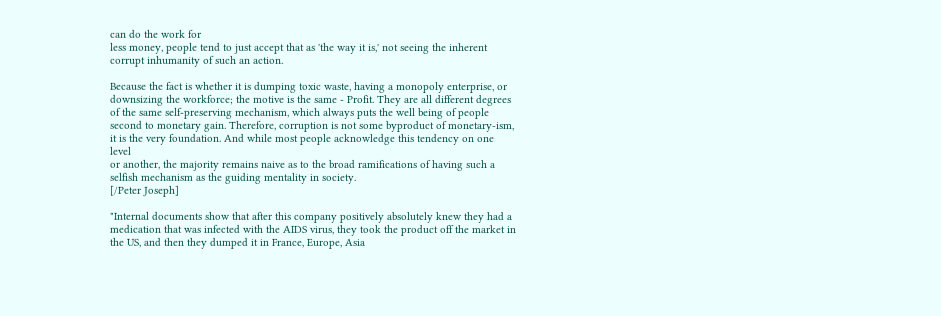can do the work for
less money, people tend to just accept that as 'the way it is,' not seeing the inherent
corrupt inhumanity of such an action.

Because the fact is whether it is dumping toxic waste, having a monopoly enterprise, or
downsizing the workforce; the motive is the same - Profit. They are all different degrees
of the same self-preserving mechanism, which always puts the well being of people
second to monetary gain. Therefore, corruption is not some byproduct of monetary-ism,
it is the very foundation. And while most people acknowledge this tendency on one level
or another, the majority remains naive as to the broad ramifications of having such a
selfish mechanism as the guiding mentality in society.
[/Peter Joseph]

"Internal documents show that after this company positively absolutely knew they had a
medication that was infected with the AIDS virus, they took the product off the market in
the US, and then they dumped it in France, Europe, Asia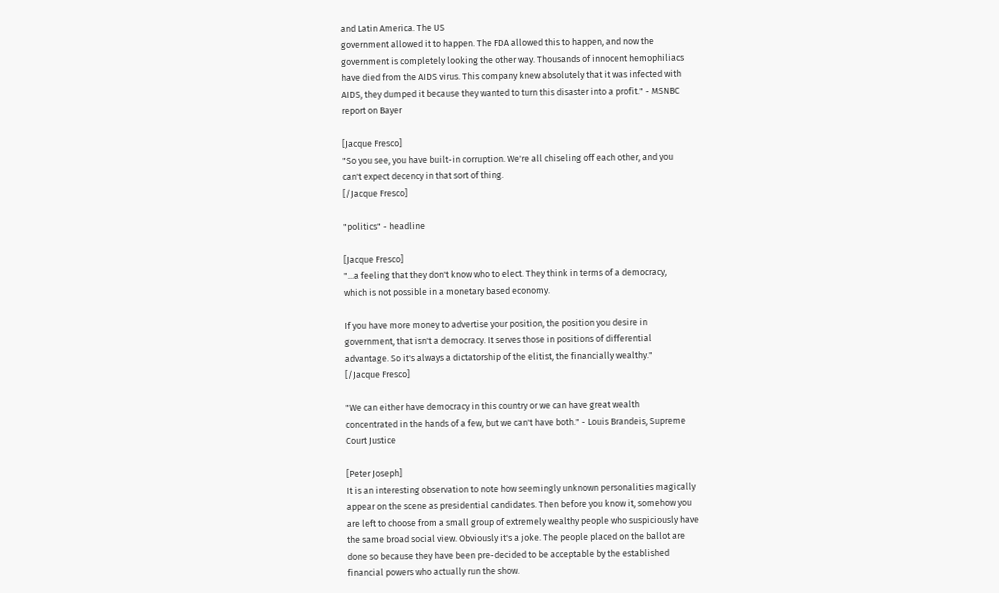and Latin America. The US
government allowed it to happen. The FDA allowed this to happen, and now the
government is completely looking the other way. Thousands of innocent hemophiliacs
have died from the AIDS virus. This company knew absolutely that it was infected with
AIDS, they dumped it because they wanted to turn this disaster into a profit." - MSNBC
report on Bayer

[Jacque Fresco]
"So you see, you have built-in corruption. We're all chiseling off each other, and you
can't expect decency in that sort of thing.
[/Jacque Fresco]

"politics" - headline

[Jacque Fresco]
"...a feeling that they don't know who to elect. They think in terms of a democracy,
which is not possible in a monetary based economy.

If you have more money to advertise your position, the position you desire in
government, that isn't a democracy. It serves those in positions of differential
advantage. So it's always a dictatorship of the elitist, the financially wealthy."
[/Jacque Fresco]

"We can either have democracy in this country or we can have great wealth
concentrated in the hands of a few, but we can't have both." - Louis Brandeis, Supreme
Court Justice

[Peter Joseph]
It is an interesting observation to note how seemingly unknown personalities magically
appear on the scene as presidential candidates. Then before you know it, somehow you
are left to choose from a small group of extremely wealthy people who suspiciously have
the same broad social view. Obviously it's a joke. The people placed on the ballot are
done so because they have been pre-decided to be acceptable by the established
financial powers who actually run the show.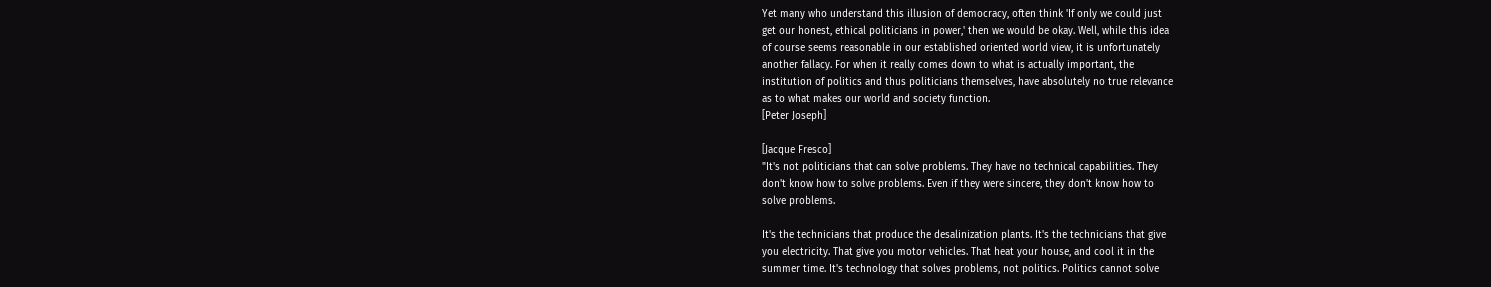Yet many who understand this illusion of democracy, often think 'If only we could just
get our honest, ethical politicians in power,' then we would be okay. Well, while this idea
of course seems reasonable in our established oriented world view, it is unfortunately
another fallacy. For when it really comes down to what is actually important, the
institution of politics and thus politicians themselves, have absolutely no true relevance
as to what makes our world and society function.
[Peter Joseph]

[Jacque Fresco]
"It's not politicians that can solve problems. They have no technical capabilities. They
don't know how to solve problems. Even if they were sincere, they don't know how to
solve problems.

It's the technicians that produce the desalinization plants. It's the technicians that give
you electricity. That give you motor vehicles. That heat your house, and cool it in the
summer time. It's technology that solves problems, not politics. Politics cannot solve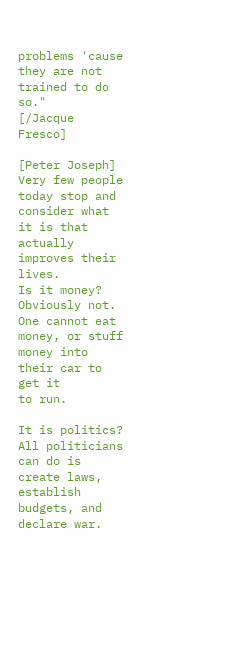problems 'cause they are not trained to do so."
[/Jacque Fresco]

[Peter Joseph]
Very few people today stop and consider what it is that actually improves their lives.
Is it money? Obviously not. One cannot eat money, or stuff money into their car to get it
to run.

It is politics? All politicians can do is create laws, establish budgets, and declare war.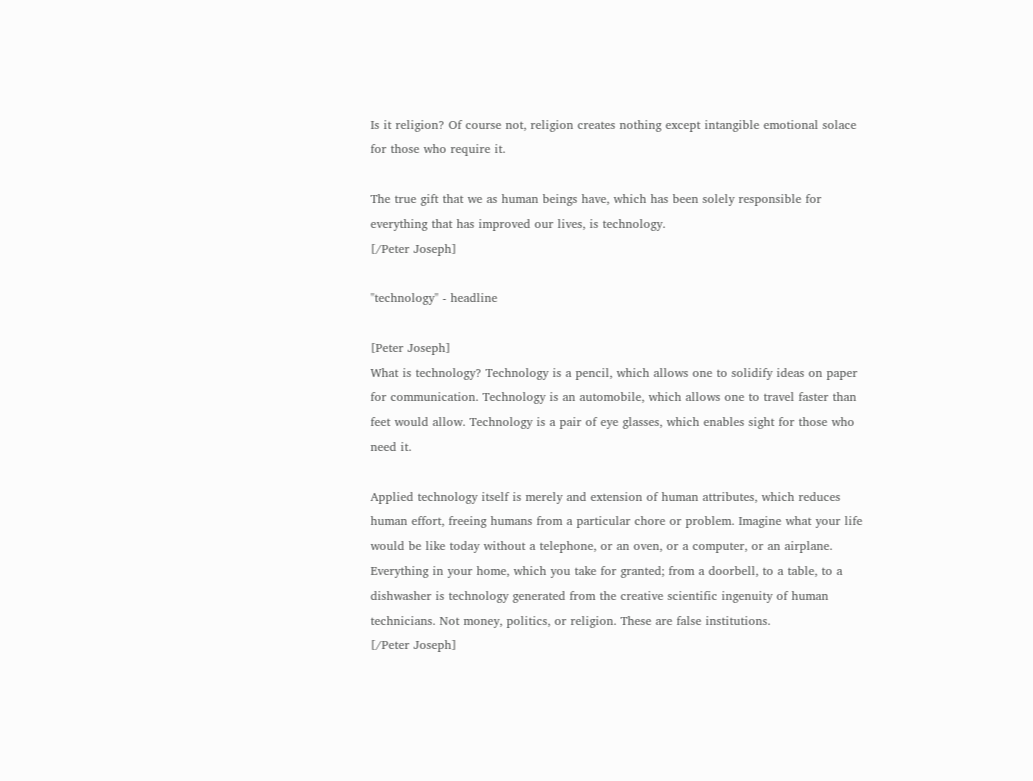Is it religion? Of course not, religion creates nothing except intangible emotional solace
for those who require it.

The true gift that we as human beings have, which has been solely responsible for
everything that has improved our lives, is technology.
[/Peter Joseph]

"technology" - headline

[Peter Joseph]
What is technology? Technology is a pencil, which allows one to solidify ideas on paper
for communication. Technology is an automobile, which allows one to travel faster than
feet would allow. Technology is a pair of eye glasses, which enables sight for those who
need it.

Applied technology itself is merely and extension of human attributes, which reduces
human effort, freeing humans from a particular chore or problem. Imagine what your life
would be like today without a telephone, or an oven, or a computer, or an airplane.
Everything in your home, which you take for granted; from a doorbell, to a table, to a
dishwasher is technology generated from the creative scientific ingenuity of human
technicians. Not money, politics, or religion. These are false institutions.
[/Peter Joseph]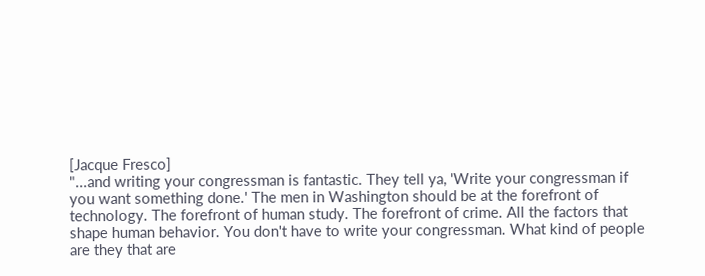[Jacque Fresco]
"...and writing your congressman is fantastic. They tell ya, 'Write your congressman if
you want something done.' The men in Washington should be at the forefront of
technology. The forefront of human study. The forefront of crime. All the factors that
shape human behavior. You don't have to write your congressman. What kind of people
are they that are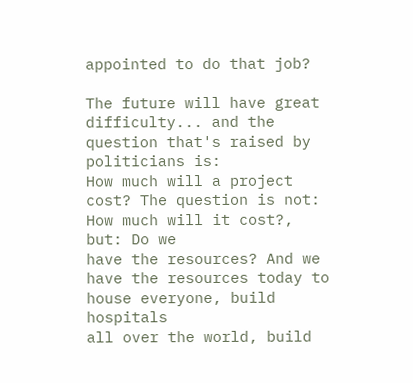appointed to do that job?

The future will have great difficulty... and the question that's raised by politicians is:
How much will a project cost? The question is not: How much will it cost?, but: Do we
have the resources? And we have the resources today to house everyone, build hospitals
all over the world, build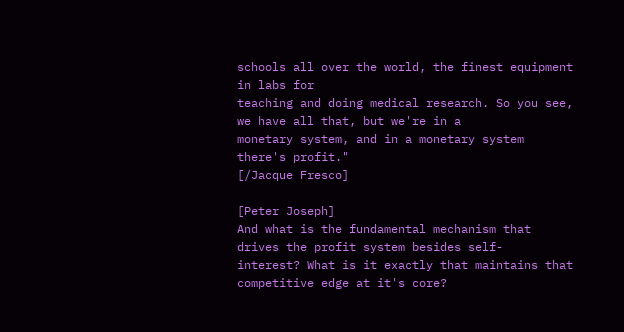schools all over the world, the finest equipment in labs for
teaching and doing medical research. So you see, we have all that, but we're in a
monetary system, and in a monetary system there's profit."
[/Jacque Fresco]

[Peter Joseph]
And what is the fundamental mechanism that drives the profit system besides self-
interest? What is it exactly that maintains that competitive edge at it's core?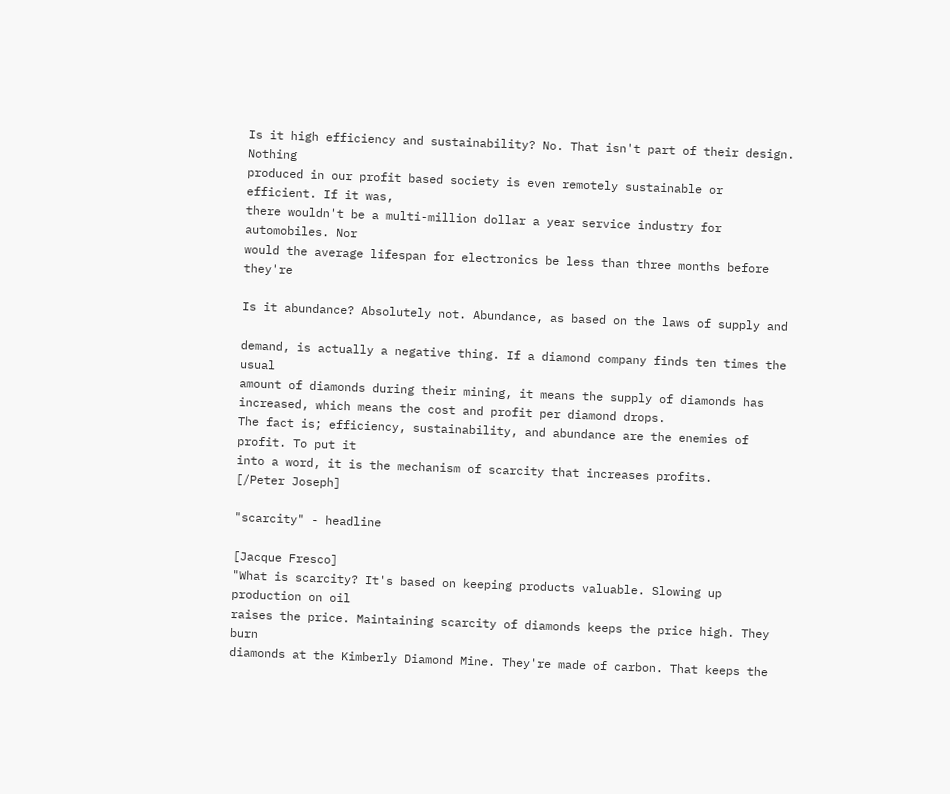Is it high efficiency and sustainability? No. That isn't part of their design. Nothing
produced in our profit based society is even remotely sustainable or efficient. If it was,
there wouldn't be a multi-million dollar a year service industry for automobiles. Nor
would the average lifespan for electronics be less than three months before they're

Is it abundance? Absolutely not. Abundance, as based on the laws of supply and

demand, is actually a negative thing. If a diamond company finds ten times the usual
amount of diamonds during their mining, it means the supply of diamonds has
increased, which means the cost and profit per diamond drops.
The fact is; efficiency, sustainability, and abundance are the enemies of profit. To put it
into a word, it is the mechanism of scarcity that increases profits.
[/Peter Joseph]

"scarcity" - headline

[Jacque Fresco]
"What is scarcity? It's based on keeping products valuable. Slowing up production on oil
raises the price. Maintaining scarcity of diamonds keeps the price high. They burn
diamonds at the Kimberly Diamond Mine. They're made of carbon. That keeps the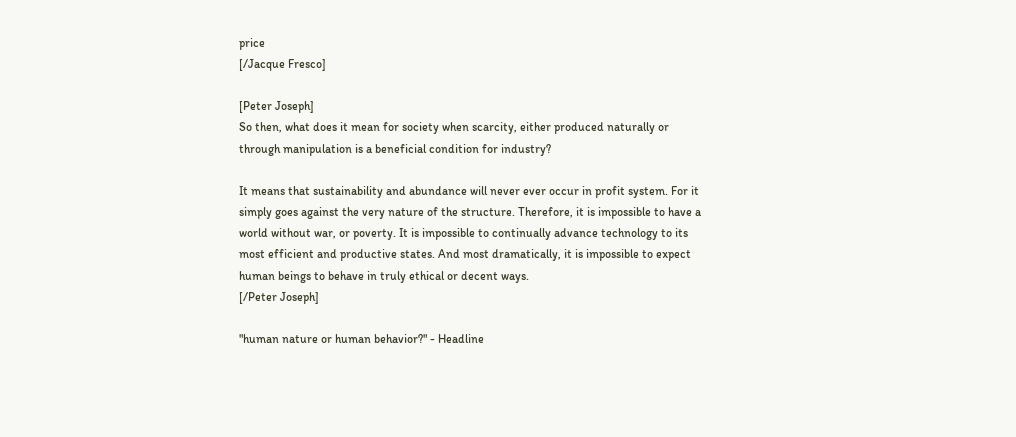price
[/Jacque Fresco]

[Peter Joseph]
So then, what does it mean for society when scarcity, either produced naturally or
through manipulation is a beneficial condition for industry?

It means that sustainability and abundance will never ever occur in profit system. For it
simply goes against the very nature of the structure. Therefore, it is impossible to have a
world without war, or poverty. It is impossible to continually advance technology to its
most efficient and productive states. And most dramatically, it is impossible to expect
human beings to behave in truly ethical or decent ways.
[/Peter Joseph]

"human nature or human behavior?" - Headline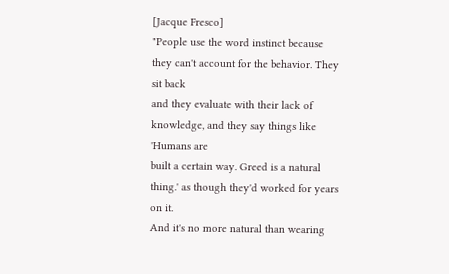[Jacque Fresco]
"People use the word instinct because they can't account for the behavior. They sit back
and they evaluate with their lack of knowledge, and they say things like 'Humans are
built a certain way. Greed is a natural thing.' as though they'd worked for years on it.
And it's no more natural than wearing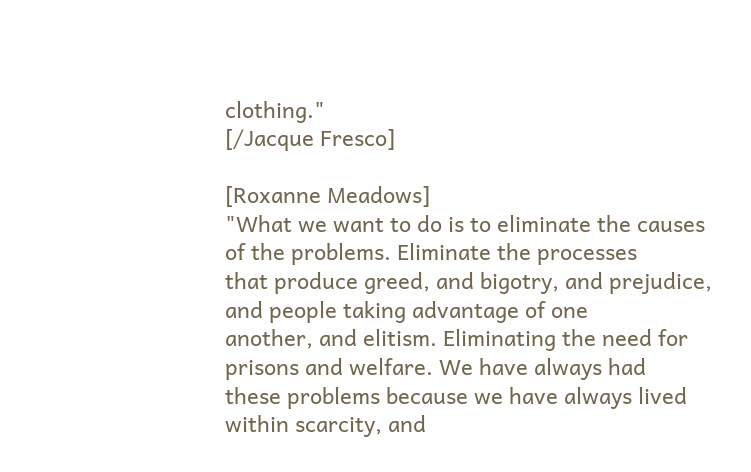clothing."
[/Jacque Fresco]

[Roxanne Meadows]
"What we want to do is to eliminate the causes of the problems. Eliminate the processes
that produce greed, and bigotry, and prejudice, and people taking advantage of one
another, and elitism. Eliminating the need for prisons and welfare. We have always had
these problems because we have always lived within scarcity, and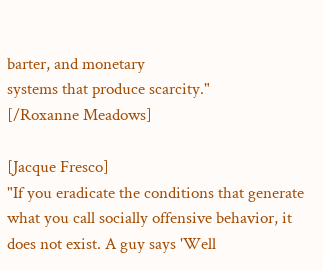barter, and monetary
systems that produce scarcity."
[/Roxanne Meadows]

[Jacque Fresco]
"If you eradicate the conditions that generate what you call socially offensive behavior, it
does not exist. A guy says 'Well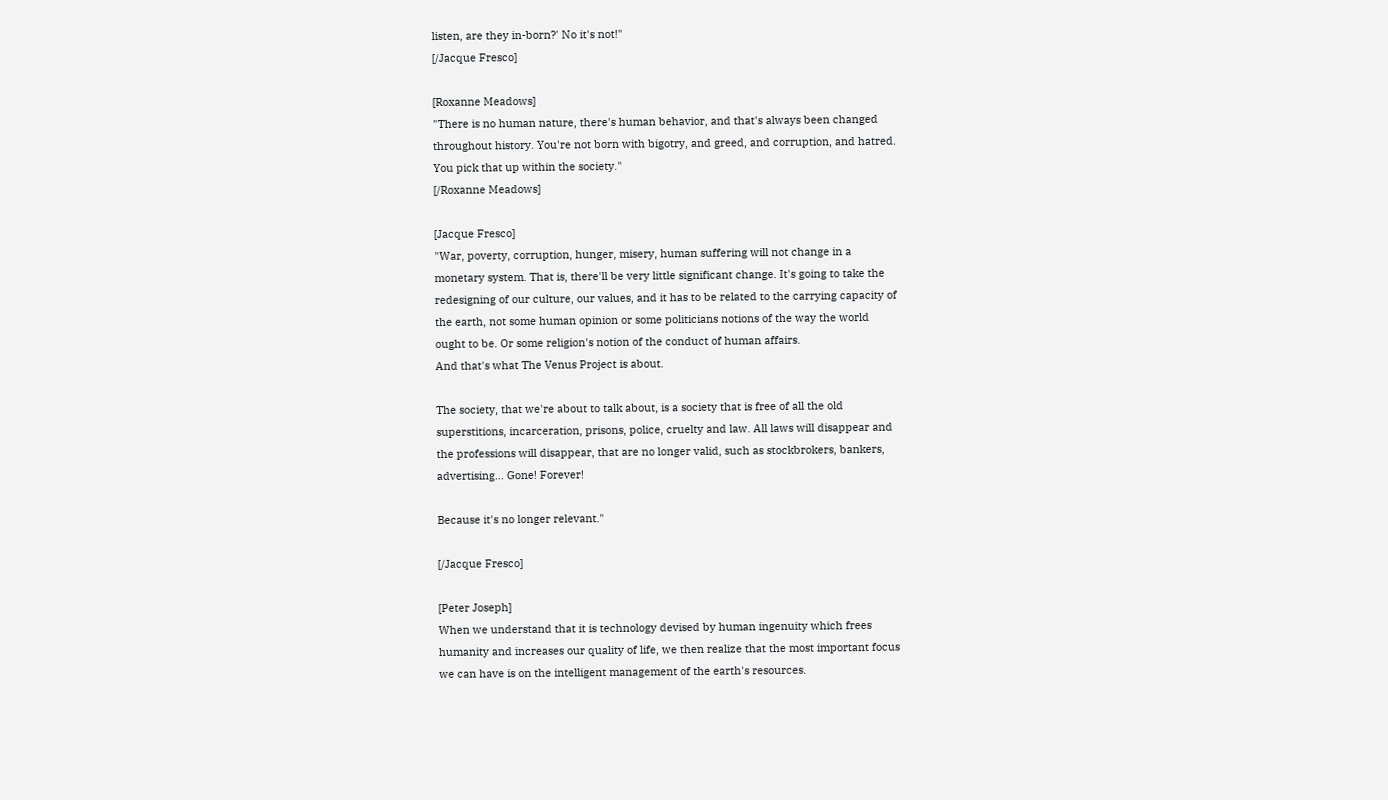listen, are they in-born?' No it's not!"
[/Jacque Fresco]

[Roxanne Meadows]
"There is no human nature, there's human behavior, and that's always been changed
throughout history. You're not born with bigotry, and greed, and corruption, and hatred.
You pick that up within the society."
[/Roxanne Meadows]

[Jacque Fresco]
"War, poverty, corruption, hunger, misery, human suffering will not change in a
monetary system. That is, there'll be very little significant change. It's going to take the
redesigning of our culture, our values, and it has to be related to the carrying capacity of
the earth, not some human opinion or some politicians notions of the way the world
ought to be. Or some religion's notion of the conduct of human affairs.
And that's what The Venus Project is about.

The society, that we're about to talk about, is a society that is free of all the old
superstitions, incarceration, prisons, police, cruelty and law. All laws will disappear and
the professions will disappear, that are no longer valid, such as stockbrokers, bankers,
advertising... Gone! Forever!

Because it's no longer relevant."

[/Jacque Fresco]

[Peter Joseph]
When we understand that it is technology devised by human ingenuity which frees
humanity and increases our quality of life, we then realize that the most important focus
we can have is on the intelligent management of the earth's resources.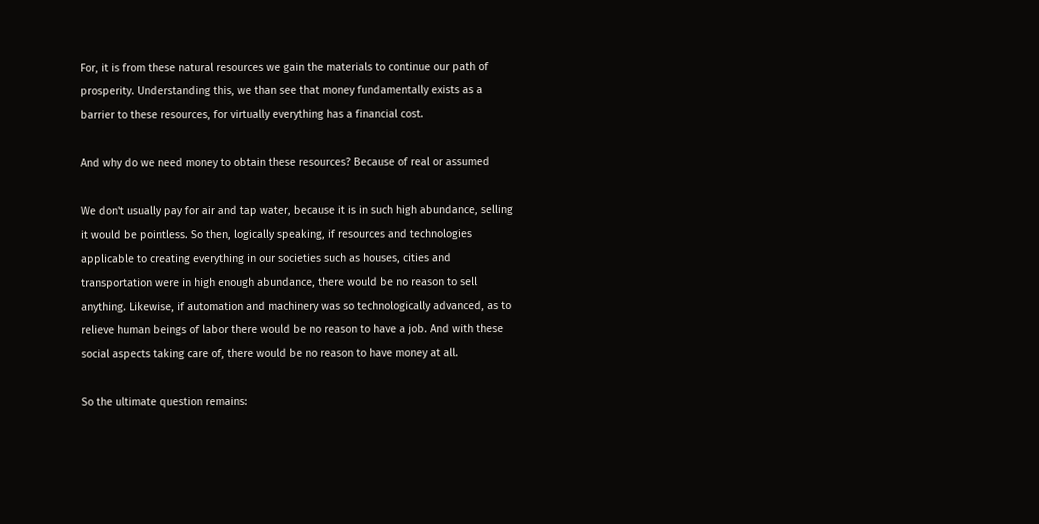For, it is from these natural resources we gain the materials to continue our path of
prosperity. Understanding this, we than see that money fundamentally exists as a
barrier to these resources, for virtually everything has a financial cost.

And why do we need money to obtain these resources? Because of real or assumed

We don't usually pay for air and tap water, because it is in such high abundance, selling
it would be pointless. So then, logically speaking, if resources and technologies
applicable to creating everything in our societies such as houses, cities and
transportation were in high enough abundance, there would be no reason to sell
anything. Likewise, if automation and machinery was so technologically advanced, as to
relieve human beings of labor there would be no reason to have a job. And with these
social aspects taking care of, there would be no reason to have money at all.

So the ultimate question remains: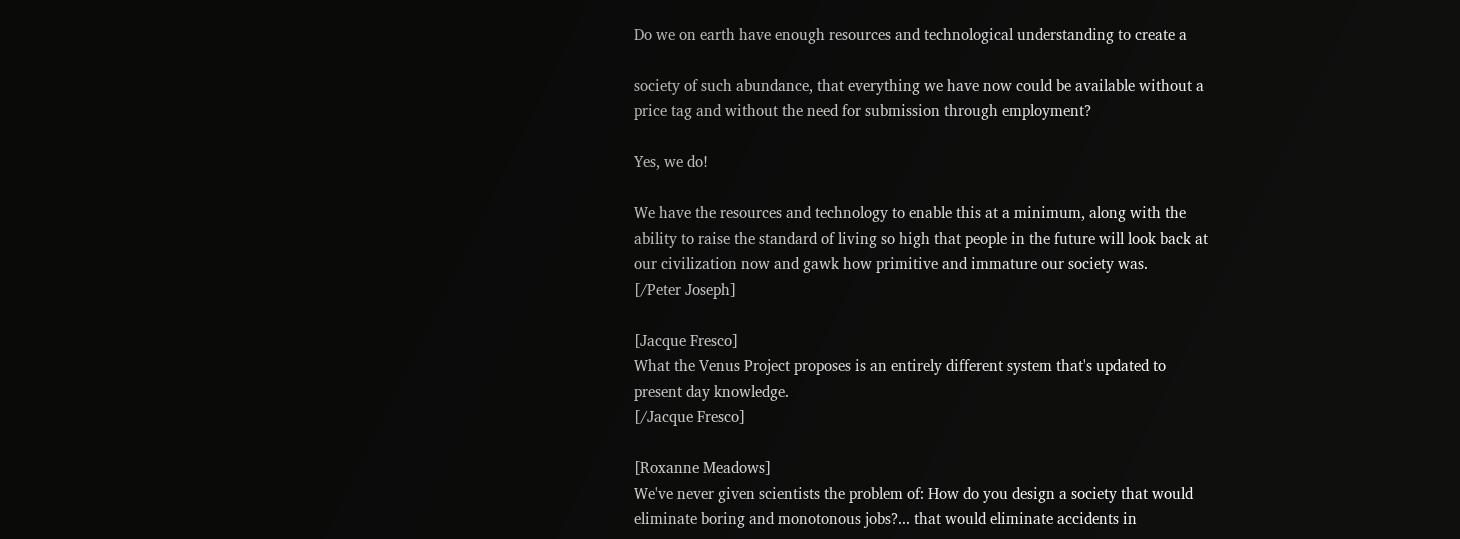Do we on earth have enough resources and technological understanding to create a

society of such abundance, that everything we have now could be available without a
price tag and without the need for submission through employment?

Yes, we do!

We have the resources and technology to enable this at a minimum, along with the
ability to raise the standard of living so high that people in the future will look back at
our civilization now and gawk how primitive and immature our society was.
[/Peter Joseph]

[Jacque Fresco]
What the Venus Project proposes is an entirely different system that's updated to
present day knowledge.
[/Jacque Fresco]

[Roxanne Meadows]
We've never given scientists the problem of: How do you design a society that would
eliminate boring and monotonous jobs?... that would eliminate accidents in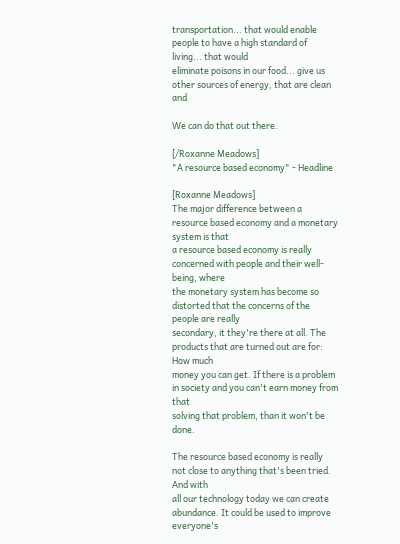transportation... that would enable people to have a high standard of living... that would
eliminate poisons in our food... give us other sources of energy, that are clean and

We can do that out there.

[/Roxanne Meadows]
"A resource based economy" - Headline

[Roxanne Meadows]
The major difference between a resource based economy and a monetary system is that
a resource based economy is really concerned with people and their well-being, where
the monetary system has become so distorted that the concerns of the people are really
secondary, it they're there at all. The products that are turned out are for: How much
money you can get. If there is a problem in society and you can't earn money from that
solving that problem, than it won't be done.

The resource based economy is really not close to anything that's been tried. And with
all our technology today we can create abundance. It could be used to improve
everyone's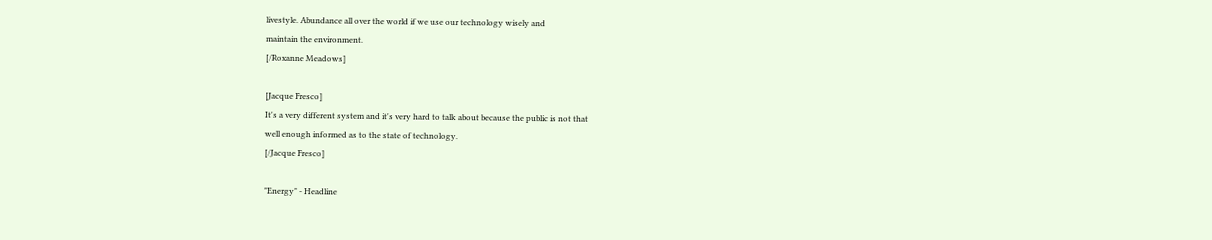livestyle. Abundance all over the world if we use our technology wisely and
maintain the environment.
[/Roxanne Meadows]

[Jacque Fresco]
It's a very different system and it's very hard to talk about because the public is not that
well enough informed as to the state of technology.
[/Jacque Fresco]

"Energy" - Headline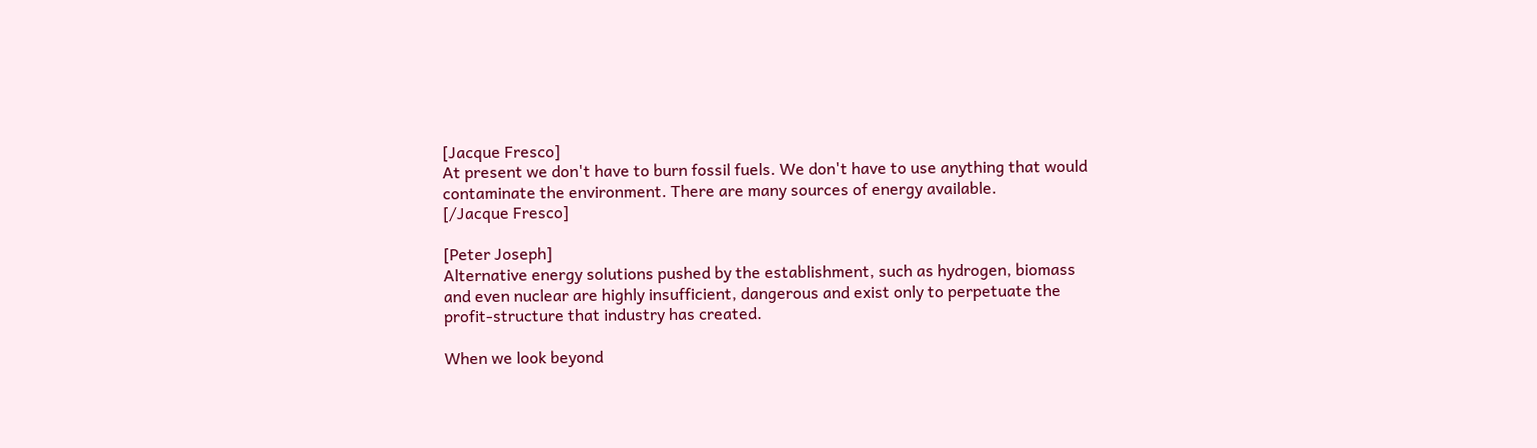[Jacque Fresco]
At present we don't have to burn fossil fuels. We don't have to use anything that would
contaminate the environment. There are many sources of energy available.
[/Jacque Fresco]

[Peter Joseph]
Alternative energy solutions pushed by the establishment, such as hydrogen, biomass
and even nuclear are highly insufficient, dangerous and exist only to perpetuate the
profit-structure that industry has created.

When we look beyond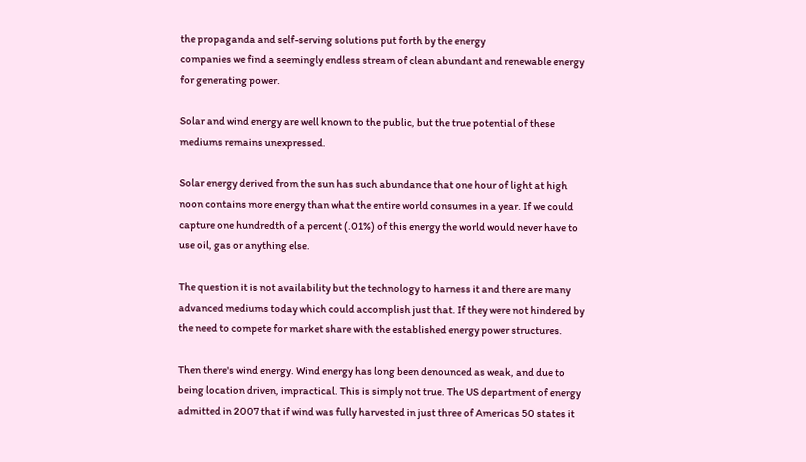the propaganda and self-serving solutions put forth by the energy
companies we find a seemingly endless stream of clean abundant and renewable energy
for generating power.

Solar and wind energy are well known to the public, but the true potential of these
mediums remains unexpressed.

Solar energy derived from the sun has such abundance that one hour of light at high
noon contains more energy than what the entire world consumes in a year. If we could
capture one hundredth of a percent (.01%) of this energy the world would never have to
use oil, gas or anything else.

The question it is not availability but the technology to harness it and there are many
advanced mediums today which could accomplish just that. If they were not hindered by
the need to compete for market share with the established energy power structures.

Then there's wind energy. Wind energy has long been denounced as weak, and due to
being location driven, impractical. This is simply not true. The US department of energy
admitted in 2007 that if wind was fully harvested in just three of Americas 50 states it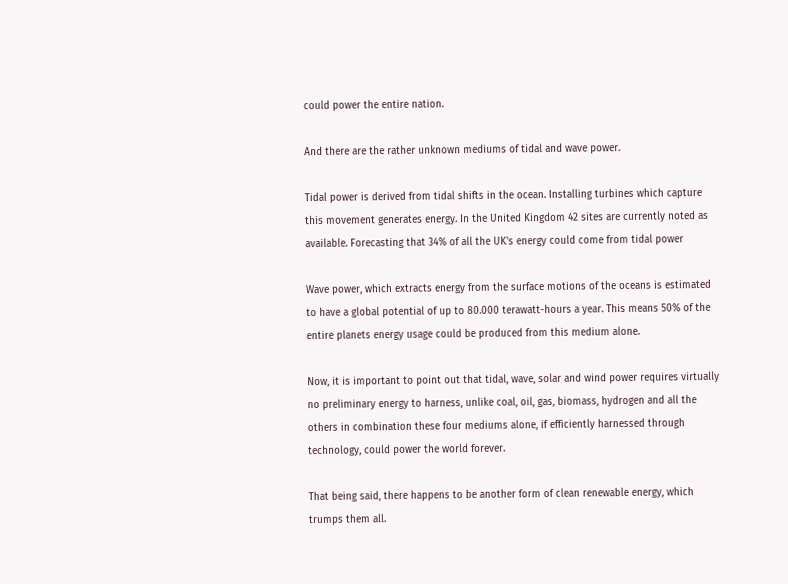could power the entire nation.

And there are the rather unknown mediums of tidal and wave power.

Tidal power is derived from tidal shifts in the ocean. Installing turbines which capture
this movement generates energy. In the United Kingdom 42 sites are currently noted as
available. Forecasting that 34% of all the UK's energy could come from tidal power

Wave power, which extracts energy from the surface motions of the oceans is estimated
to have a global potential of up to 80.000 terawatt-hours a year. This means 50% of the
entire planets energy usage could be produced from this medium alone.

Now, it is important to point out that tidal, wave, solar and wind power requires virtually
no preliminary energy to harness, unlike coal, oil, gas, biomass, hydrogen and all the
others in combination these four mediums alone, if efficiently harnessed through
technology, could power the world forever.

That being said, there happens to be another form of clean renewable energy, which
trumps them all.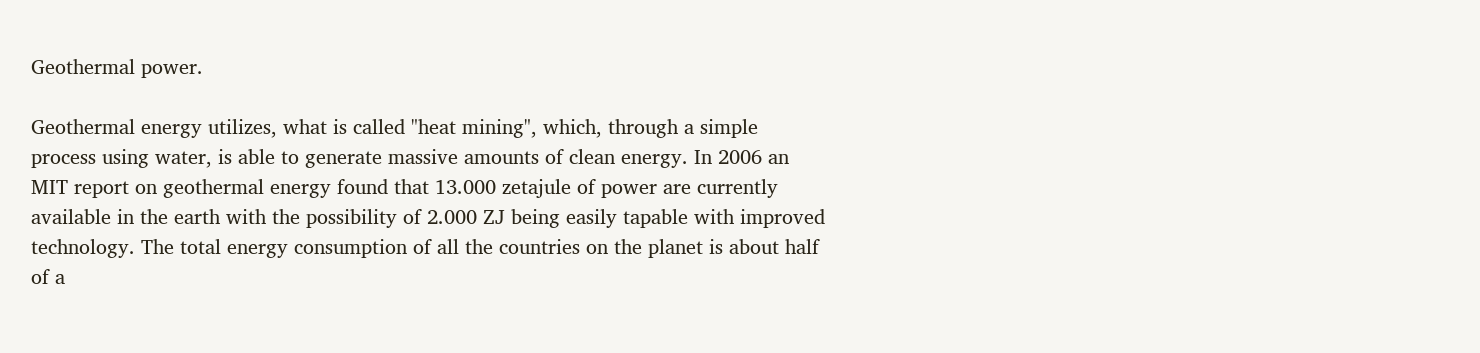Geothermal power.

Geothermal energy utilizes, what is called "heat mining", which, through a simple
process using water, is able to generate massive amounts of clean energy. In 2006 an
MIT report on geothermal energy found that 13.000 zetajule of power are currently
available in the earth with the possibility of 2.000 ZJ being easily tapable with improved
technology. The total energy consumption of all the countries on the planet is about half
of a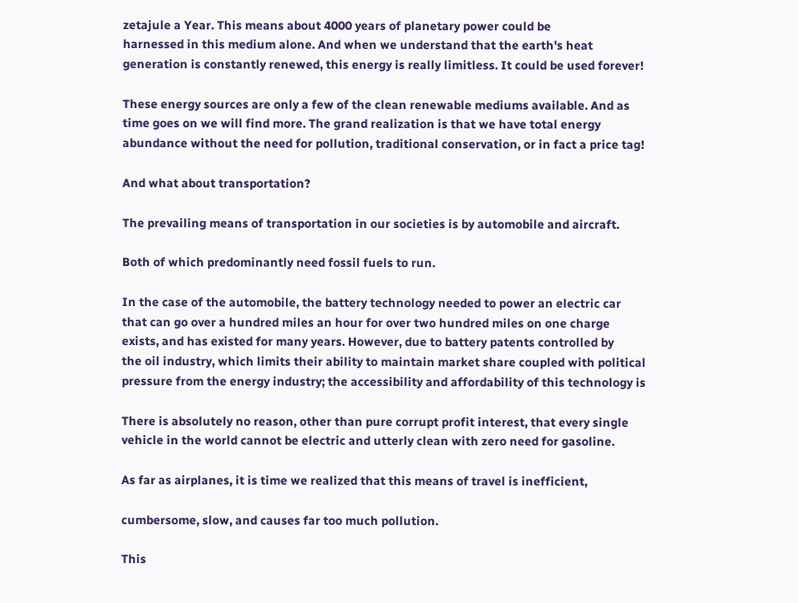zetajule a Year. This means about 4000 years of planetary power could be
harnessed in this medium alone. And when we understand that the earth's heat
generation is constantly renewed, this energy is really limitless. It could be used forever!

These energy sources are only a few of the clean renewable mediums available. And as
time goes on we will find more. The grand realization is that we have total energy
abundance without the need for pollution, traditional conservation, or in fact a price tag!

And what about transportation?

The prevailing means of transportation in our societies is by automobile and aircraft.

Both of which predominantly need fossil fuels to run.

In the case of the automobile, the battery technology needed to power an electric car
that can go over a hundred miles an hour for over two hundred miles on one charge
exists, and has existed for many years. However, due to battery patents controlled by
the oil industry, which limits their ability to maintain market share coupled with political
pressure from the energy industry; the accessibility and affordability of this technology is

There is absolutely no reason, other than pure corrupt profit interest, that every single
vehicle in the world cannot be electric and utterly clean with zero need for gasoline.

As far as airplanes, it is time we realized that this means of travel is inefficient,

cumbersome, slow, and causes far too much pollution.

This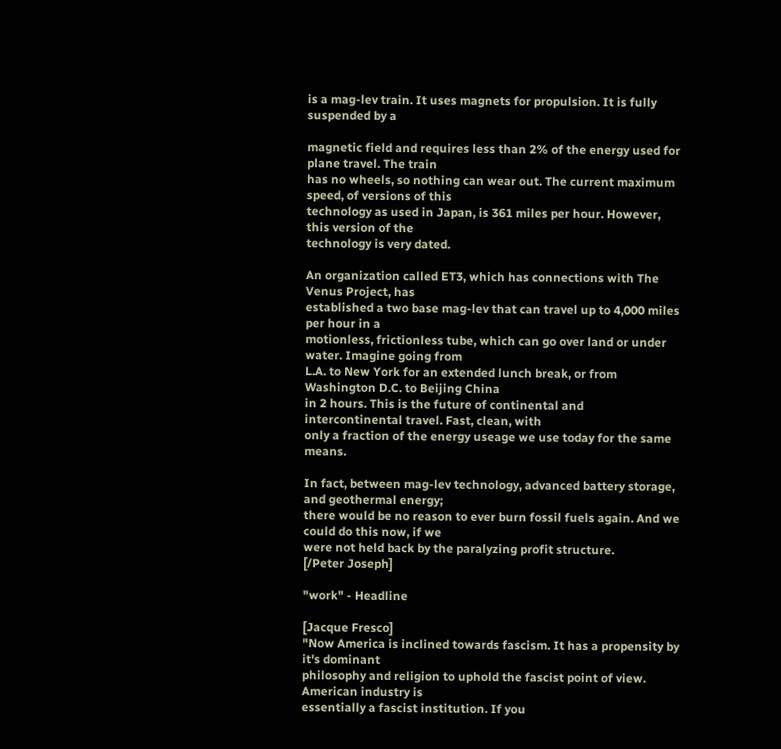is a mag-lev train. It uses magnets for propulsion. It is fully suspended by a

magnetic field and requires less than 2% of the energy used for plane travel. The train
has no wheels, so nothing can wear out. The current maximum speed, of versions of this
technology as used in Japan, is 361 miles per hour. However, this version of the
technology is very dated.

An organization called ET3, which has connections with The Venus Project, has
established a two base mag-lev that can travel up to 4,000 miles per hour in a
motionless, frictionless tube, which can go over land or under water. Imagine going from
L.A. to New York for an extended lunch break, or from Washington D.C. to Beijing China
in 2 hours. This is the future of continental and intercontinental travel. Fast, clean, with
only a fraction of the energy useage we use today for the same means.

In fact, between mag-lev technology, advanced battery storage, and geothermal energy;
there would be no reason to ever burn fossil fuels again. And we could do this now, if we
were not held back by the paralyzing profit structure.
[/Peter Joseph]

"work" - Headline

[Jacque Fresco]
"Now America is inclined towards fascism. It has a propensity by it's dominant
philosophy and religion to uphold the fascist point of view. American industry is
essentially a fascist institution. If you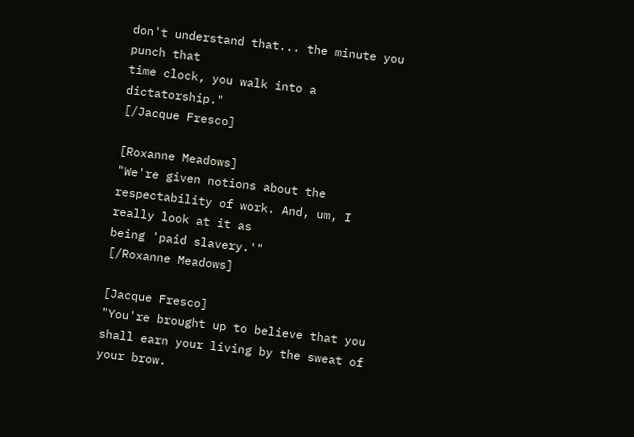don't understand that... the minute you punch that
time clock, you walk into a dictatorship."
[/Jacque Fresco]

[Roxanne Meadows]
"We're given notions about the respectability of work. And, um, I really look at it as
being 'paid slavery.'"
[/Roxanne Meadows]

[Jacque Fresco]
"You're brought up to believe that you shall earn your living by the sweat of your brow.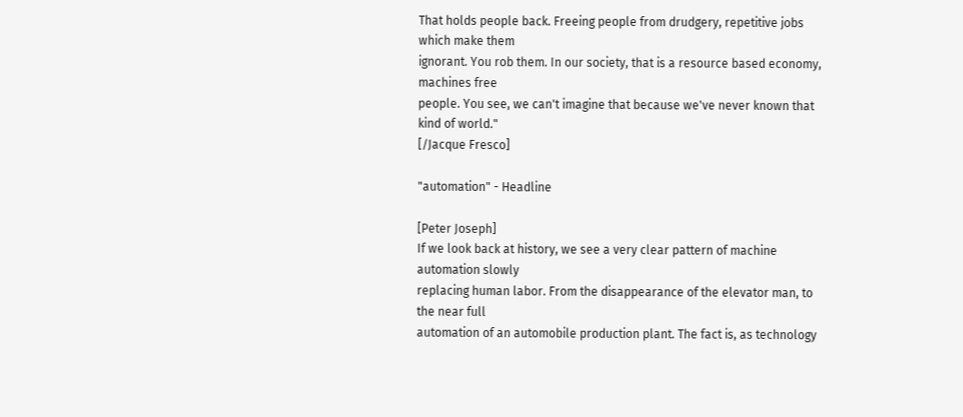That holds people back. Freeing people from drudgery, repetitive jobs which make them
ignorant. You rob them. In our society, that is a resource based economy, machines free
people. You see, we can't imagine that because we've never known that kind of world."
[/Jacque Fresco]

"automation" - Headline

[Peter Joseph]
If we look back at history, we see a very clear pattern of machine automation slowly
replacing human labor. From the disappearance of the elevator man, to the near full
automation of an automobile production plant. The fact is, as technology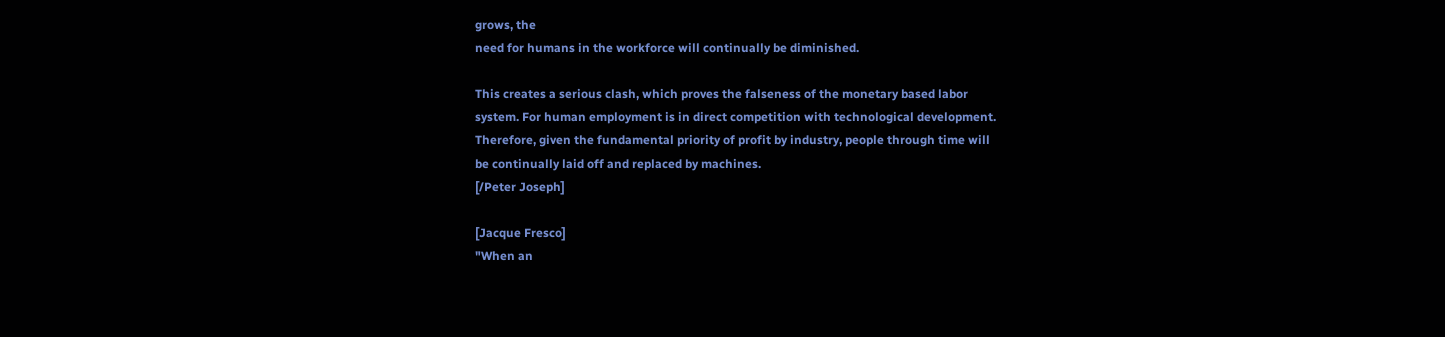grows, the
need for humans in the workforce will continually be diminished.

This creates a serious clash, which proves the falseness of the monetary based labor
system. For human employment is in direct competition with technological development.
Therefore, given the fundamental priority of profit by industry, people through time will
be continually laid off and replaced by machines.
[/Peter Joseph]

[Jacque Fresco]
"When an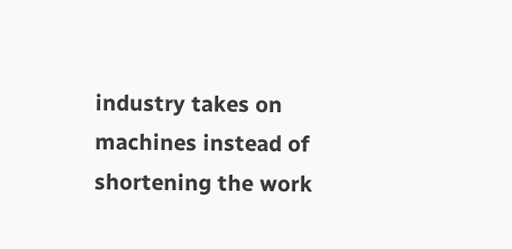industry takes on machines instead of shortening the work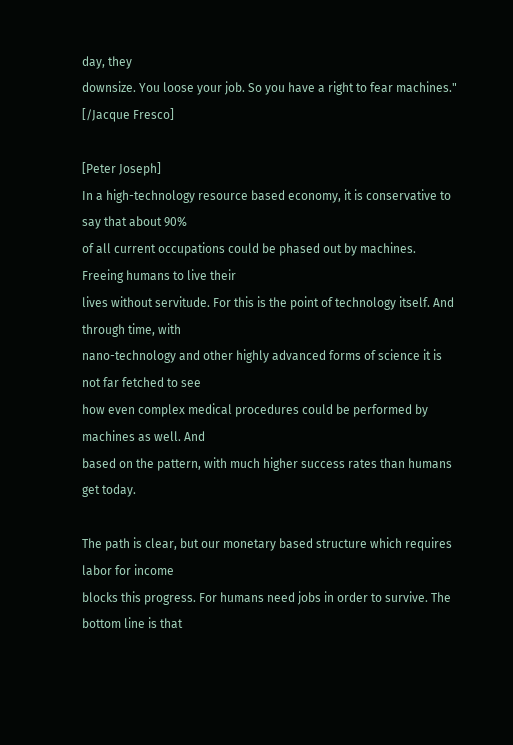day, they
downsize. You loose your job. So you have a right to fear machines."
[/Jacque Fresco]

[Peter Joseph]
In a high-technology resource based economy, it is conservative to say that about 90%
of all current occupations could be phased out by machines. Freeing humans to live their
lives without servitude. For this is the point of technology itself. And through time, with
nano-technology and other highly advanced forms of science it is not far fetched to see
how even complex medical procedures could be performed by machines as well. And
based on the pattern, with much higher success rates than humans get today.

The path is clear, but our monetary based structure which requires labor for income
blocks this progress. For humans need jobs in order to survive. The bottom line is that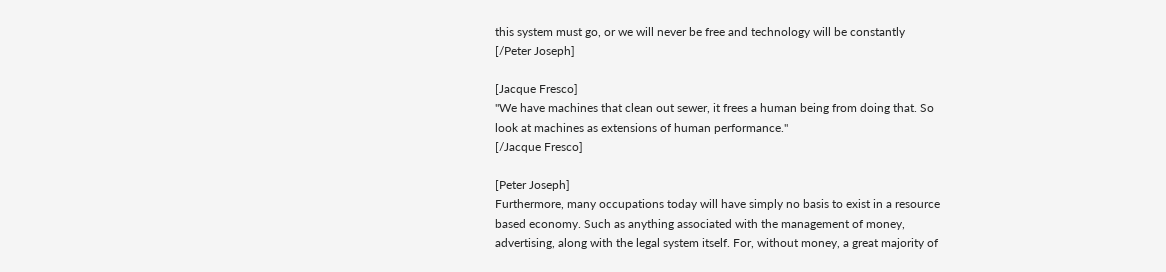this system must go, or we will never be free and technology will be constantly
[/Peter Joseph]

[Jacque Fresco]
"We have machines that clean out sewer, it frees a human being from doing that. So
look at machines as extensions of human performance."
[/Jacque Fresco]

[Peter Joseph]
Furthermore, many occupations today will have simply no basis to exist in a resource
based economy. Such as anything associated with the management of money,
advertising, along with the legal system itself. For, without money, a great majority of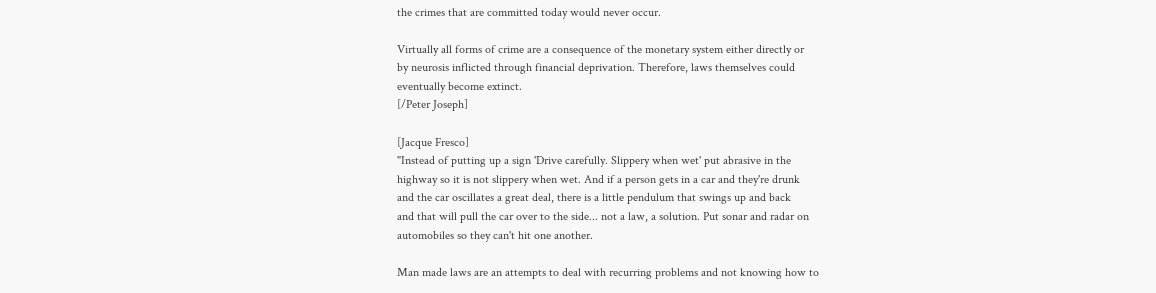the crimes that are committed today would never occur.

Virtually all forms of crime are a consequence of the monetary system either directly or
by neurosis inflicted through financial deprivation. Therefore, laws themselves could
eventually become extinct.
[/Peter Joseph]

[Jacque Fresco]
"Instead of putting up a sign 'Drive carefully. Slippery when wet' put abrasive in the
highway so it is not slippery when wet. And if a person gets in a car and they're drunk
and the car oscillates a great deal, there is a little pendulum that swings up and back
and that will pull the car over to the side... not a law, a solution. Put sonar and radar on
automobiles so they can't hit one another.

Man made laws are an attempts to deal with recurring problems and not knowing how to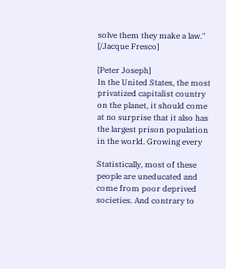solve them they make a law."
[/Jacque Fresco]

[Peter Joseph]
In the United States, the most privatized capitalist country on the planet, it should come
at no surprise that it also has the largest prison population in the world. Growing every

Statistically, most of these people are uneducated and come from poor deprived
societies. And contrary to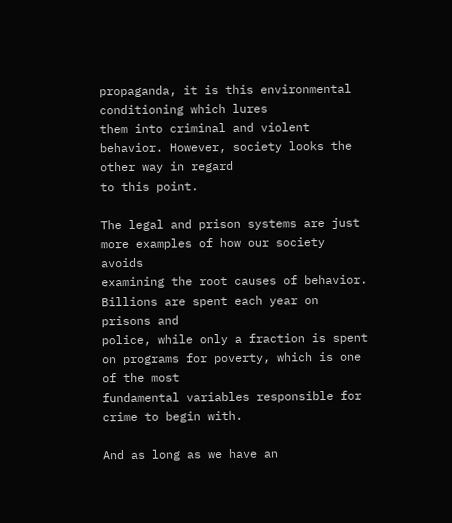propaganda, it is this environmental conditioning which lures
them into criminal and violent behavior. However, society looks the other way in regard
to this point.

The legal and prison systems are just more examples of how our society avoids
examining the root causes of behavior. Billions are spent each year on prisons and
police, while only a fraction is spent on programs for poverty, which is one of the most
fundamental variables responsible for crime to begin with.

And as long as we have an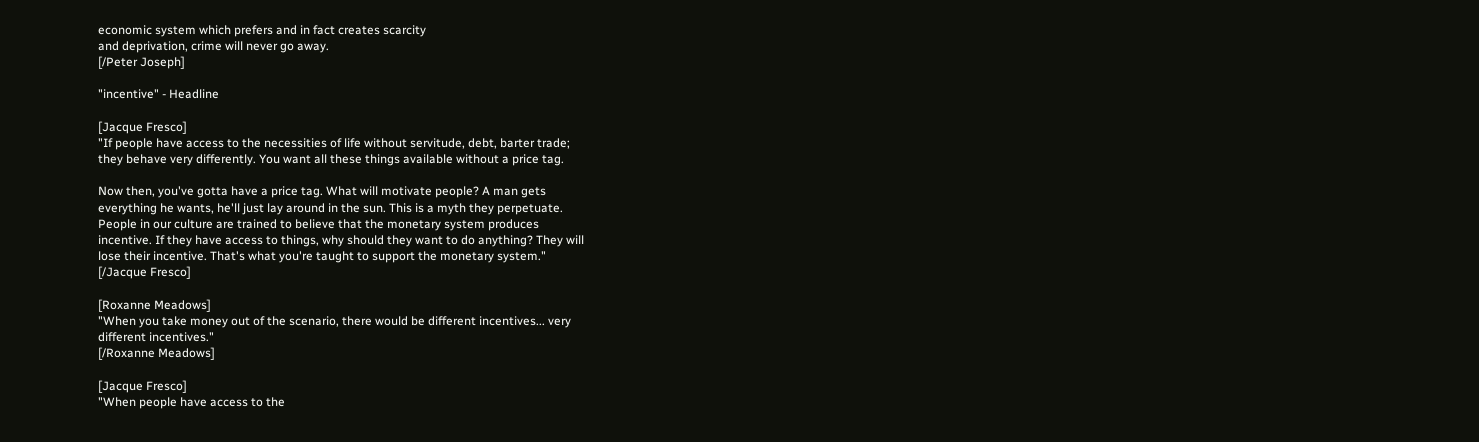economic system which prefers and in fact creates scarcity
and deprivation, crime will never go away.
[/Peter Joseph]

"incentive" - Headline

[Jacque Fresco]
"If people have access to the necessities of life without servitude, debt, barter trade;
they behave very differently. You want all these things available without a price tag.

Now then, you've gotta have a price tag. What will motivate people? A man gets
everything he wants, he'll just lay around in the sun. This is a myth they perpetuate.
People in our culture are trained to believe that the monetary system produces
incentive. If they have access to things, why should they want to do anything? They will
lose their incentive. That's what you're taught to support the monetary system."
[/Jacque Fresco]

[Roxanne Meadows]
"When you take money out of the scenario, there would be different incentives... very
different incentives."
[/Roxanne Meadows]

[Jacque Fresco]
"When people have access to the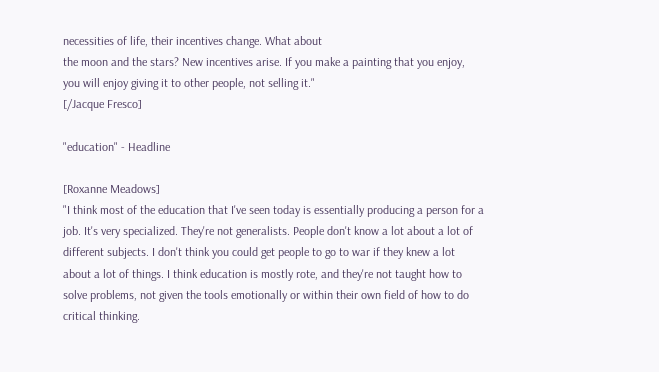necessities of life, their incentives change. What about
the moon and the stars? New incentives arise. If you make a painting that you enjoy,
you will enjoy giving it to other people, not selling it."
[/Jacque Fresco]

"education" - Headline

[Roxanne Meadows]
"I think most of the education that I've seen today is essentially producing a person for a
job. It's very specialized. They're not generalists. People don't know a lot about a lot of
different subjects. I don't think you could get people to go to war if they knew a lot
about a lot of things. I think education is mostly rote, and they're not taught how to
solve problems, not given the tools emotionally or within their own field of how to do
critical thinking.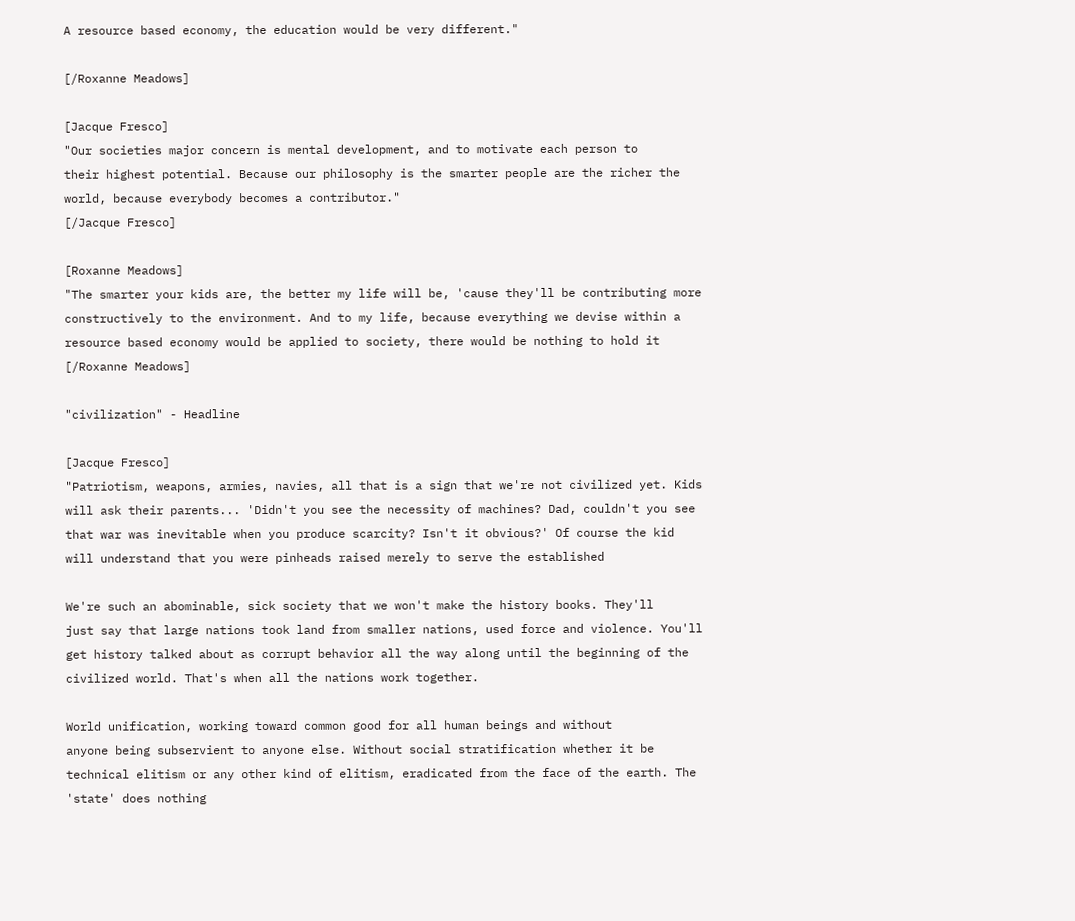A resource based economy, the education would be very different."

[/Roxanne Meadows]

[Jacque Fresco]
"Our societies major concern is mental development, and to motivate each person to
their highest potential. Because our philosophy is the smarter people are the richer the
world, because everybody becomes a contributor."
[/Jacque Fresco]

[Roxanne Meadows]
"The smarter your kids are, the better my life will be, 'cause they'll be contributing more
constructively to the environment. And to my life, because everything we devise within a
resource based economy would be applied to society, there would be nothing to hold it
[/Roxanne Meadows]

"civilization" - Headline

[Jacque Fresco]
"Patriotism, weapons, armies, navies, all that is a sign that we're not civilized yet. Kids
will ask their parents... 'Didn't you see the necessity of machines? Dad, couldn't you see
that war was inevitable when you produce scarcity? Isn't it obvious?' Of course the kid
will understand that you were pinheads raised merely to serve the established

We're such an abominable, sick society that we won't make the history books. They'll
just say that large nations took land from smaller nations, used force and violence. You'll
get history talked about as corrupt behavior all the way along until the beginning of the
civilized world. That's when all the nations work together.

World unification, working toward common good for all human beings and without
anyone being subservient to anyone else. Without social stratification whether it be
technical elitism or any other kind of elitism, eradicated from the face of the earth. The
'state' does nothing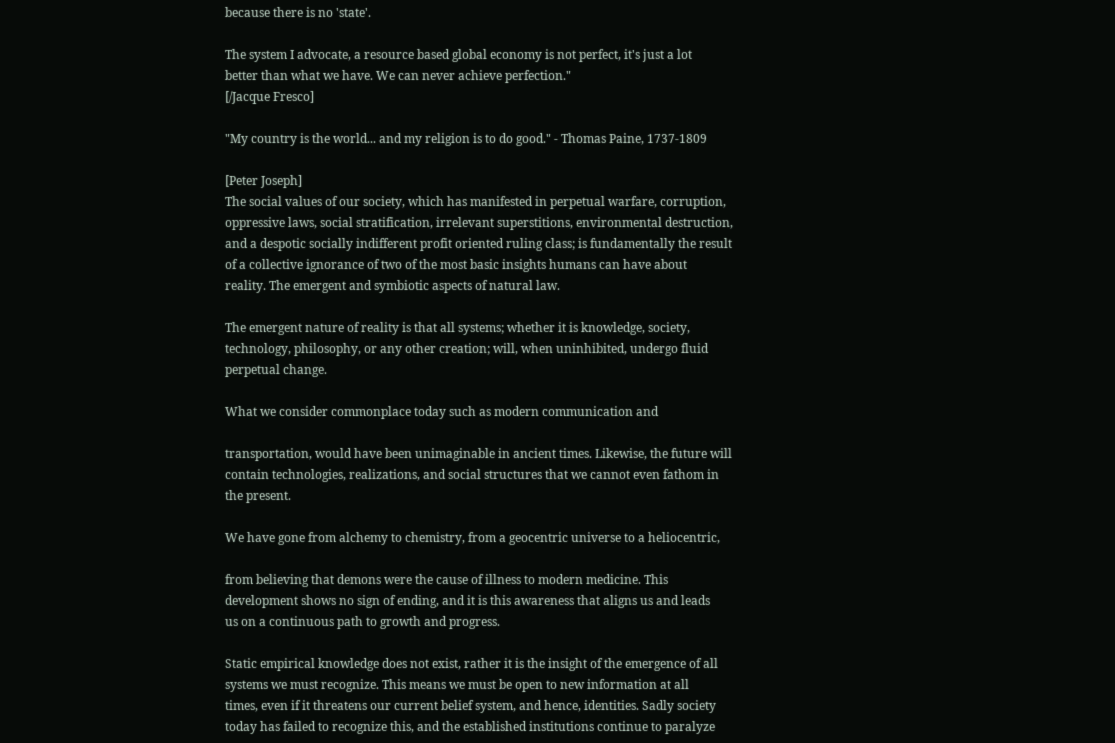because there is no 'state'.

The system I advocate, a resource based global economy is not perfect, it's just a lot
better than what we have. We can never achieve perfection."
[/Jacque Fresco]

"My country is the world... and my religion is to do good." - Thomas Paine, 1737-1809

[Peter Joseph]
The social values of our society, which has manifested in perpetual warfare, corruption,
oppressive laws, social stratification, irrelevant superstitions, environmental destruction,
and a despotic socially indifferent profit oriented ruling class; is fundamentally the result
of a collective ignorance of two of the most basic insights humans can have about
reality. The emergent and symbiotic aspects of natural law.

The emergent nature of reality is that all systems; whether it is knowledge, society,
technology, philosophy, or any other creation; will, when uninhibited, undergo fluid
perpetual change.

What we consider commonplace today such as modern communication and

transportation, would have been unimaginable in ancient times. Likewise, the future will
contain technologies, realizations, and social structures that we cannot even fathom in
the present.

We have gone from alchemy to chemistry, from a geocentric universe to a heliocentric,

from believing that demons were the cause of illness to modern medicine. This
development shows no sign of ending, and it is this awareness that aligns us and leads
us on a continuous path to growth and progress.

Static empirical knowledge does not exist, rather it is the insight of the emergence of all
systems we must recognize. This means we must be open to new information at all
times, even if it threatens our current belief system, and hence, identities. Sadly society
today has failed to recognize this, and the established institutions continue to paralyze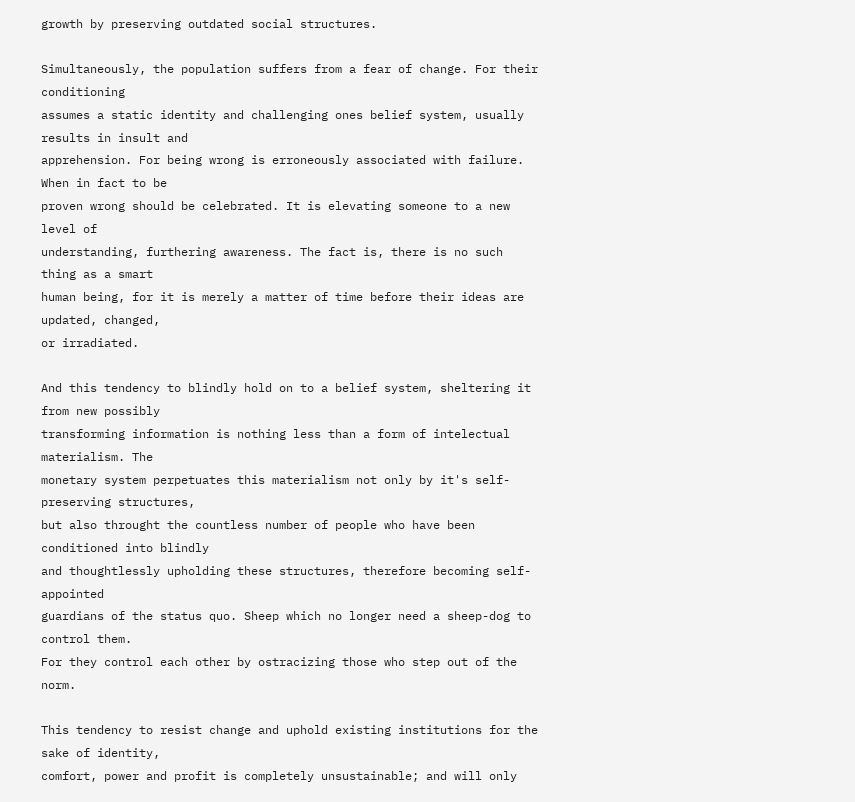growth by preserving outdated social structures.

Simultaneously, the population suffers from a fear of change. For their conditioning
assumes a static identity and challenging ones belief system, usually results in insult and
apprehension. For being wrong is erroneously associated with failure. When in fact to be
proven wrong should be celebrated. It is elevating someone to a new level of
understanding, furthering awareness. The fact is, there is no such thing as a smart
human being, for it is merely a matter of time before their ideas are updated, changed,
or irradiated.

And this tendency to blindly hold on to a belief system, sheltering it from new possibly
transforming information is nothing less than a form of intelectual materialism. The
monetary system perpetuates this materialism not only by it's self-preserving structures,
but also throught the countless number of people who have been conditioned into blindly
and thoughtlessly upholding these structures, therefore becoming self-appointed
guardians of the status quo. Sheep which no longer need a sheep-dog to control them.
For they control each other by ostracizing those who step out of the norm.

This tendency to resist change and uphold existing institutions for the sake of identity,
comfort, power and profit is completely unsustainable; and will only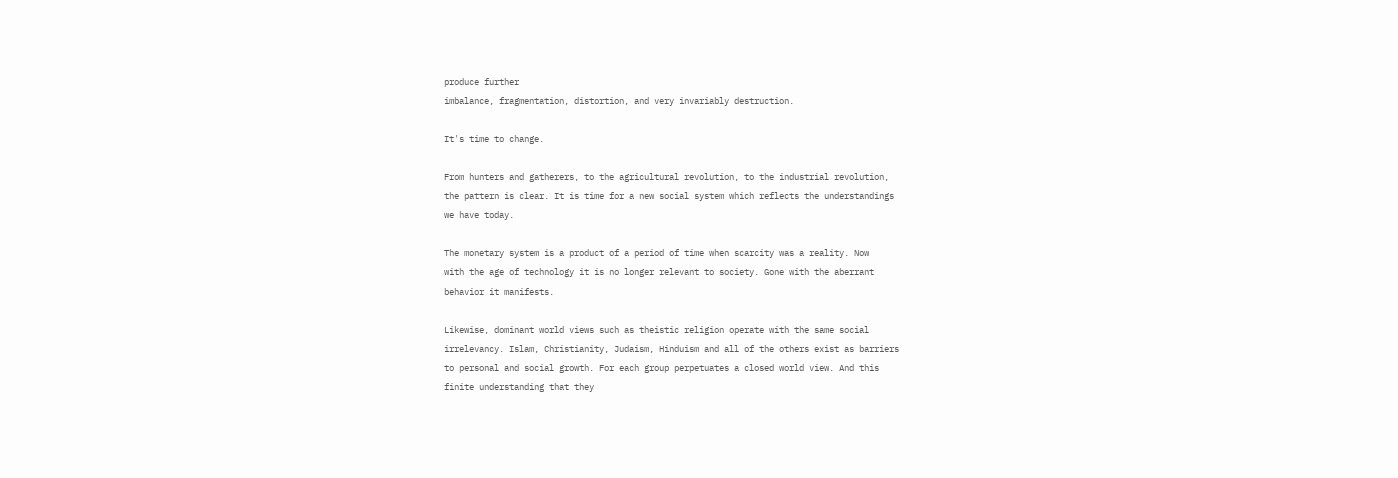produce further
imbalance, fragmentation, distortion, and very invariably destruction.

It's time to change.

From hunters and gatherers, to the agricultural revolution, to the industrial revolution,
the pattern is clear. It is time for a new social system which reflects the understandings
we have today.

The monetary system is a product of a period of time when scarcity was a reality. Now
with the age of technology it is no longer relevant to society. Gone with the aberrant
behavior it manifests.

Likewise, dominant world views such as theistic religion operate with the same social
irrelevancy. Islam, Christianity, Judaism, Hinduism and all of the others exist as barriers
to personal and social growth. For each group perpetuates a closed world view. And this
finite understanding that they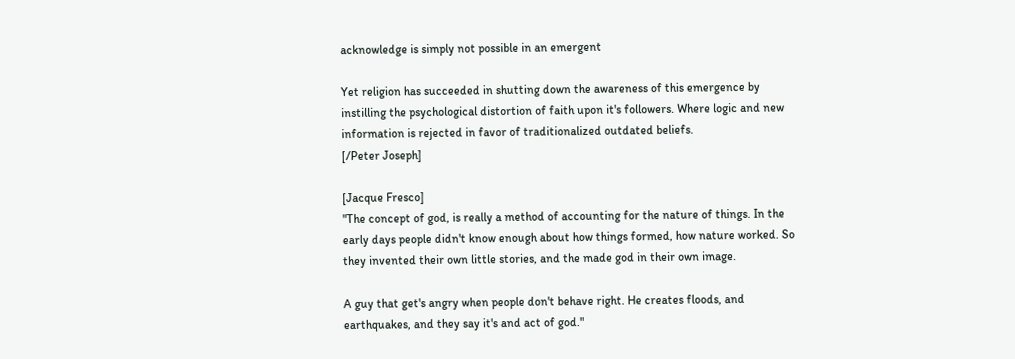acknowledge is simply not possible in an emergent

Yet religion has succeeded in shutting down the awareness of this emergence by
instilling the psychological distortion of faith upon it's followers. Where logic and new
information is rejected in favor of traditionalized outdated beliefs.
[/Peter Joseph]

[Jacque Fresco]
"The concept of god, is really a method of accounting for the nature of things. In the
early days people didn't know enough about how things formed, how nature worked. So
they invented their own little stories, and the made god in their own image.

A guy that get's angry when people don't behave right. He creates floods, and
earthquakes, and they say it's and act of god."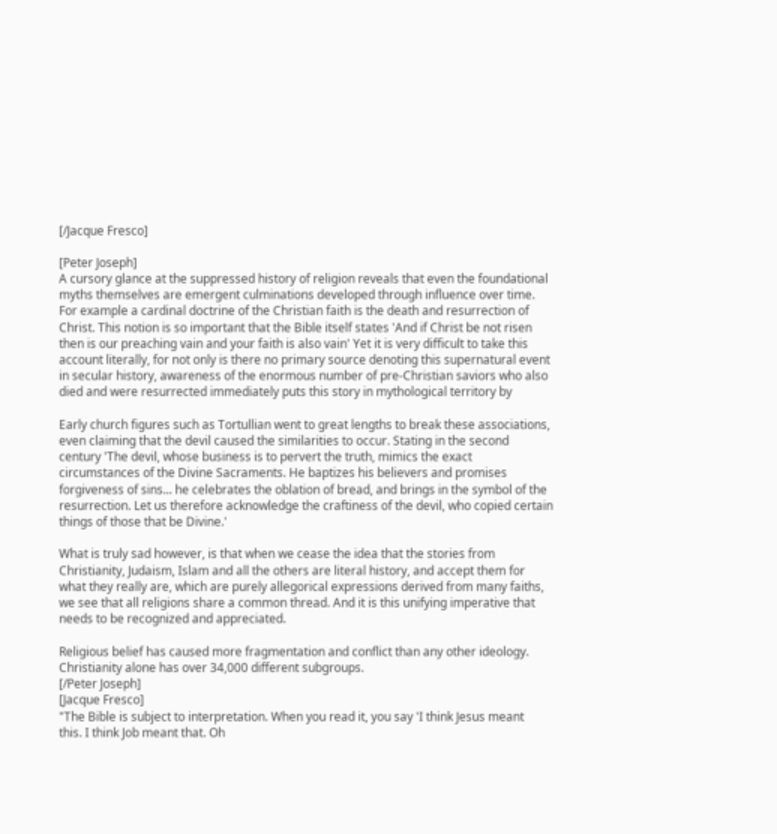[/Jacque Fresco]

[Peter Joseph]
A cursory glance at the suppressed history of religion reveals that even the foundational
myths themselves are emergent culminations developed through influence over time.
For example a cardinal doctrine of the Christian faith is the death and resurrection of
Christ. This notion is so important that the Bible itself states 'And if Christ be not risen
then is our preaching vain and your faith is also vain' Yet it is very difficult to take this
account literally, for not only is there no primary source denoting this supernatural event
in secular history, awareness of the enormous number of pre-Christian saviors who also
died and were resurrected immediately puts this story in mythological territory by

Early church figures such as Tortullian went to great lengths to break these associations,
even claiming that the devil caused the similarities to occur. Stating in the second
century 'The devil, whose business is to pervert the truth, mimics the exact
circumstances of the Divine Sacraments. He baptizes his believers and promises
forgiveness of sins... he celebrates the oblation of bread, and brings in the symbol of the
resurrection. Let us therefore acknowledge the craftiness of the devil, who copied certain
things of those that be Divine.'

What is truly sad however, is that when we cease the idea that the stories from
Christianity, Judaism, Islam and all the others are literal history, and accept them for
what they really are, which are purely allegorical expressions derived from many faiths,
we see that all religions share a common thread. And it is this unifying imperative that
needs to be recognized and appreciated.

Religious belief has caused more fragmentation and conflict than any other ideology.
Christianity alone has over 34,000 different subgroups.
[/Peter Joseph]
[Jacque Fresco]
"The Bible is subject to interpretation. When you read it, you say 'I think Jesus meant
this. I think Job meant that. Oh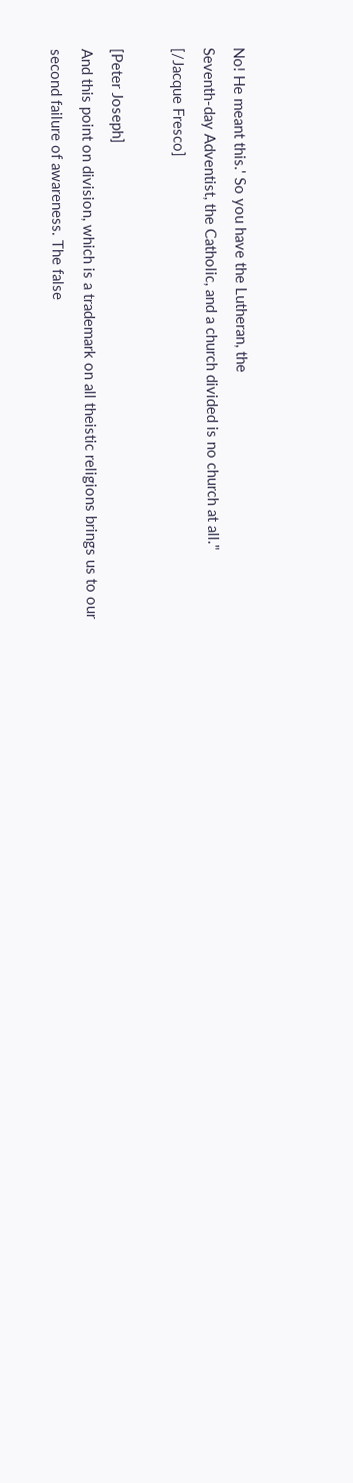No! He meant this.' So you have the Lutheran, the
Seventh-day Adventist, the Catholic, and a church divided is no church at all."
[/Jacque Fresco]

[Peter Joseph]
And this point on division, which is a trademark on all theistic religions brings us to our
second failure of awareness. The false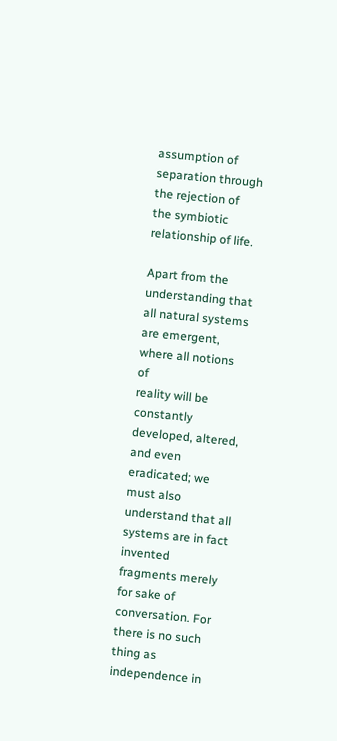assumption of separation through the rejection of
the symbiotic relationship of life.

Apart from the understanding that all natural systems are emergent, where all notions of
reality will be constantly developed, altered, and even eradicated; we must also
understand that all systems are in fact invented fragments merely for sake of
conversation. For there is no such thing as independence in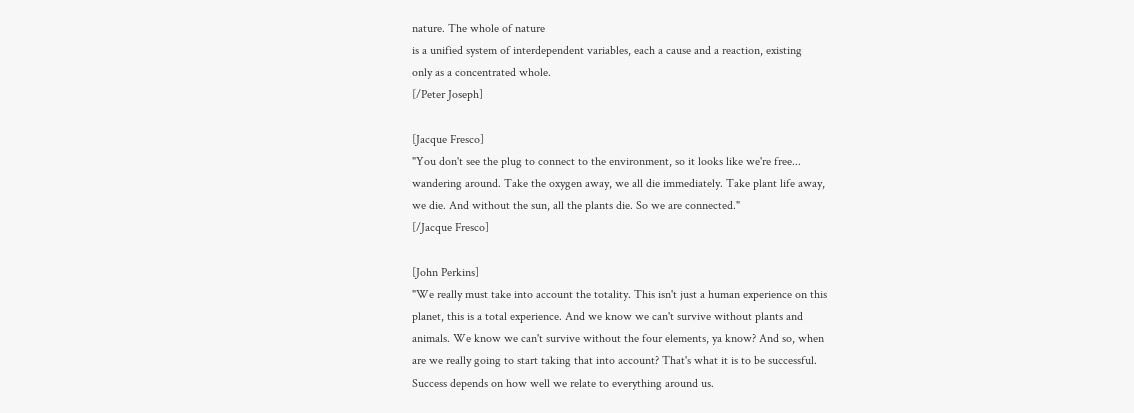nature. The whole of nature
is a unified system of interdependent variables, each a cause and a reaction, existing
only as a concentrated whole.
[/Peter Joseph]

[Jacque Fresco]
"You don't see the plug to connect to the environment, so it looks like we're free...
wandering around. Take the oxygen away, we all die immediately. Take plant life away,
we die. And without the sun, all the plants die. So we are connected."
[/Jacque Fresco]

[John Perkins]
"We really must take into account the totality. This isn't just a human experience on this
planet, this is a total experience. And we know we can't survive without plants and
animals. We know we can't survive without the four elements, ya know? And so, when
are we really going to start taking that into account? That's what it is to be successful.
Success depends on how well we relate to everything around us.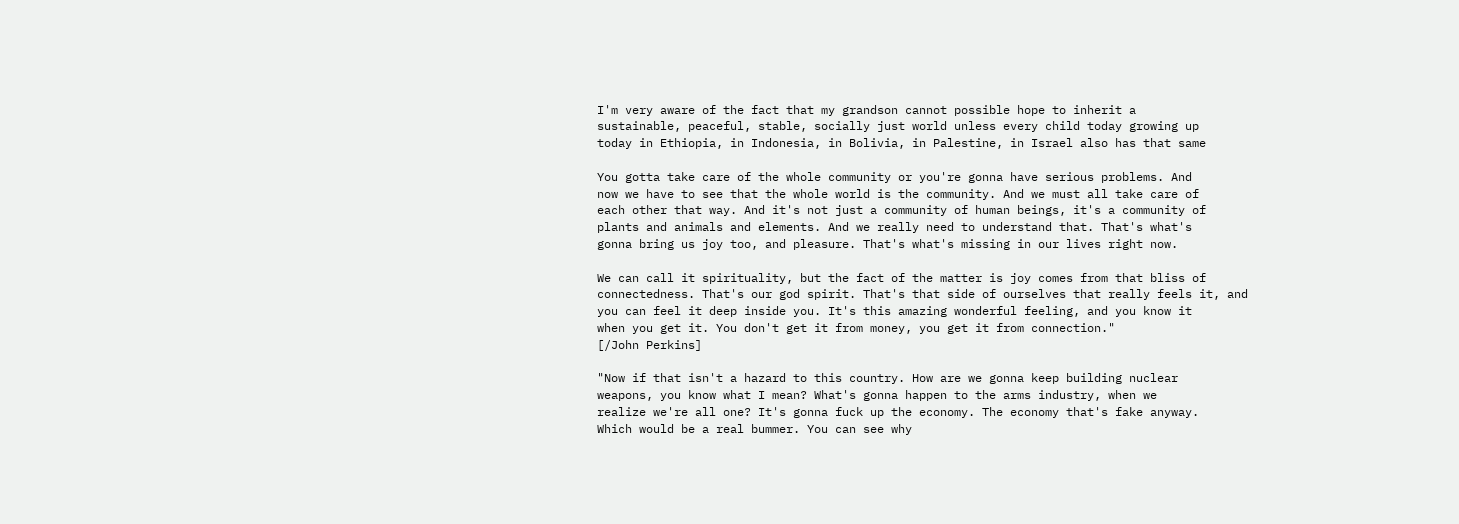I'm very aware of the fact that my grandson cannot possible hope to inherit a
sustainable, peaceful, stable, socially just world unless every child today growing up
today in Ethiopia, in Indonesia, in Bolivia, in Palestine, in Israel also has that same

You gotta take care of the whole community or you're gonna have serious problems. And
now we have to see that the whole world is the community. And we must all take care of
each other that way. And it's not just a community of human beings, it's a community of
plants and animals and elements. And we really need to understand that. That's what's
gonna bring us joy too, and pleasure. That's what's missing in our lives right now.

We can call it spirituality, but the fact of the matter is joy comes from that bliss of
connectedness. That's our god spirit. That's that side of ourselves that really feels it, and
you can feel it deep inside you. It's this amazing wonderful feeling, and you know it
when you get it. You don't get it from money, you get it from connection."
[/John Perkins]

"Now if that isn't a hazard to this country. How are we gonna keep building nuclear
weapons, you know what I mean? What's gonna happen to the arms industry, when we
realize we're all one? It's gonna fuck up the economy. The economy that's fake anyway.
Which would be a real bummer. You can see why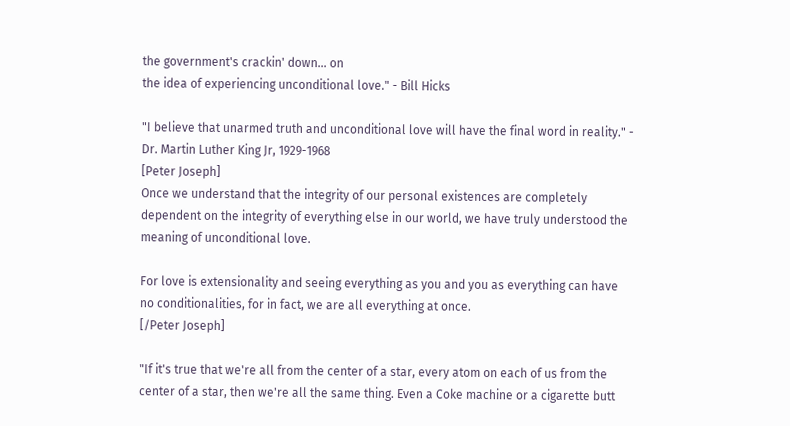the government's crackin' down... on
the idea of experiencing unconditional love." - Bill Hicks

"I believe that unarmed truth and unconditional love will have the final word in reality." -
Dr. Martin Luther King Jr, 1929-1968
[Peter Joseph]
Once we understand that the integrity of our personal existences are completely
dependent on the integrity of everything else in our world, we have truly understood the
meaning of unconditional love.

For love is extensionality and seeing everything as you and you as everything can have
no conditionalities, for in fact, we are all everything at once.
[/Peter Joseph]

"If it's true that we're all from the center of a star, every atom on each of us from the
center of a star, then we're all the same thing. Even a Coke machine or a cigarette butt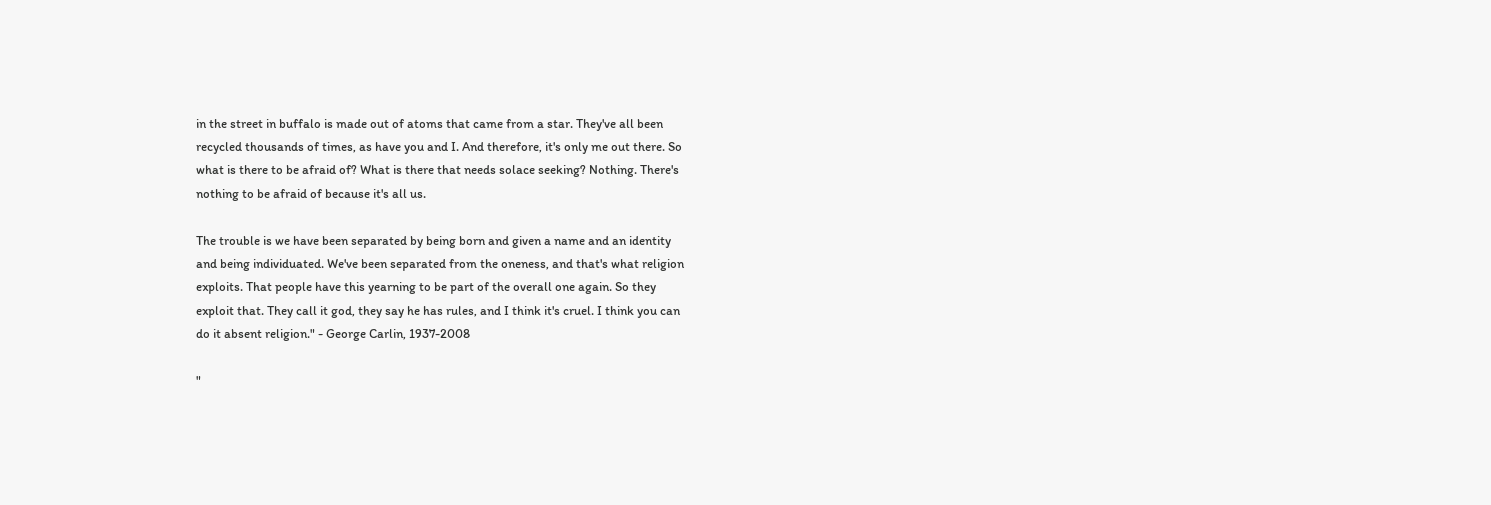in the street in buffalo is made out of atoms that came from a star. They've all been
recycled thousands of times, as have you and I. And therefore, it's only me out there. So
what is there to be afraid of? What is there that needs solace seeking? Nothing. There's
nothing to be afraid of because it's all us.

The trouble is we have been separated by being born and given a name and an identity
and being individuated. We've been separated from the oneness, and that's what religion
exploits. That people have this yearning to be part of the overall one again. So they
exploit that. They call it god, they say he has rules, and I think it's cruel. I think you can
do it absent religion." - George Carlin, 1937-2008

"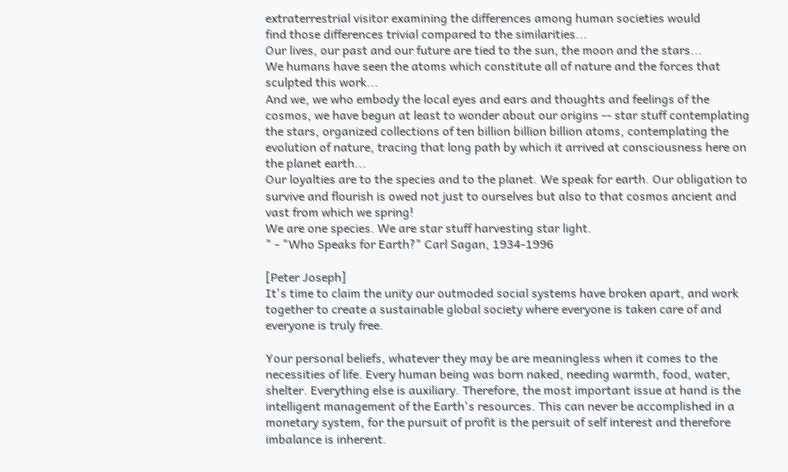extraterrestrial visitor examining the differences among human societies would
find those differences trivial compared to the similarities...
Our lives, our past and our future are tied to the sun, the moon and the stars...
We humans have seen the atoms which constitute all of nature and the forces that
sculpted this work...
And we, we who embody the local eyes and ears and thoughts and feelings of the
cosmos, we have begun at least to wonder about our origins -- star stuff contemplating
the stars, organized collections of ten billion billion billion atoms, contemplating the
evolution of nature, tracing that long path by which it arrived at consciousness here on
the planet earth...
Our loyalties are to the species and to the planet. We speak for earth. Our obligation to
survive and flourish is owed not just to ourselves but also to that cosmos ancient and
vast from which we spring!
We are one species. We are star stuff harvesting star light.
" - "Who Speaks for Earth?" Carl Sagan, 1934-1996

[Peter Joseph]
It's time to claim the unity our outmoded social systems have broken apart, and work
together to create a sustainable global society where everyone is taken care of and
everyone is truly free.

Your personal beliefs, whatever they may be are meaningless when it comes to the
necessities of life. Every human being was born naked, needing warmth, food, water,
shelter. Everything else is auxiliary. Therefore, the most important issue at hand is the
intelligent management of the Earth's resources. This can never be accomplished in a
monetary system, for the pursuit of profit is the persuit of self interest and therefore
imbalance is inherent.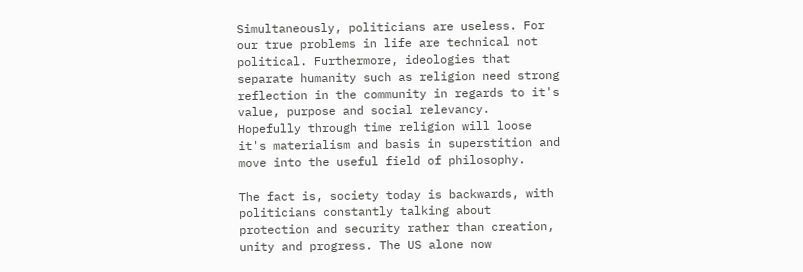Simultaneously, politicians are useless. For our true problems in life are technical not
political. Furthermore, ideologies that separate humanity such as religion need strong
reflection in the community in regards to it's value, purpose and social relevancy.
Hopefully through time religion will loose it's materialism and basis in superstition and
move into the useful field of philosophy.

The fact is, society today is backwards, with politicians constantly talking about
protection and security rather than creation, unity and progress. The US alone now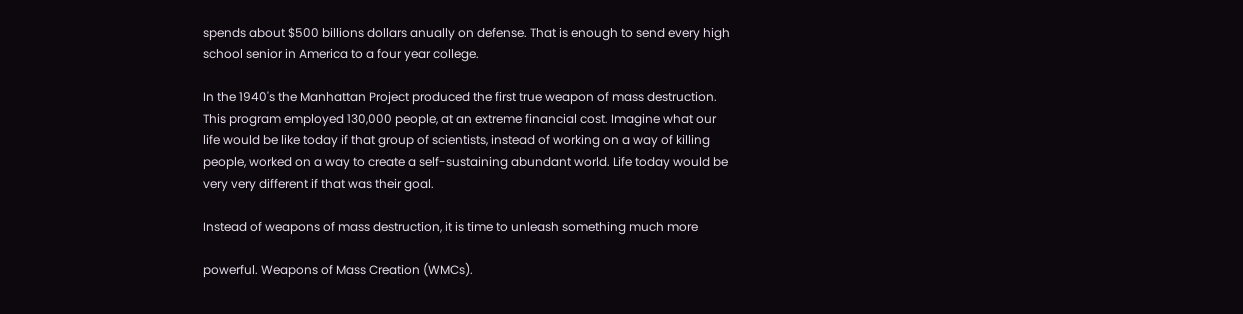spends about $500 billions dollars anually on defense. That is enough to send every high
school senior in America to a four year college.

In the 1940's the Manhattan Project produced the first true weapon of mass destruction.
This program employed 130,000 people, at an extreme financial cost. Imagine what our
life would be like today if that group of scientists, instead of working on a way of killing
people, worked on a way to create a self-sustaining abundant world. Life today would be
very very different if that was their goal.

Instead of weapons of mass destruction, it is time to unleash something much more

powerful. Weapons of Mass Creation (WMCs).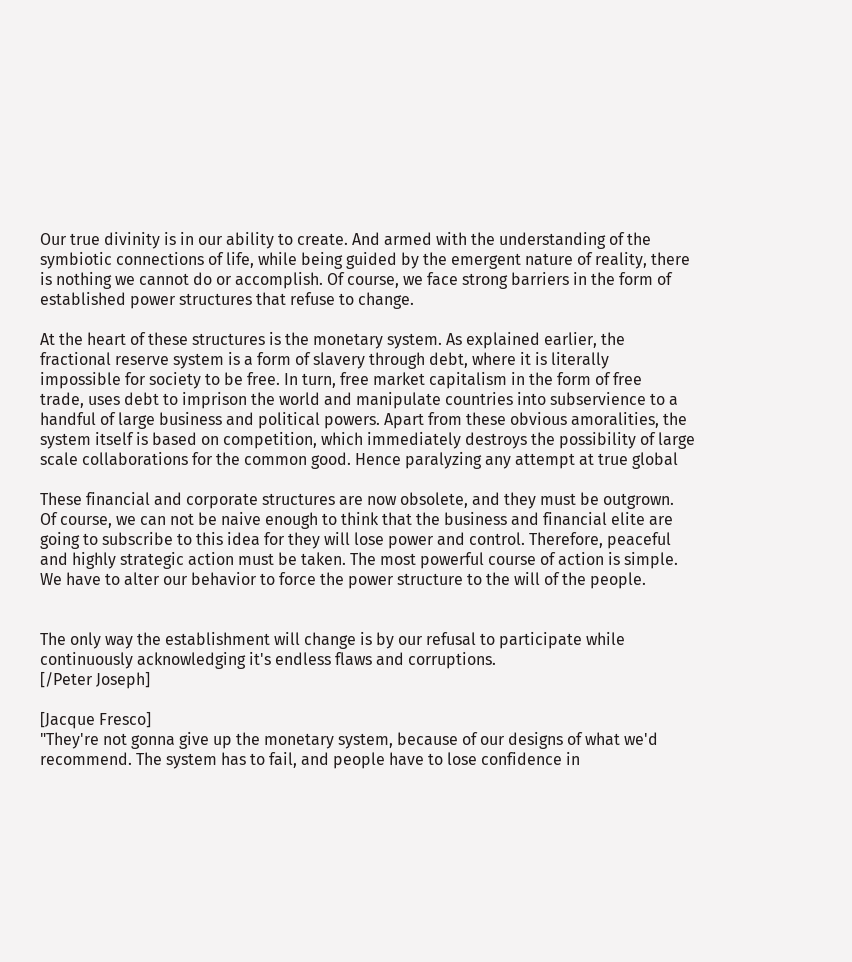Our true divinity is in our ability to create. And armed with the understanding of the
symbiotic connections of life, while being guided by the emergent nature of reality, there
is nothing we cannot do or accomplish. Of course, we face strong barriers in the form of
established power structures that refuse to change.

At the heart of these structures is the monetary system. As explained earlier, the
fractional reserve system is a form of slavery through debt, where it is literally
impossible for society to be free. In turn, free market capitalism in the form of free
trade, uses debt to imprison the world and manipulate countries into subservience to a
handful of large business and political powers. Apart from these obvious amoralities, the
system itself is based on competition, which immediately destroys the possibility of large
scale collaborations for the common good. Hence paralyzing any attempt at true global

These financial and corporate structures are now obsolete, and they must be outgrown.
Of course, we can not be naive enough to think that the business and financial elite are
going to subscribe to this idea for they will lose power and control. Therefore, peaceful
and highly strategic action must be taken. The most powerful course of action is simple.
We have to alter our behavior to force the power structure to the will of the people.


The only way the establishment will change is by our refusal to participate while
continuously acknowledging it's endless flaws and corruptions.
[/Peter Joseph]

[Jacque Fresco]
"They're not gonna give up the monetary system, because of our designs of what we'd
recommend. The system has to fail, and people have to lose confidence in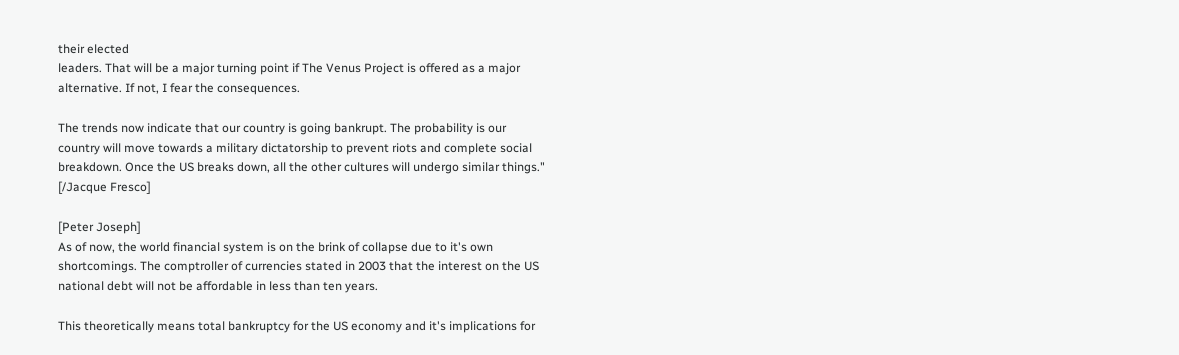their elected
leaders. That will be a major turning point if The Venus Project is offered as a major
alternative. If not, I fear the consequences.

The trends now indicate that our country is going bankrupt. The probability is our
country will move towards a military dictatorship to prevent riots and complete social
breakdown. Once the US breaks down, all the other cultures will undergo similar things."
[/Jacque Fresco]

[Peter Joseph]
As of now, the world financial system is on the brink of collapse due to it's own
shortcomings. The comptroller of currencies stated in 2003 that the interest on the US
national debt will not be affordable in less than ten years.

This theoretically means total bankruptcy for the US economy and it's implications for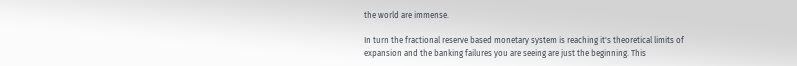the world are immense.

In turn the fractional reserve based monetary system is reaching it's theoretical limits of
expansion and the banking failures you are seeing are just the beginning. This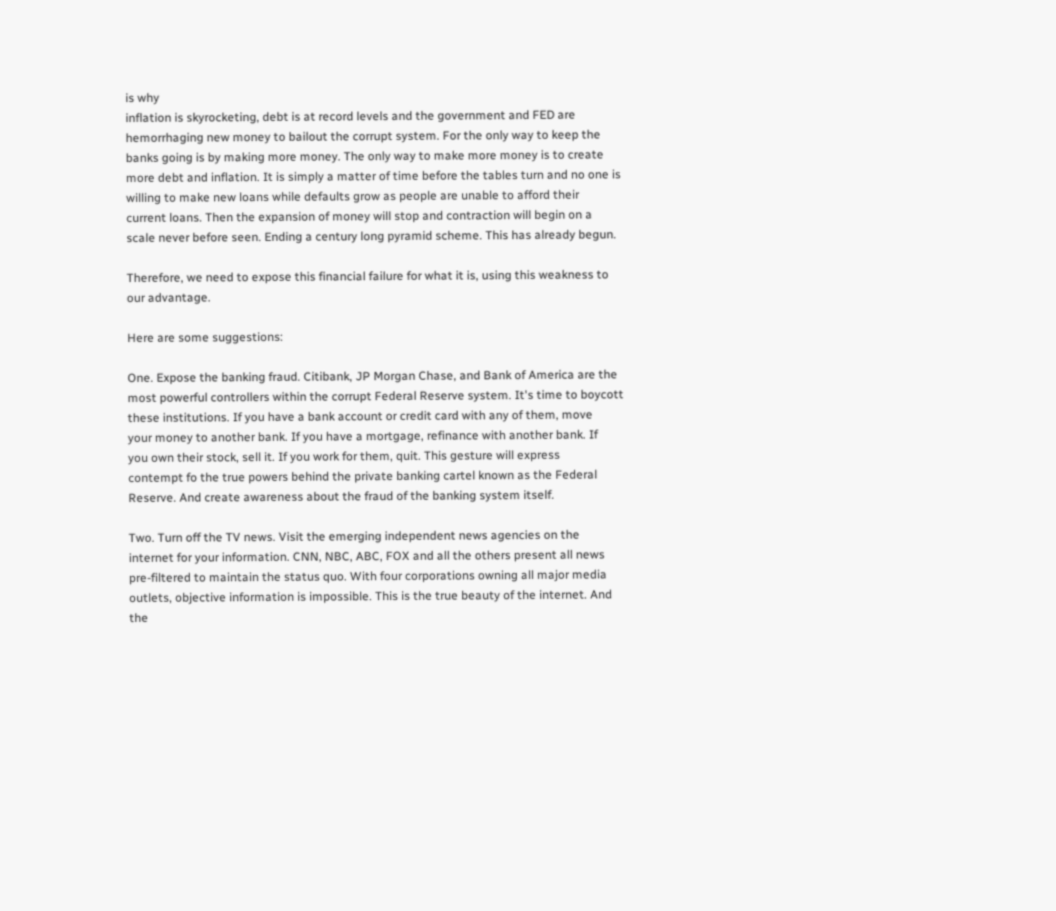is why
inflation is skyrocketing, debt is at record levels and the government and FED are
hemorrhaging new money to bailout the corrupt system. For the only way to keep the
banks going is by making more money. The only way to make more money is to create
more debt and inflation. It is simply a matter of time before the tables turn and no one is
willing to make new loans while defaults grow as people are unable to afford their
current loans. Then the expansion of money will stop and contraction will begin on a
scale never before seen. Ending a century long pyramid scheme. This has already begun.

Therefore, we need to expose this financial failure for what it is, using this weakness to
our advantage.

Here are some suggestions:

One. Expose the banking fraud. Citibank, JP Morgan Chase, and Bank of America are the
most powerful controllers within the corrupt Federal Reserve system. It's time to boycott
these institutions. If you have a bank account or credit card with any of them, move
your money to another bank. If you have a mortgage, refinance with another bank. If
you own their stock, sell it. If you work for them, quit. This gesture will express
contempt fo the true powers behind the private banking cartel known as the Federal
Reserve. And create awareness about the fraud of the banking system itself.

Two. Turn off the TV news. Visit the emerging independent news agencies on the
internet for your information. CNN, NBC, ABC, FOX and all the others present all news
pre-filtered to maintain the status quo. With four corporations owning all major media
outlets, objective information is impossible. This is the true beauty of the internet. And
the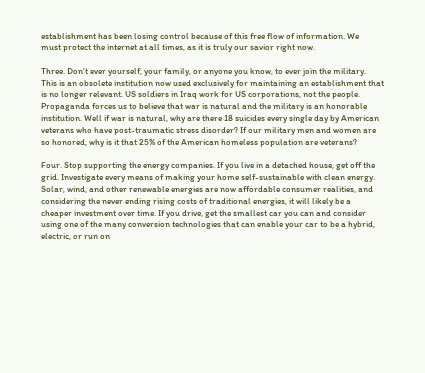establishment has been losing control because of this free flow of information. We
must protect the internet at all times, as it is truly our savior right now.

Three. Don't ever yourself, your family, or anyone you know, to ever join the military.
This is an obsolete institution now used exclusively for maintaining an establishment that
is no longer relevant. US soldiers in Iraq work for US corporations, not the people.
Propaganda forces us to believe that war is natural and the military is an honorable
institution. Well if war is natural, why are there 18 suicides every single day by American
veterans who have post-traumatic stress disorder? If our military men and women are
so honored, why is it that 25% of the American homeless population are veterans?

Four. Stop supporting the energy companies. If you live in a detached house, get off the
grid. Investigate every means of making your home self-sustainable with clean energy.
Solar, wind, and other renewable energies are now affordable consumer realities, and
considering the never ending rising costs of traditional energies, it will likely be a
cheaper investment over time. If you drive, get the smallest car you can and consider
using one of the many conversion technologies that can enable your car to be a hybrid,
electric, or run on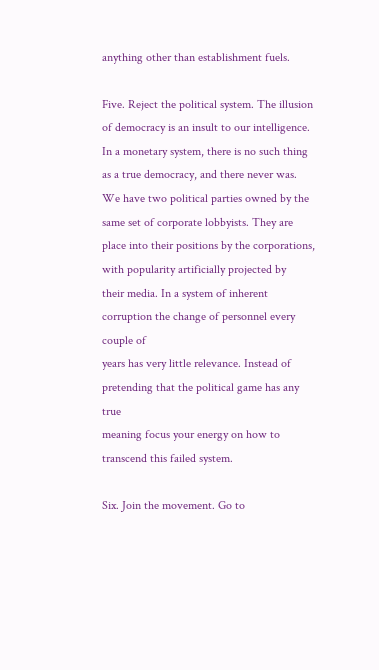anything other than establishment fuels.

Five. Reject the political system. The illusion of democracy is an insult to our intelligence.
In a monetary system, there is no such thing as a true democracy, and there never was.
We have two political parties owned by the same set of corporate lobbyists. They are
place into their positions by the corporations, with popularity artificially projected by
their media. In a system of inherent corruption the change of personnel every couple of
years has very little relevance. Instead of pretending that the political game has any true
meaning focus your energy on how to transcend this failed system.

Six. Join the movement. Go to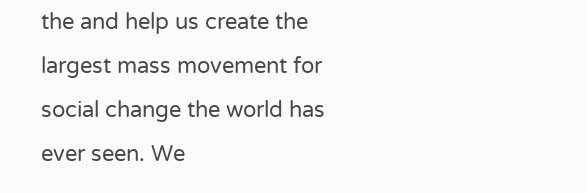the and help us create the
largest mass movement for social change the world has ever seen. We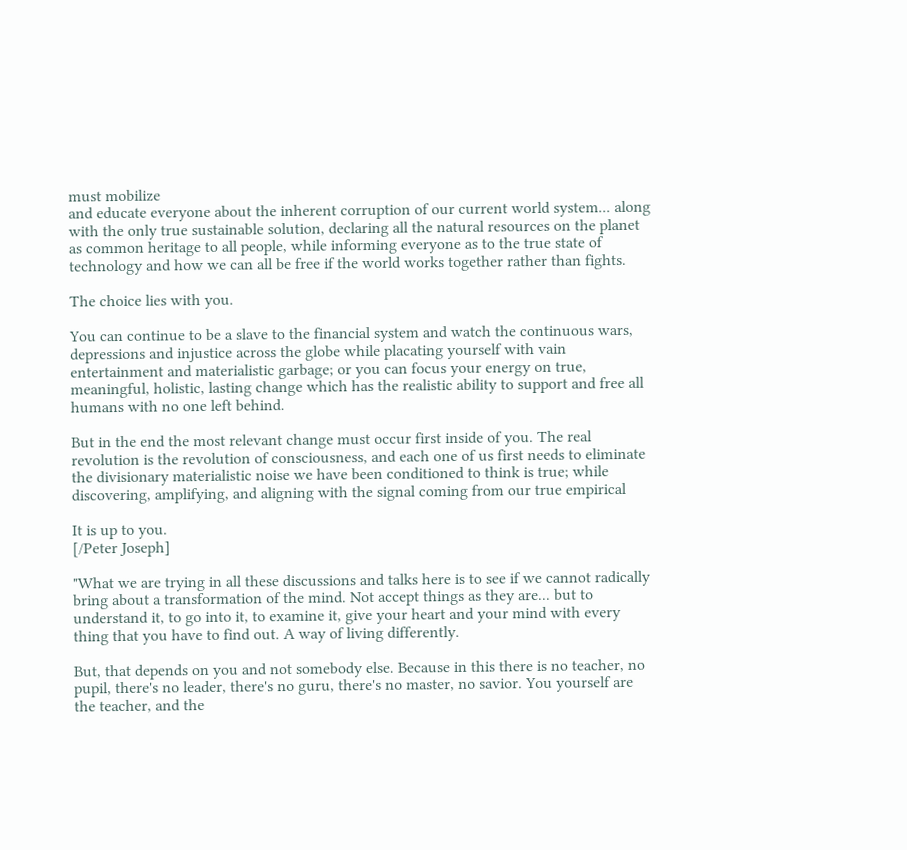must mobilize
and educate everyone about the inherent corruption of our current world system... along
with the only true sustainable solution, declaring all the natural resources on the planet
as common heritage to all people, while informing everyone as to the true state of
technology and how we can all be free if the world works together rather than fights.

The choice lies with you.

You can continue to be a slave to the financial system and watch the continuous wars,
depressions and injustice across the globe while placating yourself with vain
entertainment and materialistic garbage; or you can focus your energy on true,
meaningful, holistic, lasting change which has the realistic ability to support and free all
humans with no one left behind.

But in the end the most relevant change must occur first inside of you. The real
revolution is the revolution of consciousness, and each one of us first needs to eliminate
the divisionary materialistic noise we have been conditioned to think is true; while
discovering, amplifying, and aligning with the signal coming from our true empirical

It is up to you.
[/Peter Joseph]

"What we are trying in all these discussions and talks here is to see if we cannot radically
bring about a transformation of the mind. Not accept things as they are... but to
understand it, to go into it, to examine it, give your heart and your mind with every
thing that you have to find out. A way of living differently.

But, that depends on you and not somebody else. Because in this there is no teacher, no
pupil, there's no leader, there's no guru, there's no master, no savior. You yourself are
the teacher, and the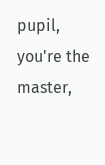pupil, you're the master,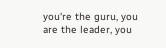you're the guru, you are the leader, you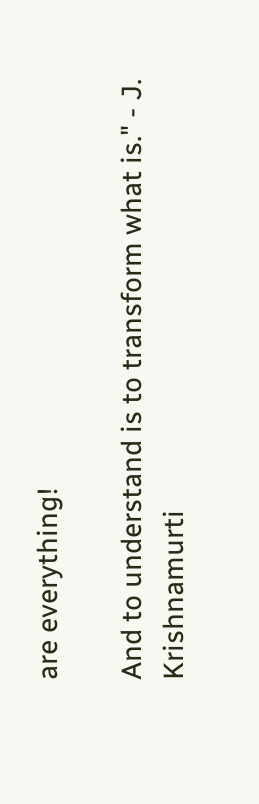are everything!

And to understand is to transform what is." - J. Krishnamurti